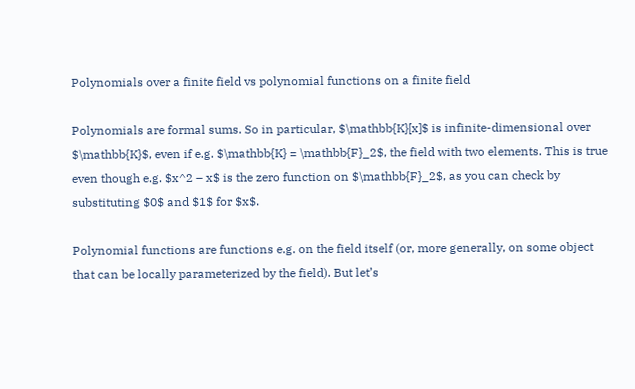Polynomials over a finite field vs polynomial functions on a finite field

Polynomials are formal sums. So in particular, $\mathbb{K}[x]$ is infinite-dimensional over $\mathbb{K}$, even if e.g. $\mathbb{K} = \mathbb{F}_2$, the field with two elements. This is true even though e.g. $x^2 – x$ is the zero function on $\mathbb{F}_2$, as you can check by substituting $0$ and $1$ for $x$.

Polynomial functions are functions e.g. on the field itself (or, more generally, on some object that can be locally parameterized by the field). But let’s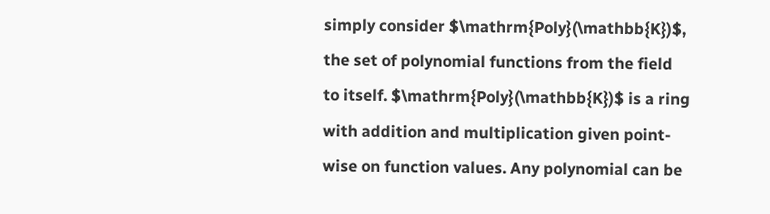simply consider $\mathrm{Poly}(\mathbb{K})$, the set of polynomial functions from the field to itself. $\mathrm{Poly}(\mathbb{K})$ is a ring with addition and multiplication given point-wise on function values. Any polynomial can be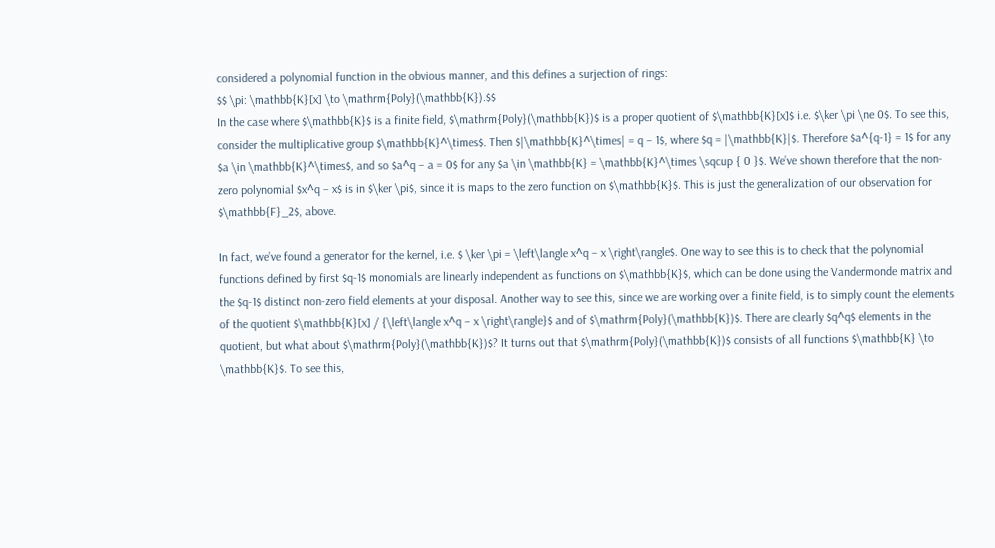considered a polynomial function in the obvious manner, and this defines a surjection of rings:
$$ \pi: \mathbb{K}[x] \to \mathrm{Poly}(\mathbb{K}).$$
In the case where $\mathbb{K}$ is a finite field, $\mathrm{Poly}(\mathbb{K})$ is a proper quotient of $\mathbb{K}[x]$ i.e. $\ker \pi \ne 0$. To see this, consider the multiplicative group $\mathbb{K}^\times$. Then $|\mathbb{K}^\times| = q – 1$, where $q = |\mathbb{K}|$. Therefore $a^{q-1} = 1$ for any $a \in \mathbb{K}^\times$, and so $a^q – a = 0$ for any $a \in \mathbb{K} = \mathbb{K}^\times \sqcup { 0 }$. We’ve shown therefore that the non-zero polynomial $x^q – x$ is in $\ker \pi$, since it is maps to the zero function on $\mathbb{K}$. This is just the generalization of our observation for $\mathbb{F}_2$, above.

In fact, we’ve found a generator for the kernel, i.e. $ \ker \pi = \left\langle x^q – x \right\rangle$. One way to see this is to check that the polynomial functions defined by first $q-1$ monomials are linearly independent as functions on $\mathbb{K}$, which can be done using the Vandermonde matrix and the $q-1$ distinct non-zero field elements at your disposal. Another way to see this, since we are working over a finite field, is to simply count the elements of the quotient $\mathbb{K}[x] / {\left\langle x^q – x \right\rangle}$ and of $\mathrm{Poly}(\mathbb{K})$. There are clearly $q^q$ elements in the quotient, but what about $\mathrm{Poly}(\mathbb{K})$? It turns out that $\mathrm{Poly}(\mathbb{K})$ consists of all functions $\mathbb{K} \to \mathbb{K}$. To see this,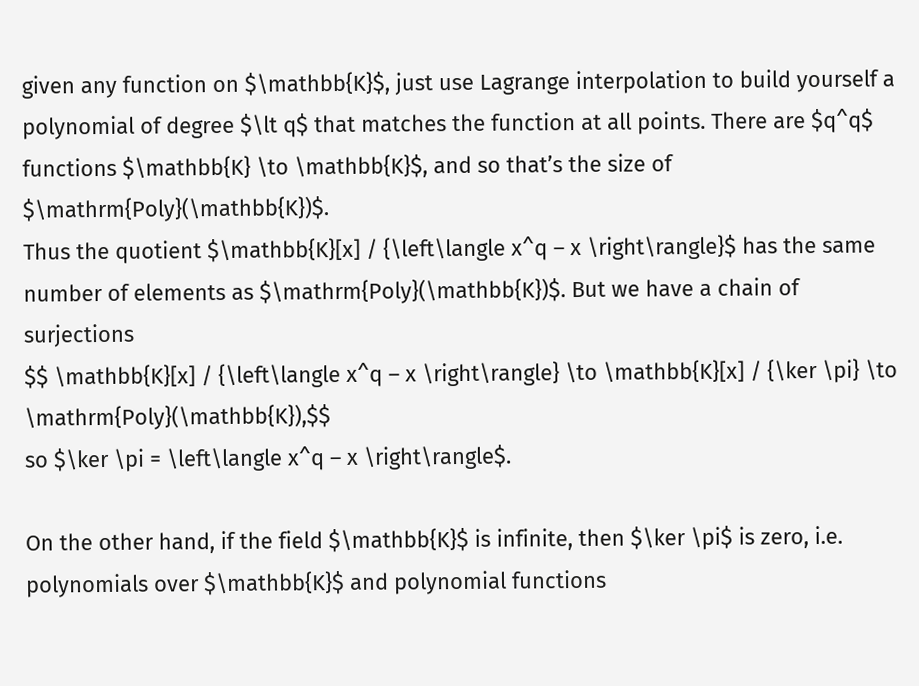given any function on $\mathbb{K}$, just use Lagrange interpolation to build yourself a polynomial of degree $\lt q$ that matches the function at all points. There are $q^q$ functions $\mathbb{K} \to \mathbb{K}$, and so that’s the size of $\mathrm{Poly}(\mathbb{K})$.
Thus the quotient $\mathbb{K}[x] / {\left\langle x^q – x \right\rangle}$ has the same number of elements as $\mathrm{Poly}(\mathbb{K})$. But we have a chain of surjections
$$ \mathbb{K}[x] / {\left\langle x^q – x \right\rangle} \to \mathbb{K}[x] / {\ker \pi} \to \mathrm{Poly}(\mathbb{K}),$$
so $\ker \pi = \left\langle x^q – x \right\rangle$.

On the other hand, if the field $\mathbb{K}$ is infinite, then $\ker \pi$ is zero, i.e. polynomials over $\mathbb{K}$ and polynomial functions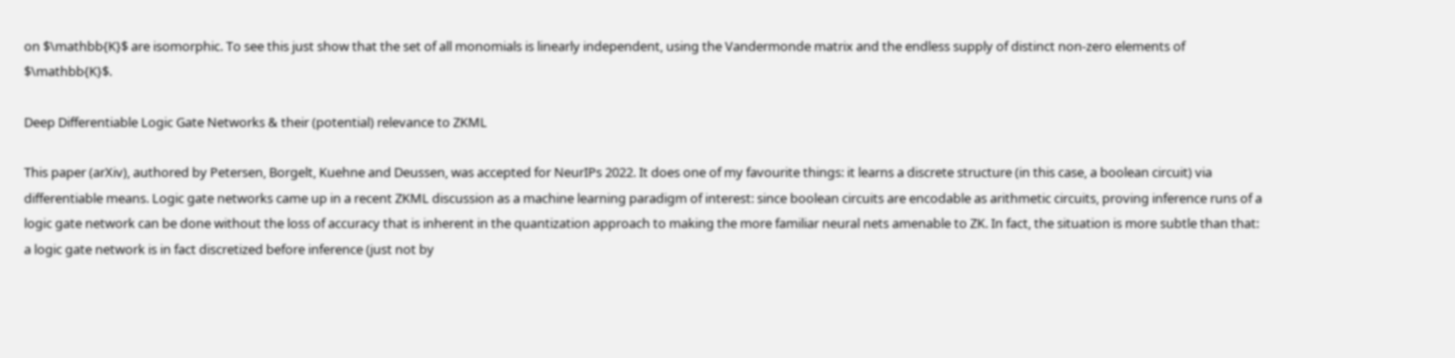on $\mathbb{K}$ are isomorphic. To see this just show that the set of all monomials is linearly independent, using the Vandermonde matrix and the endless supply of distinct non-zero elements of $\mathbb{K}$.

Deep Differentiable Logic Gate Networks & their (potential) relevance to ZKML

This paper (arXiv), authored by Petersen, Borgelt, Kuehne and Deussen, was accepted for NeurIPs 2022. It does one of my favourite things: it learns a discrete structure (in this case, a boolean circuit) via differentiable means. Logic gate networks came up in a recent ZKML discussion as a machine learning paradigm of interest: since boolean circuits are encodable as arithmetic circuits, proving inference runs of a logic gate network can be done without the loss of accuracy that is inherent in the quantization approach to making the more familiar neural nets amenable to ZK. In fact, the situation is more subtle than that: a logic gate network is in fact discretized before inference (just not by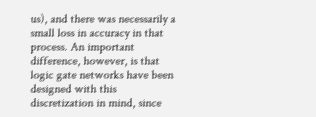us), and there was necessarily a small loss in accuracy in that process. An important difference, however, is that logic gate networks have been designed with this discretization in mind, since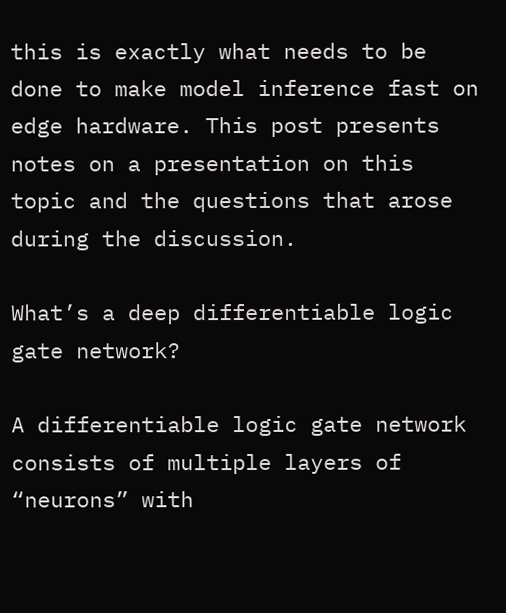this is exactly what needs to be done to make model inference fast on edge hardware. This post presents notes on a presentation on this topic and the questions that arose during the discussion.

What’s a deep differentiable logic gate network?

A differentiable logic gate network consists of multiple layers of “neurons” with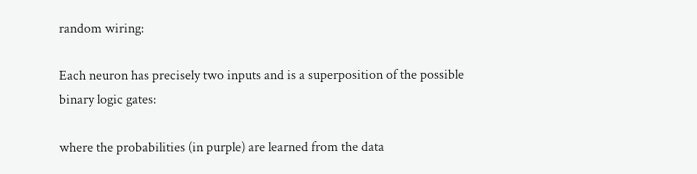random wiring:

Each neuron has precisely two inputs and is a superposition of the possible binary logic gates:

where the probabilities (in purple) are learned from the data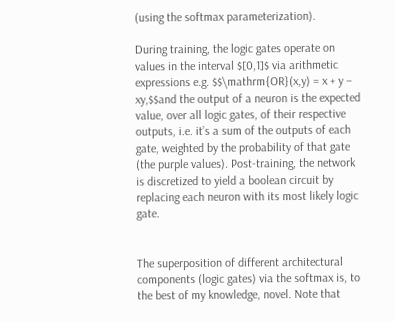(using the softmax parameterization).

During training, the logic gates operate on values in the interval $[0,1]$ via arithmetic expressions e.g. $$\mathrm{OR}(x,y) = x + y – xy,$$and the output of a neuron is the expected value, over all logic gates, of their respective outputs, i.e. it’s a sum of the outputs of each gate, weighted by the probability of that gate (the purple values). Post-training, the network is discretized to yield a boolean circuit by replacing each neuron with its most likely logic gate.


The superposition of different architectural components (logic gates) via the softmax is, to the best of my knowledge, novel. Note that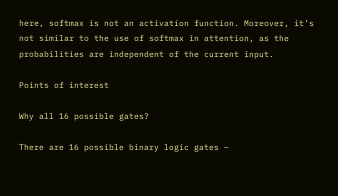here, softmax is not an activation function. Moreover, it’s not similar to the use of softmax in attention, as the probabilities are independent of the current input.

Points of interest

Why all 16 possible gates?

There are 16 possible binary logic gates –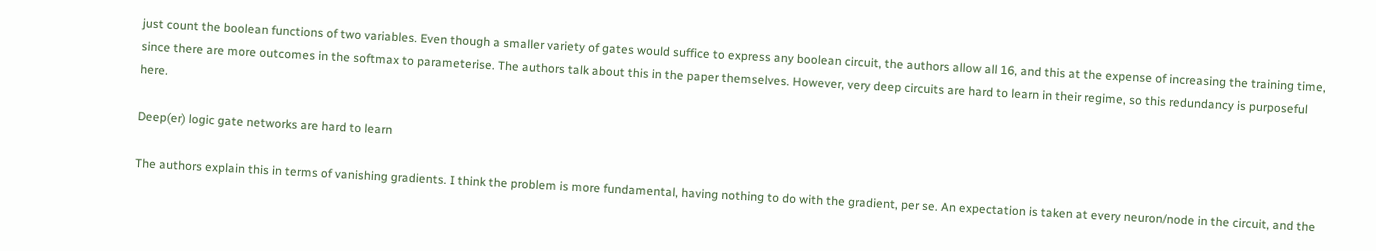just count the boolean functions of two variables. Even though a smaller variety of gates would suffice to express any boolean circuit, the authors allow all 16, and this at the expense of increasing the training time, since there are more outcomes in the softmax to parameterise. The authors talk about this in the paper themselves. However, very deep circuits are hard to learn in their regime, so this redundancy is purposeful here.

Deep(er) logic gate networks are hard to learn

The authors explain this in terms of vanishing gradients. I think the problem is more fundamental, having nothing to do with the gradient, per se. An expectation is taken at every neuron/node in the circuit, and the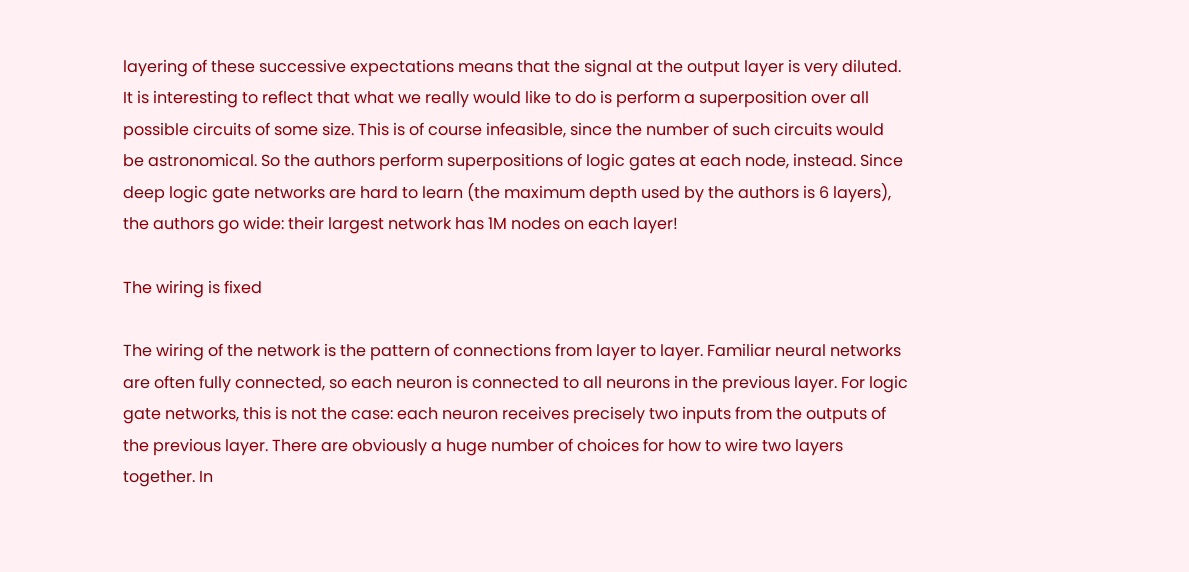layering of these successive expectations means that the signal at the output layer is very diluted. It is interesting to reflect that what we really would like to do is perform a superposition over all possible circuits of some size. This is of course infeasible, since the number of such circuits would be astronomical. So the authors perform superpositions of logic gates at each node, instead. Since deep logic gate networks are hard to learn (the maximum depth used by the authors is 6 layers), the authors go wide: their largest network has 1M nodes on each layer!

The wiring is fixed

The wiring of the network is the pattern of connections from layer to layer. Familiar neural networks are often fully connected, so each neuron is connected to all neurons in the previous layer. For logic gate networks, this is not the case: each neuron receives precisely two inputs from the outputs of the previous layer. There are obviously a huge number of choices for how to wire two layers together. In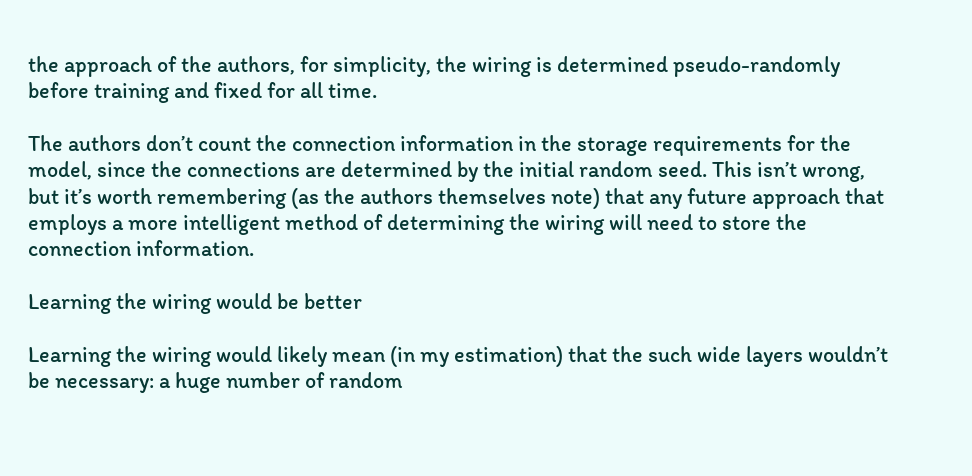the approach of the authors, for simplicity, the wiring is determined pseudo-randomly before training and fixed for all time.

The authors don’t count the connection information in the storage requirements for the model, since the connections are determined by the initial random seed. This isn’t wrong, but it’s worth remembering (as the authors themselves note) that any future approach that employs a more intelligent method of determining the wiring will need to store the connection information.

Learning the wiring would be better

Learning the wiring would likely mean (in my estimation) that the such wide layers wouldn’t be necessary: a huge number of random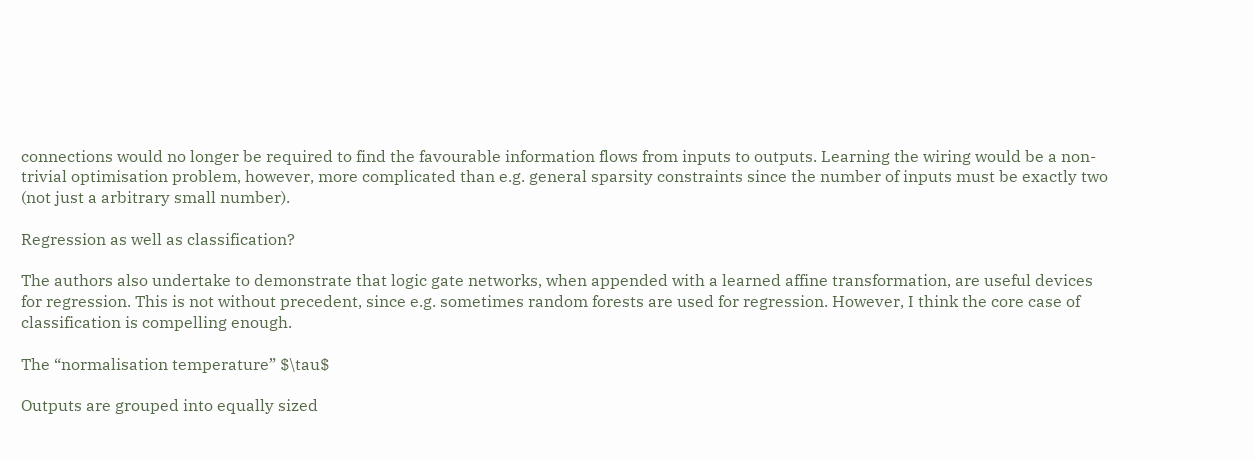connections would no longer be required to find the favourable information flows from inputs to outputs. Learning the wiring would be a non-trivial optimisation problem, however, more complicated than e.g. general sparsity constraints since the number of inputs must be exactly two (not just a arbitrary small number).

Regression as well as classification?

The authors also undertake to demonstrate that logic gate networks, when appended with a learned affine transformation, are useful devices for regression. This is not without precedent, since e.g. sometimes random forests are used for regression. However, I think the core case of classification is compelling enough.

The “normalisation temperature” $\tau$

Outputs are grouped into equally sized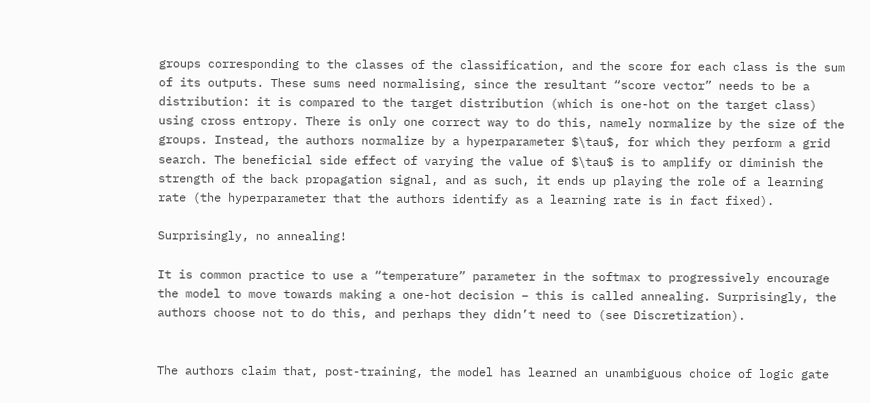groups corresponding to the classes of the classification, and the score for each class is the sum of its outputs. These sums need normalising, since the resultant “score vector” needs to be a distribution: it is compared to the target distribution (which is one-hot on the target class) using cross entropy. There is only one correct way to do this, namely normalize by the size of the groups. Instead, the authors normalize by a hyperparameter $\tau$, for which they perform a grid search. The beneficial side effect of varying the value of $\tau$ is to amplify or diminish the strength of the back propagation signal, and as such, it ends up playing the role of a learning rate (the hyperparameter that the authors identify as a learning rate is in fact fixed).

Surprisingly, no annealing!

It is common practice to use a “temperature” parameter in the softmax to progressively encourage the model to move towards making a one-hot decision – this is called annealing. Surprisingly, the authors choose not to do this, and perhaps they didn’t need to (see Discretization).


The authors claim that, post-training, the model has learned an unambiguous choice of logic gate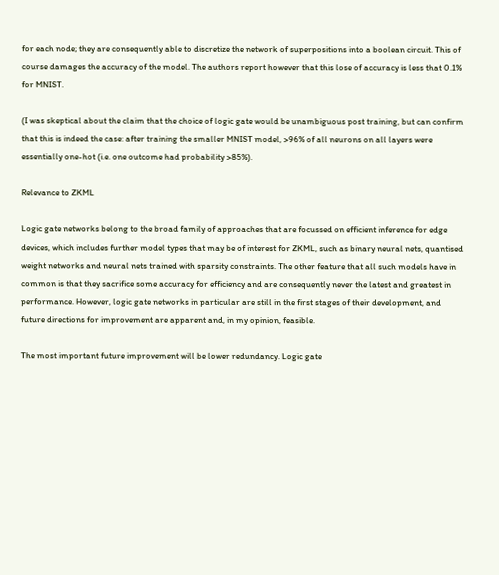for each node; they are consequently able to discretize the network of superpositions into a boolean circuit. This of course damages the accuracy of the model. The authors report however that this lose of accuracy is less that 0.1% for MNIST.

(I was skeptical about the claim that the choice of logic gate would be unambiguous post training, but can confirm that this is indeed the case: after training the smaller MNIST model, >96% of all neurons on all layers were essentially one-hot (i.e. one outcome had probability >85%).

Relevance to ZKML

Logic gate networks belong to the broad family of approaches that are focussed on efficient inference for edge devices, which includes further model types that may be of interest for ZKML, such as binary neural nets, quantised weight networks and neural nets trained with sparsity constraints. The other feature that all such models have in common is that they sacrifice some accuracy for efficiency and are consequently never the latest and greatest in performance. However, logic gate networks in particular are still in the first stages of their development, and future directions for improvement are apparent and, in my opinion, feasible.

The most important future improvement will be lower redundancy. Logic gate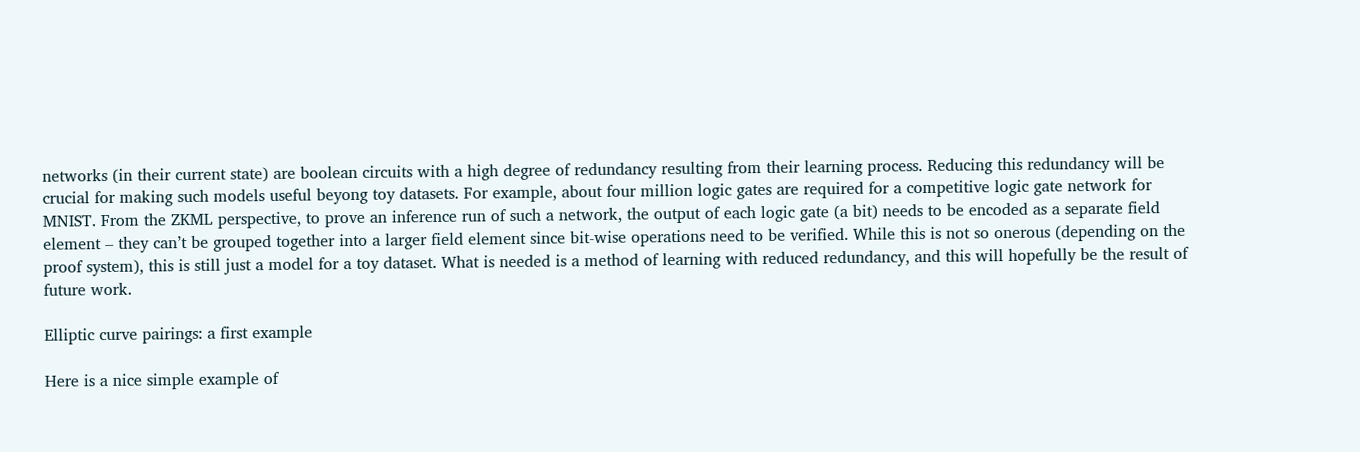networks (in their current state) are boolean circuits with a high degree of redundancy resulting from their learning process. Reducing this redundancy will be crucial for making such models useful beyong toy datasets. For example, about four million logic gates are required for a competitive logic gate network for MNIST. From the ZKML perspective, to prove an inference run of such a network, the output of each logic gate (a bit) needs to be encoded as a separate field element – they can’t be grouped together into a larger field element since bit-wise operations need to be verified. While this is not so onerous (depending on the proof system), this is still just a model for a toy dataset. What is needed is a method of learning with reduced redundancy, and this will hopefully be the result of future work.

Elliptic curve pairings: a first example

Here is a nice simple example of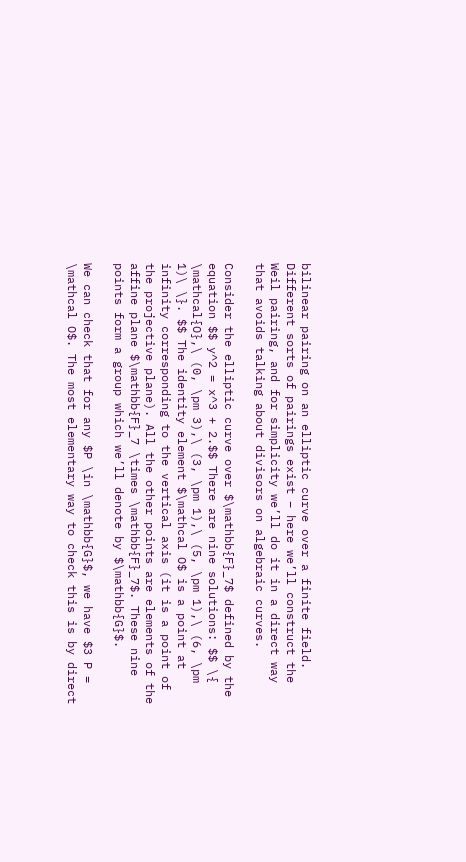bilinear pairing on an elliptic curve over a finite field. Different sorts of pairings exist – here we’ll construct the Weil pairing, and for simplicity we’ll do it in a direct way that avoids talking about divisors on algebraic curves.

Consider the elliptic curve over $\mathbb{F}_7$ defined by the equation $$ y^2 = x^3 + 2.$$ There are nine solutions: $$ \{ \mathcal{O},\ (0, \pm 3),\ (3, \pm 1),\ (5, \pm 1),\ (6, \pm 1)\ \}. $$ The identity element $\mathcal O$ is a point at infinity corresponding to the vertical axis (it is a point of the projective plane). All the other points are elements of the affine plane $\mathbb{F}_7 \times \mathbb{F}_7$. These nine points form a group which we’ll denote by $\mathbb{G}$.

We can check that for any $P \in \mathbb{G}$, we have $3 P = \mathcal O$. The most elementary way to check this is by direct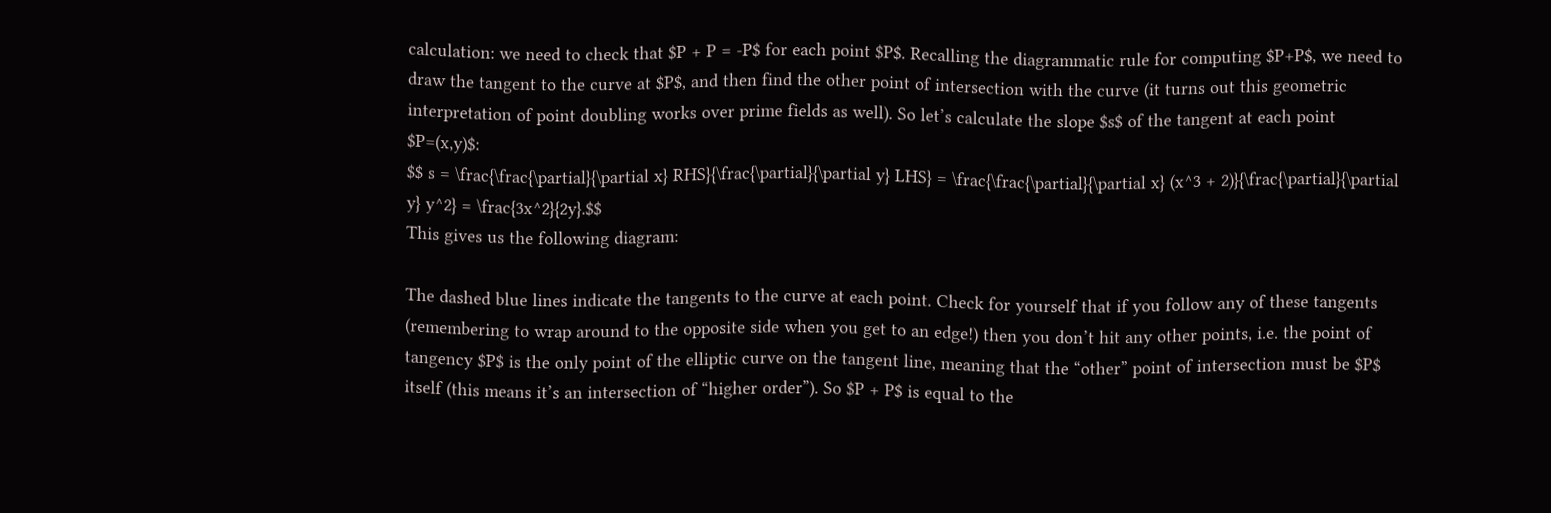calculation: we need to check that $P + P = -P$ for each point $P$. Recalling the diagrammatic rule for computing $P+P$, we need to draw the tangent to the curve at $P$, and then find the other point of intersection with the curve (it turns out this geometric interpretation of point doubling works over prime fields as well). So let’s calculate the slope $s$ of the tangent at each point $P=(x,y)$:
$$ s = \frac{\frac{\partial}{\partial x} RHS}{\frac{\partial}{\partial y} LHS} = \frac{\frac{\partial}{\partial x} (x^3 + 2)}{\frac{\partial}{\partial y} y^2} = \frac{3x^2}{2y}.$$
This gives us the following diagram:

The dashed blue lines indicate the tangents to the curve at each point. Check for yourself that if you follow any of these tangents (remembering to wrap around to the opposite side when you get to an edge!) then you don’t hit any other points, i.e. the point of tangency $P$ is the only point of the elliptic curve on the tangent line, meaning that the “other” point of intersection must be $P$ itself (this means it’s an intersection of “higher order”). So $P + P$ is equal to the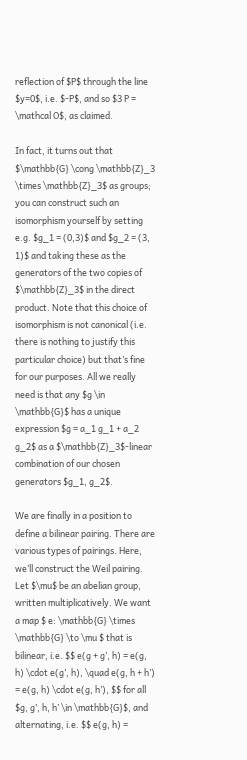reflection of $P$ through the line $y=0$, i.e. $-P$, and so $3 P = \mathcal O$, as claimed.

In fact, it turns out that $\mathbb{G} \cong \mathbb{Z}_3 \times \mathbb{Z}_3$ as groups; you can construct such an isomorphism yourself by setting e.g. $g_1 = (0,3)$ and $g_2 = (3, 1)$ and taking these as the generators of the two copies of $\mathbb{Z}_3$ in the direct product. Note that this choice of isomorphism is not canonical (i.e. there is nothing to justify this particular choice) but that’s fine for our purposes. All we really need is that any $g \in \mathbb{G}$ has a unique expression $g = a_1 g_1 + a_2 g_2$ as a $\mathbb{Z}_3$-linear combination of our chosen generators $g_1, g_2$.

We are finally in a position to define a bilinear pairing. There are various types of pairings. Here, we’ll construct the Weil pairing. Let $\mu$ be an abelian group, written multiplicatively. We want a map $ e: \mathbb{G} \times \mathbb{G} \to \mu $ that is bilinear, i.e. $$ e(g + g’, h) = e(g, h) \cdot e(g’, h), \quad e(g, h + h’) = e(g, h) \cdot e(g, h’), $$ for all $g, g’, h, h’ \in \mathbb{G}$, and alternating, i.e. $$ e(g, h) =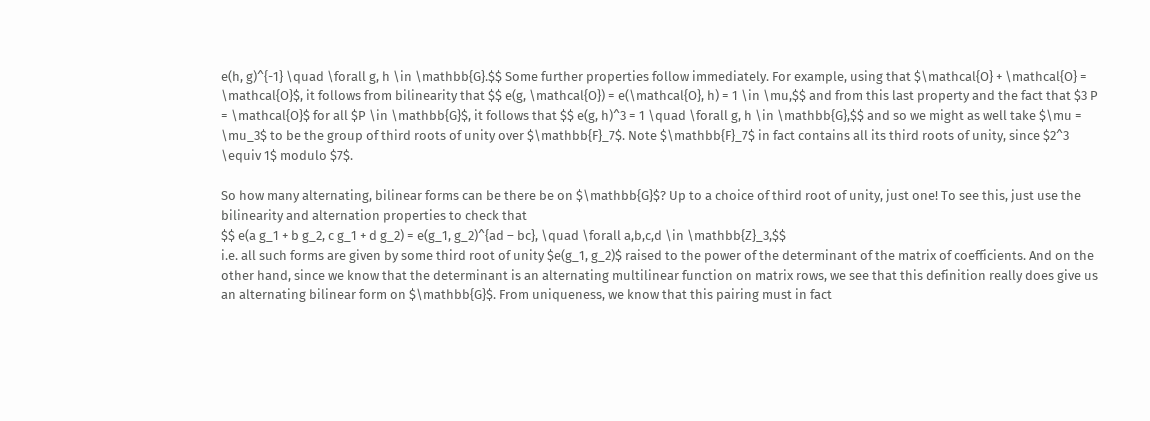e(h, g)^{-1} \quad \forall g, h \in \mathbb{G}.$$ Some further properties follow immediately. For example, using that $\mathcal{O} + \mathcal{O} = \mathcal{O}$, it follows from bilinearity that $$ e(g, \mathcal{O}) = e(\mathcal{O}, h) = 1 \in \mu,$$ and from this last property and the fact that $3 P = \mathcal{O}$ for all $P \in \mathbb{G}$, it follows that $$ e(g, h)^3 = 1 \quad \forall g, h \in \mathbb{G},$$ and so we might as well take $\mu = \mu_3$ to be the group of third roots of unity over $\mathbb{F}_7$. Note $\mathbb{F}_7$ in fact contains all its third roots of unity, since $2^3 \equiv 1$ modulo $7$.

So how many alternating, bilinear forms can be there be on $\mathbb{G}$? Up to a choice of third root of unity, just one! To see this, just use the bilinearity and alternation properties to check that
$$ e(a g_1 + b g_2, c g_1 + d g_2) = e(g_1, g_2)^{ad – bc}, \quad \forall a,b,c,d \in \mathbb{Z}_3,$$
i.e. all such forms are given by some third root of unity $e(g_1, g_2)$ raised to the power of the determinant of the matrix of coefficients. And on the other hand, since we know that the determinant is an alternating multilinear function on matrix rows, we see that this definition really does give us an alternating bilinear form on $\mathbb{G}$. From uniqueness, we know that this pairing must in fact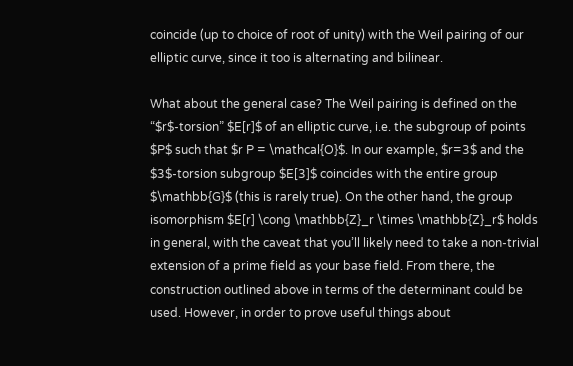coincide (up to choice of root of unity) with the Weil pairing of our elliptic curve, since it too is alternating and bilinear.

What about the general case? The Weil pairing is defined on the “$r$-torsion” $E[r]$ of an elliptic curve, i.e. the subgroup of points $P$ such that $r P = \mathcal{O}$. In our example, $r=3$ and the $3$-torsion subgroup $E[3]$ coincides with the entire group $\mathbb{G}$ (this is rarely true). On the other hand, the group isomorphism $E[r] \cong \mathbb{Z}_r \times \mathbb{Z}_r$ holds in general, with the caveat that you’ll likely need to take a non-trivial extension of a prime field as your base field. From there, the construction outlined above in terms of the determinant could be used. However, in order to prove useful things about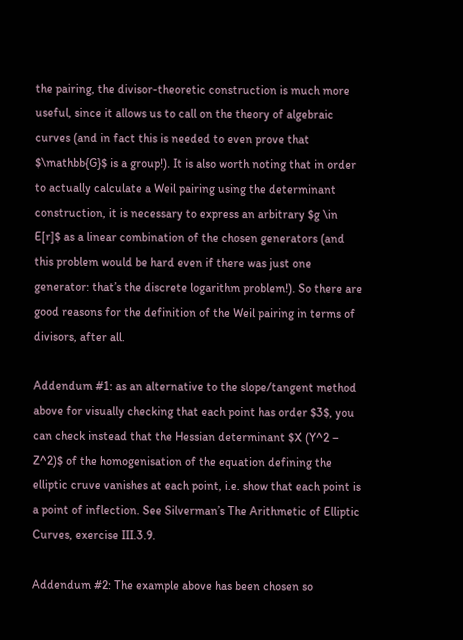the pairing, the divisor-theoretic construction is much more useful, since it allows us to call on the theory of algebraic curves (and in fact this is needed to even prove that $\mathbb{G}$ is a group!). It is also worth noting that in order to actually calculate a Weil pairing using the determinant construction, it is necessary to express an arbitrary $g \in E[r]$ as a linear combination of the chosen generators (and this problem would be hard even if there was just one generator: that’s the discrete logarithm problem!). So there are good reasons for the definition of the Weil pairing in terms of divisors, after all.

Addendum #1: as an alternative to the slope/tangent method above for visually checking that each point has order $3$, you can check instead that the Hessian determinant $X (Y^2 – Z^2)$ of the homogenisation of the equation defining the elliptic cruve vanishes at each point, i.e. show that each point is a point of inflection. See Silverman’s The Arithmetic of Elliptic Curves, exercise III.3.9.

Addendum #2: The example above has been chosen so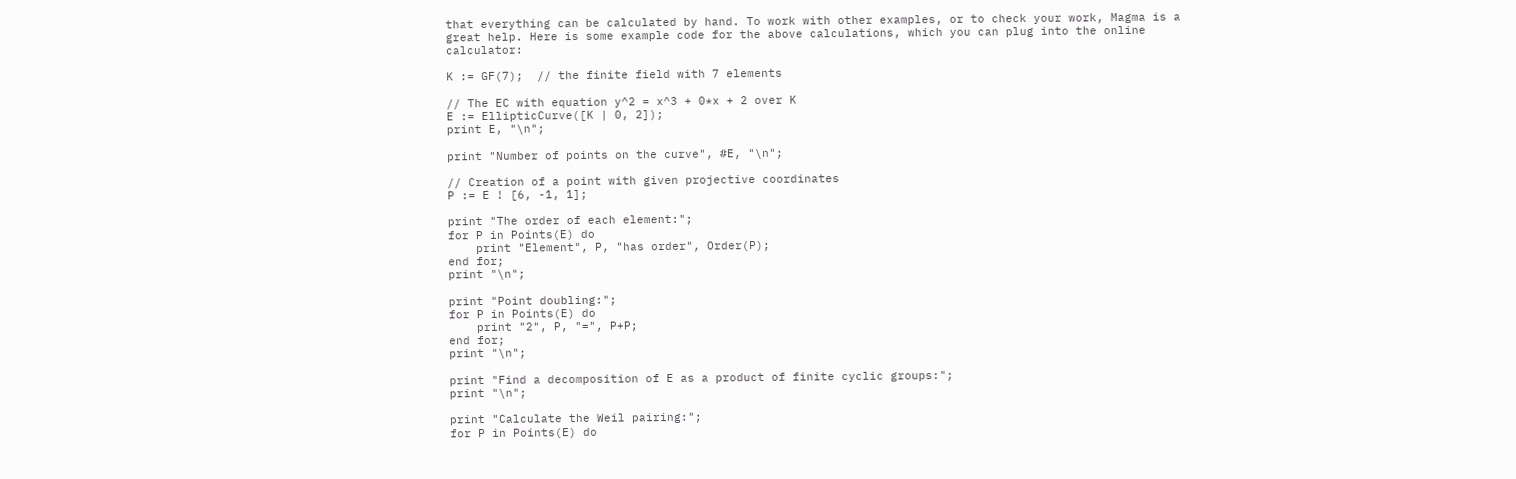that everything can be calculated by hand. To work with other examples, or to check your work, Magma is a great help. Here is some example code for the above calculations, which you can plug into the online calculator:

K := GF(7);  // the finite field with 7 elements

// The EC with equation y^2 = x^3 + 0*x + 2 over K
E := EllipticCurve([K | 0, 2]);
print E, "\n";

print "Number of points on the curve", #E, "\n";

// Creation of a point with given projective coordinates
P := E ! [6, -1, 1];

print "The order of each element:";
for P in Points(E) do
    print "Element", P, "has order", Order(P);
end for;
print "\n";

print "Point doubling:";
for P in Points(E) do
    print "2", P, "=", P+P;
end for;
print "\n";

print "Find a decomposition of E as a product of finite cyclic groups:";
print "\n";

print "Calculate the Weil pairing:";
for P in Points(E) do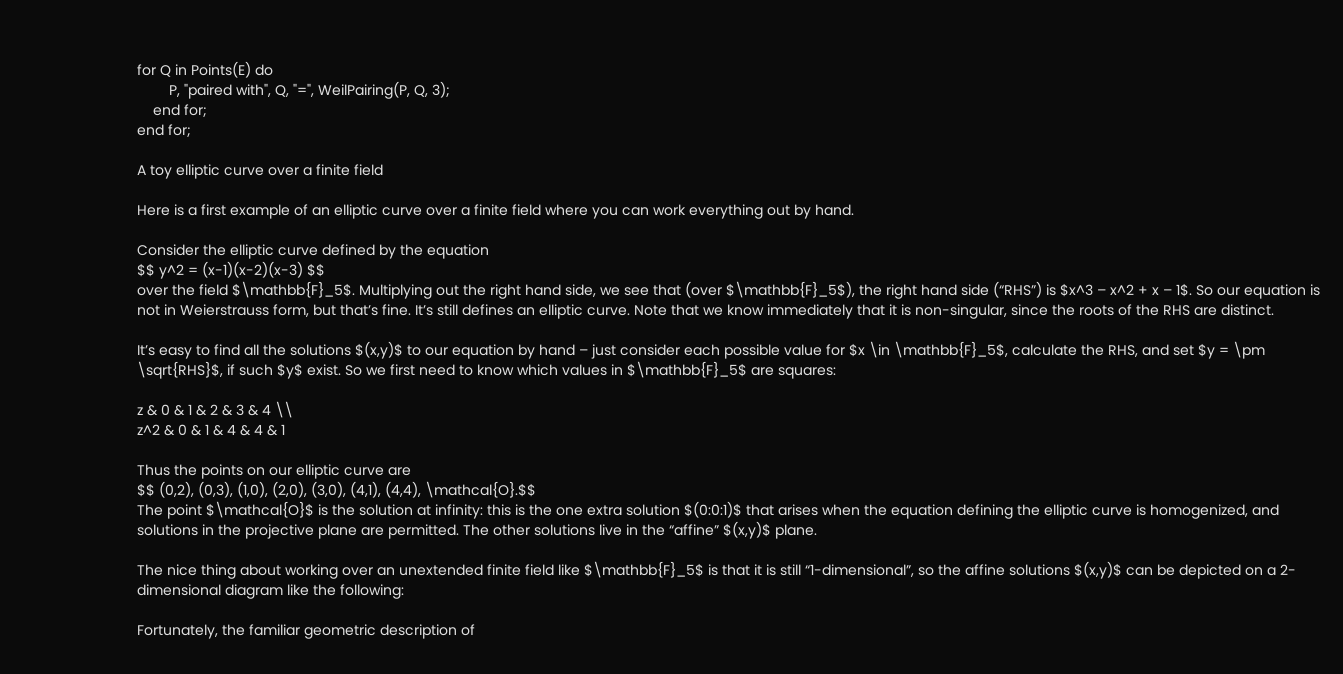for Q in Points(E) do
        P, "paired with", Q, "=", WeilPairing(P, Q, 3);
    end for;
end for;

A toy elliptic curve over a finite field

Here is a first example of an elliptic curve over a finite field where you can work everything out by hand.

Consider the elliptic curve defined by the equation
$$ y^2 = (x-1)(x-2)(x-3) $$
over the field $\mathbb{F}_5$. Multiplying out the right hand side, we see that (over $\mathbb{F}_5$), the right hand side (“RHS”) is $x^3 – x^2 + x – 1$. So our equation is not in Weierstrauss form, but that’s fine. It’s still defines an elliptic curve. Note that we know immediately that it is non-singular, since the roots of the RHS are distinct.

It’s easy to find all the solutions $(x,y)$ to our equation by hand – just consider each possible value for $x \in \mathbb{F}_5$, calculate the RHS, and set $y = \pm \sqrt{RHS}$, if such $y$ exist. So we first need to know which values in $\mathbb{F}_5$ are squares:

z & 0 & 1 & 2 & 3 & 4 \\
z^2 & 0 & 1 & 4 & 4 & 1

Thus the points on our elliptic curve are
$$ (0,2), (0,3), (1,0), (2,0), (3,0), (4,1), (4,4), \mathcal{O}.$$
The point $\mathcal{O}$ is the solution at infinity: this is the one extra solution $(0:0:1)$ that arises when the equation defining the elliptic curve is homogenized, and solutions in the projective plane are permitted. The other solutions live in the “affine” $(x,y)$ plane.

The nice thing about working over an unextended finite field like $\mathbb{F}_5$ is that it is still “1-dimensional”, so the affine solutions $(x,y)$ can be depicted on a 2-dimensional diagram like the following:

Fortunately, the familiar geometric description of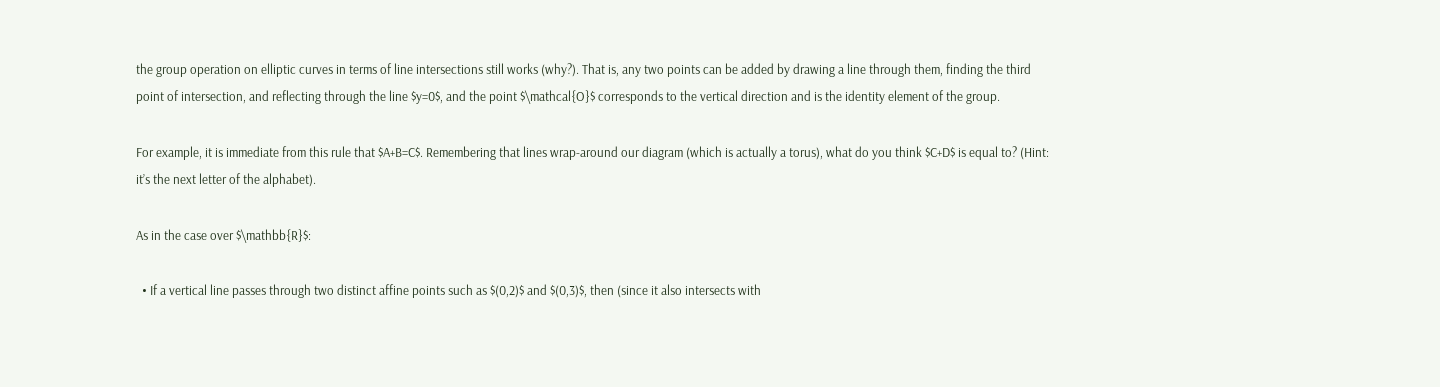the group operation on elliptic curves in terms of line intersections still works (why?). That is, any two points can be added by drawing a line through them, finding the third point of intersection, and reflecting through the line $y=0$, and the point $\mathcal{O}$ corresponds to the vertical direction and is the identity element of the group.

For example, it is immediate from this rule that $A+B=C$. Remembering that lines wrap-around our diagram (which is actually a torus), what do you think $C+D$ is equal to? (Hint: it’s the next letter of the alphabet).

As in the case over $\mathbb{R}$:

  • If a vertical line passes through two distinct affine points such as $(0,2)$ and $(0,3)$, then (since it also intersects with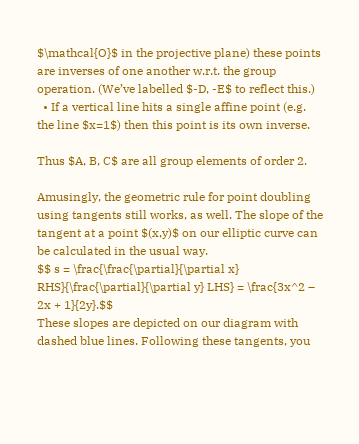$\mathcal{O}$ in the projective plane) these points are inverses of one another w.r.t. the group operation. (We’ve labelled $-D, -E$ to reflect this.)
  • If a vertical line hits a single affine point (e.g. the line $x=1$) then this point is its own inverse.

Thus $A, B, C$ are all group elements of order 2.

Amusingly, the geometric rule for point doubling using tangents still works, as well. The slope of the tangent at a point $(x,y)$ on our elliptic curve can be calculated in the usual way.
$$ s = \frac{\frac{\partial}{\partial x} RHS}{\frac{\partial}{\partial y} LHS} = \frac{3x^2 – 2x + 1}{2y}.$$
These slopes are depicted on our diagram with dashed blue lines. Following these tangents, you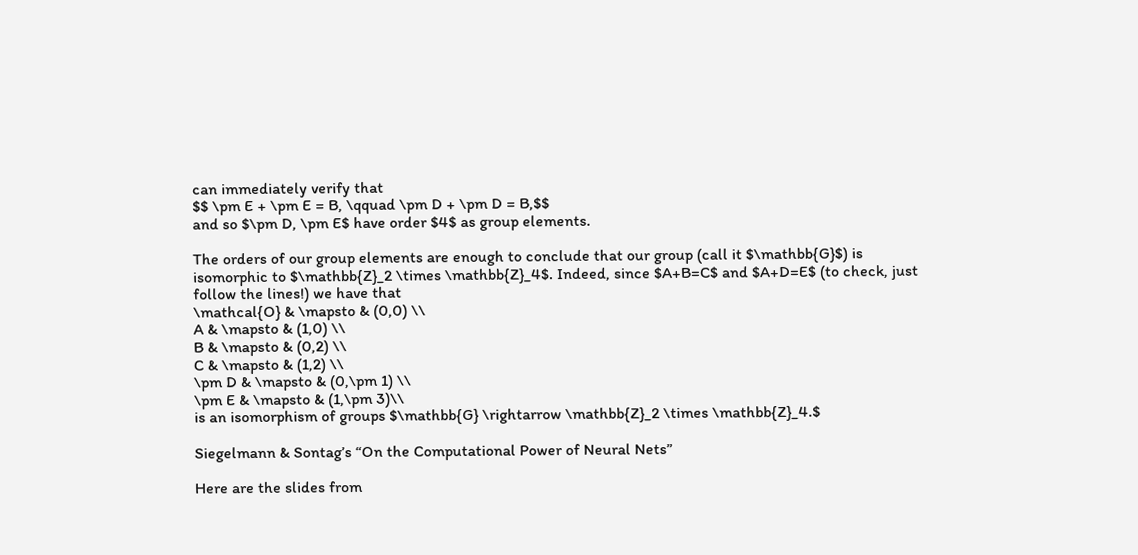can immediately verify that
$$ \pm E + \pm E = B, \qquad \pm D + \pm D = B,$$
and so $\pm D, \pm E$ have order $4$ as group elements.

The orders of our group elements are enough to conclude that our group (call it $\mathbb{G}$) is isomorphic to $\mathbb{Z}_2 \times \mathbb{Z}_4$. Indeed, since $A+B=C$ and $A+D=E$ (to check, just follow the lines!) we have that
\mathcal{O} & \mapsto & (0,0) \\
A & \mapsto & (1,0) \\
B & \mapsto & (0,2) \\
C & \mapsto & (1,2) \\
\pm D & \mapsto & (0,\pm 1) \\
\pm E & \mapsto & (1,\pm 3)\\
is an isomorphism of groups $\mathbb{G} \rightarrow \mathbb{Z}_2 \times \mathbb{Z}_4.$

Siegelmann & Sontag’s “On the Computational Power of Neural Nets”

Here are the slides from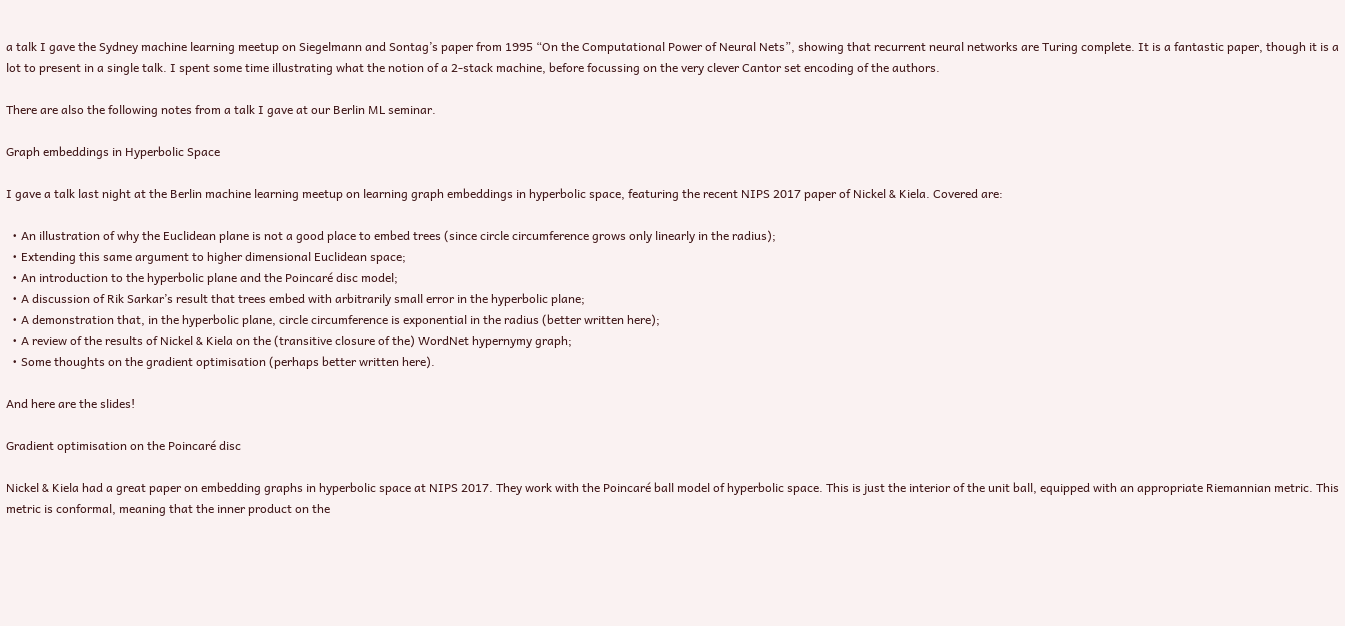a talk I gave the Sydney machine learning meetup on Siegelmann and Sontag’s paper from 1995 “On the Computational Power of Neural Nets”, showing that recurrent neural networks are Turing complete. It is a fantastic paper, though it is a lot to present in a single talk. I spent some time illustrating what the notion of a 2-stack machine, before focussing on the very clever Cantor set encoding of the authors.

There are also the following notes from a talk I gave at our Berlin ML seminar.

Graph embeddings in Hyperbolic Space

I gave a talk last night at the Berlin machine learning meetup on learning graph embeddings in hyperbolic space, featuring the recent NIPS 2017 paper of Nickel & Kiela. Covered are:

  • An illustration of why the Euclidean plane is not a good place to embed trees (since circle circumference grows only linearly in the radius);
  • Extending this same argument to higher dimensional Euclidean space;
  • An introduction to the hyperbolic plane and the Poincaré disc model;
  • A discussion of Rik Sarkar’s result that trees embed with arbitrarily small error in the hyperbolic plane;
  • A demonstration that, in the hyperbolic plane, circle circumference is exponential in the radius (better written here);
  • A review of the results of Nickel & Kiela on the (transitive closure of the) WordNet hypernymy graph;
  • Some thoughts on the gradient optimisation (perhaps better written here).

And here are the slides!

Gradient optimisation on the Poincaré disc

Nickel & Kiela had a great paper on embedding graphs in hyperbolic space at NIPS 2017. They work with the Poincaré ball model of hyperbolic space. This is just the interior of the unit ball, equipped with an appropriate Riemannian metric. This metric is conformal, meaning that the inner product on the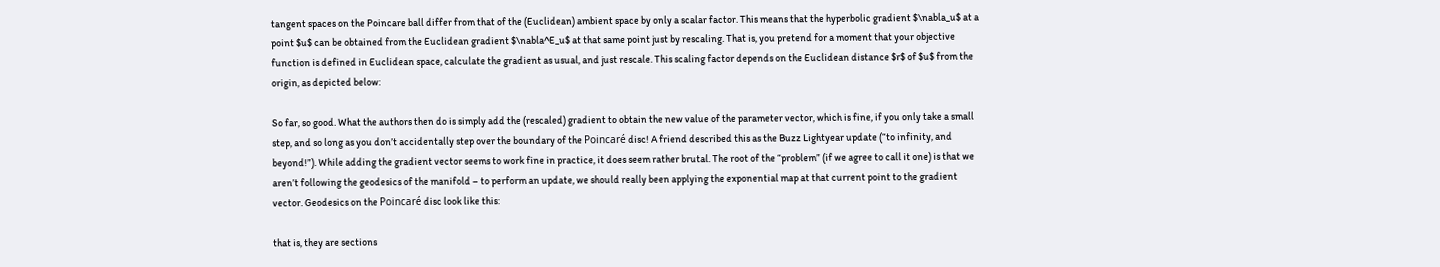tangent spaces on the Poincare ball differ from that of the (Euclidean) ambient space by only a scalar factor. This means that the hyperbolic gradient $\nabla_u$ at a point $u$ can be obtained from the Euclidean gradient $\nabla^E_u$ at that same point just by rescaling. That is, you pretend for a moment that your objective function is defined in Euclidean space, calculate the gradient as usual, and just rescale. This scaling factor depends on the Euclidean distance $r$ of $u$ from the origin, as depicted below:

So far, so good. What the authors then do is simply add the (rescaled) gradient to obtain the new value of the parameter vector, which is fine, if you only take a small step, and so long as you don’t accidentally step over the boundary of the Poincaré disc! A friend described this as the Buzz Lightyear update (“to infinity, and beyond!”). While adding the gradient vector seems to work fine in practice, it does seem rather brutal. The root of the “problem” (if we agree to call it one) is that we aren’t following the geodesics of the manifold – to perform an update, we should really been applying the exponential map at that current point to the gradient vector. Geodesics on the Poincaré disc look like this:

that is, they are sections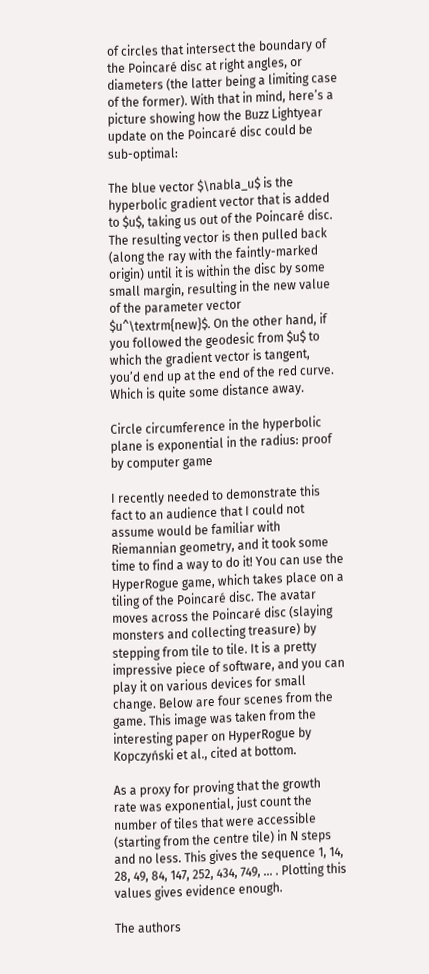of circles that intersect the boundary of the Poincaré disc at right angles, or diameters (the latter being a limiting case of the former). With that in mind, here’s a picture showing how the Buzz Lightyear update on the Poincaré disc could be sub-optimal:

The blue vector $\nabla_u$ is the hyperbolic gradient vector that is added to $u$, taking us out of the Poincaré disc. The resulting vector is then pulled back (along the ray with the faintly-marked origin) until it is within the disc by some small margin, resulting in the new value of the parameter vector $u^\textrm{new}$. On the other hand, if you followed the geodesic from $u$ to which the gradient vector is tangent, you’d end up at the end of the red curve. Which is quite some distance away.

Circle circumference in the hyperbolic plane is exponential in the radius: proof by computer game

I recently needed to demonstrate this fact to an audience that I could not assume would be familiar with Riemannian geometry, and it took some time to find a way to do it! You can use the HyperRogue game, which takes place on a tiling of the Poincaré disc. The avatar moves across the Poincaré disc (slaying monsters and collecting treasure) by stepping from tile to tile. It is a pretty impressive piece of software, and you can play it on various devices for small change. Below are four scenes from the game. This image was taken from the interesting paper on HyperRogue by Kopczyński et al., cited at bottom.

As a proxy for proving that the growth rate was exponential, just count the number of tiles that were accessible (starting from the centre tile) in N steps and no less. This gives the sequence 1, 14, 28, 49, 84, 147, 252, 434, 749, … . Plotting this values gives evidence enough.

The authors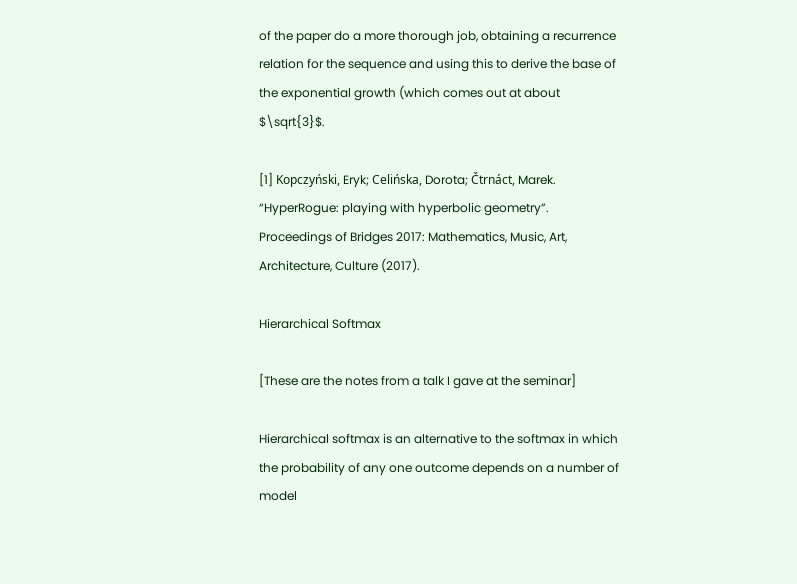of the paper do a more thorough job, obtaining a recurrence relation for the sequence and using this to derive the base of the exponential growth (which comes out at about $\sqrt{3}$.

[1] Kopczyński, Eryk; Celińska, Dorota; Čtrnáct, Marek. “HyperRogue: playing with hyperbolic geometry”. Proceedings of Bridges 2017: Mathematics, Music, Art, Architecture, Culture (2017).

Hierarchical Softmax

[These are the notes from a talk I gave at the seminar]

Hierarchical softmax is an alternative to the softmax in which the probability of any one outcome depends on a number of model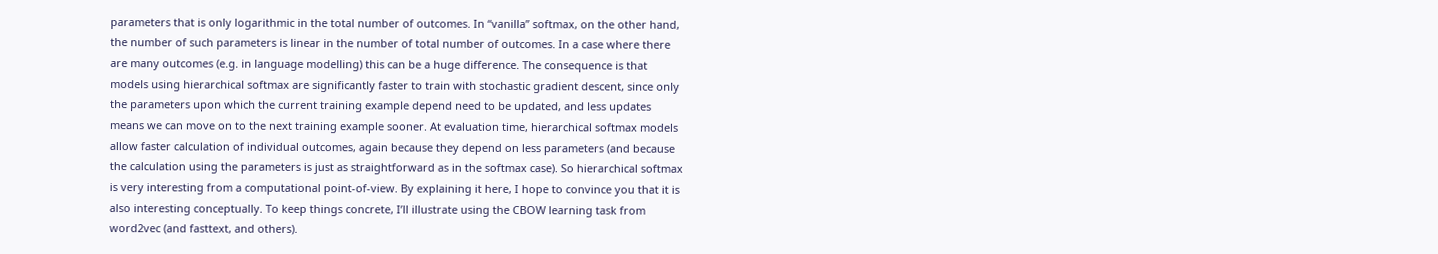parameters that is only logarithmic in the total number of outcomes. In “vanilla” softmax, on the other hand, the number of such parameters is linear in the number of total number of outcomes. In a case where there are many outcomes (e.g. in language modelling) this can be a huge difference. The consequence is that models using hierarchical softmax are significantly faster to train with stochastic gradient descent, since only the parameters upon which the current training example depend need to be updated, and less updates means we can move on to the next training example sooner. At evaluation time, hierarchical softmax models allow faster calculation of individual outcomes, again because they depend on less parameters (and because the calculation using the parameters is just as straightforward as in the softmax case). So hierarchical softmax is very interesting from a computational point-of-view. By explaining it here, I hope to convince you that it is also interesting conceptually. To keep things concrete, I’ll illustrate using the CBOW learning task from word2vec (and fasttext, and others).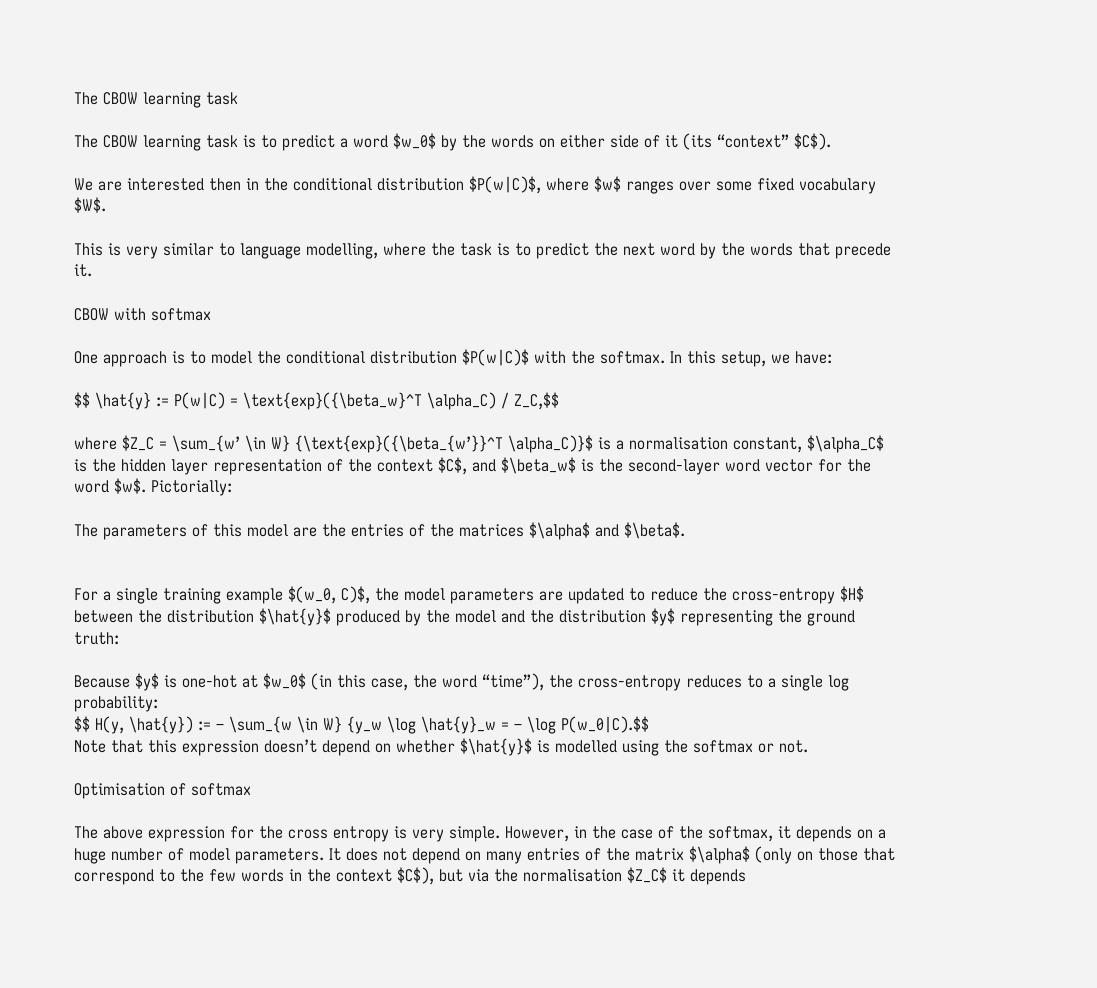The CBOW learning task

The CBOW learning task is to predict a word $w_0$ by the words on either side of it (its “context” $C$).

We are interested then in the conditional distribution $P(w|C)$, where $w$ ranges over some fixed vocabulary $W$.

This is very similar to language modelling, where the task is to predict the next word by the words that precede it.

CBOW with softmax

One approach is to model the conditional distribution $P(w|C)$ with the softmax. In this setup, we have:

$$ \hat{y} := P(w|C) = \text{exp}({\beta_w}^T \alpha_C) / Z_C,$$

where $Z_C = \sum_{w’ \in W} {\text{exp}({\beta_{w’}}^T \alpha_C)}$ is a normalisation constant, $\alpha_C$ is the hidden layer representation of the context $C$, and $\beta_w$ is the second-layer word vector for the word $w$. Pictorially:

The parameters of this model are the entries of the matrices $\alpha$ and $\beta$.


For a single training example $(w_0, C)$, the model parameters are updated to reduce the cross-entropy $H$ between the distribution $\hat{y}$ produced by the model and the distribution $y$ representing the ground truth:

Because $y$ is one-hot at $w_0$ (in this case, the word “time”), the cross-entropy reduces to a single log probability:
$$ H(y, \hat{y}) := – \sum_{w \in W} {y_w \log \hat{y}_w = – \log P(w_0|C).$$
Note that this expression doesn’t depend on whether $\hat{y}$ is modelled using the softmax or not.

Optimisation of softmax

The above expression for the cross entropy is very simple. However, in the case of the softmax, it depends on a huge number of model parameters. It does not depend on many entries of the matrix $\alpha$ (only on those that correspond to the few words in the context $C$), but via the normalisation $Z_C$ it depends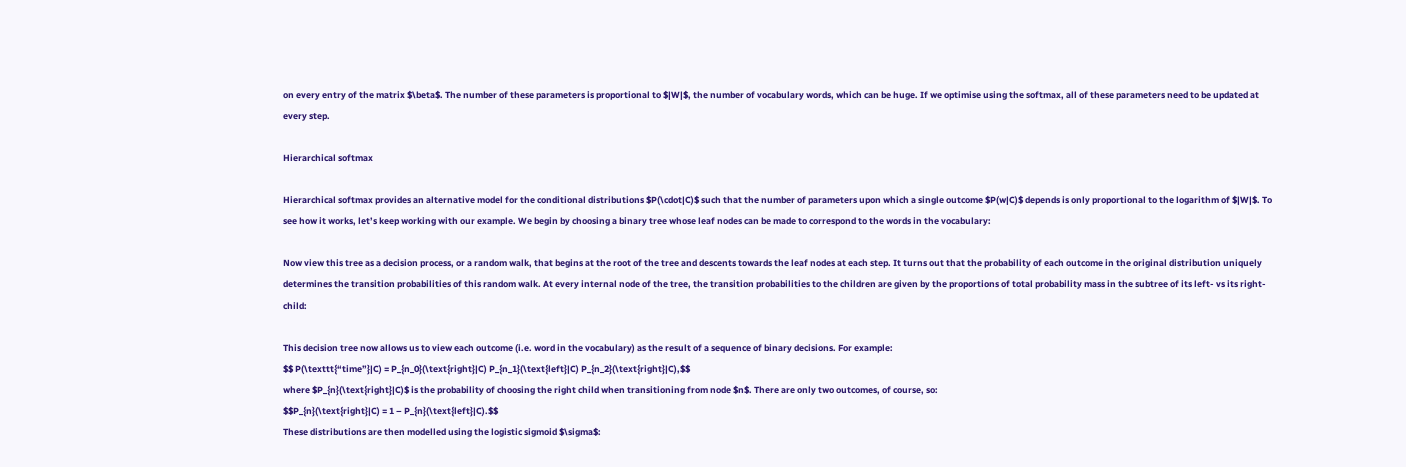on every entry of the matrix $\beta$. The number of these parameters is proportional to $|W|$, the number of vocabulary words, which can be huge. If we optimise using the softmax, all of these parameters need to be updated at every step.

Hierarchical softmax

Hierarchical softmax provides an alternative model for the conditional distributions $P(\cdot|C)$ such that the number of parameters upon which a single outcome $P(w|C)$ depends is only proportional to the logarithm of $|W|$. To see how it works, let’s keep working with our example. We begin by choosing a binary tree whose leaf nodes can be made to correspond to the words in the vocabulary:

Now view this tree as a decision process, or a random walk, that begins at the root of the tree and descents towards the leaf nodes at each step. It turns out that the probability of each outcome in the original distribution uniquely determines the transition probabilities of this random walk. At every internal node of the tree, the transition probabilities to the children are given by the proportions of total probability mass in the subtree of its left- vs its right- child:

This decision tree now allows us to view each outcome (i.e. word in the vocabulary) as the result of a sequence of binary decisions. For example:
$$ P(\texttt{“time”}|C) = P_{n_0}(\text{right}|C) P_{n_1}(\text{left}|C) P_{n_2}(\text{right}|C),$$
where $P_{n}(\text{right}|C)$ is the probability of choosing the right child when transitioning from node $n$. There are only two outcomes, of course, so:
$$P_{n}(\text{right}|C) = 1 – P_{n}(\text{left}|C).$$
These distributions are then modelled using the logistic sigmoid $\sigma$: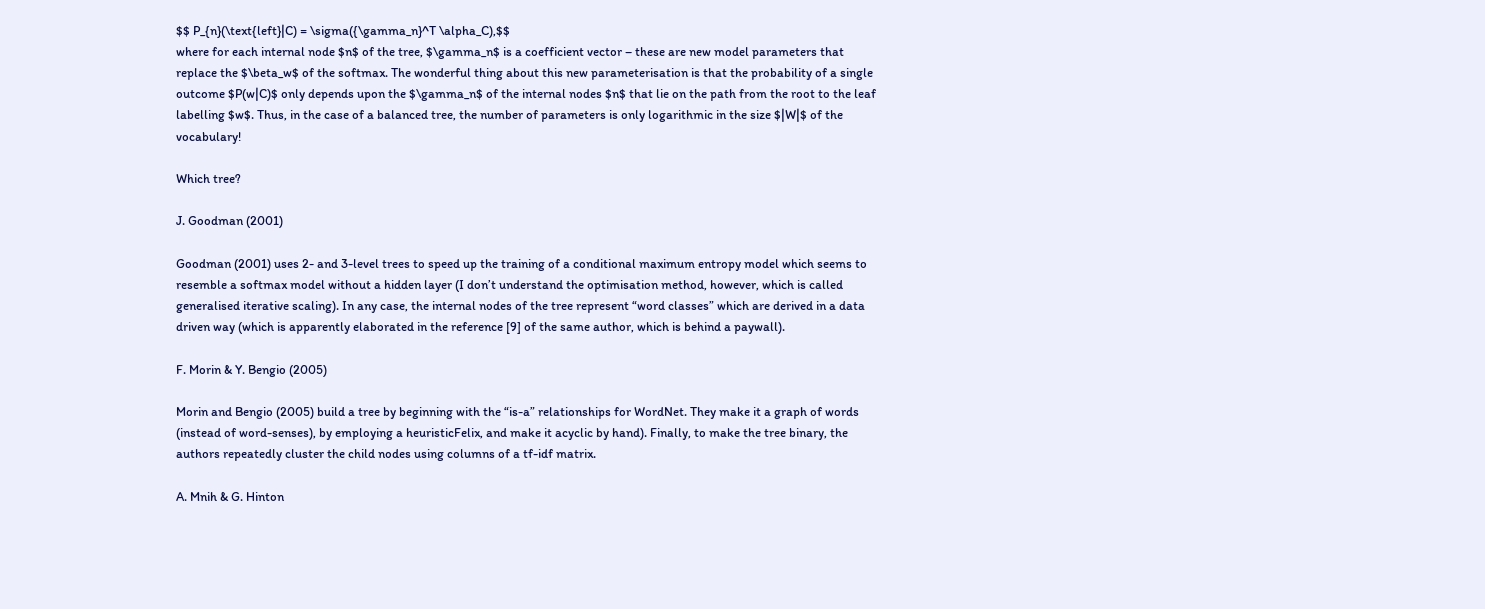$$ P_{n}(\text{left}|C) = \sigma({\gamma_n}^T \alpha_C),$$
where for each internal node $n$ of the tree, $\gamma_n$ is a coefficient vector – these are new model parameters that replace the $\beta_w$ of the softmax. The wonderful thing about this new parameterisation is that the probability of a single outcome $P(w|C)$ only depends upon the $\gamma_n$ of the internal nodes $n$ that lie on the path from the root to the leaf labelling $w$. Thus, in the case of a balanced tree, the number of parameters is only logarithmic in the size $|W|$ of the vocabulary!

Which tree?

J. Goodman (2001)

Goodman (2001) uses 2- and 3-level trees to speed up the training of a conditional maximum entropy model which seems to resemble a softmax model without a hidden layer (I don’t understand the optimisation method, however, which is called generalised iterative scaling). In any case, the internal nodes of the tree represent “word classes” which are derived in a data driven way (which is apparently elaborated in the reference [9] of the same author, which is behind a paywall).

F. Morin & Y. Bengio (2005)

Morin and Bengio (2005) build a tree by beginning with the “is-a” relationships for WordNet. They make it a graph of words (instead of word-senses), by employing a heuristicFelix, and make it acyclic by hand). Finally, to make the tree binary, the authors repeatedly cluster the child nodes using columns of a tf-idf matrix.

A. Mnih & G. Hinton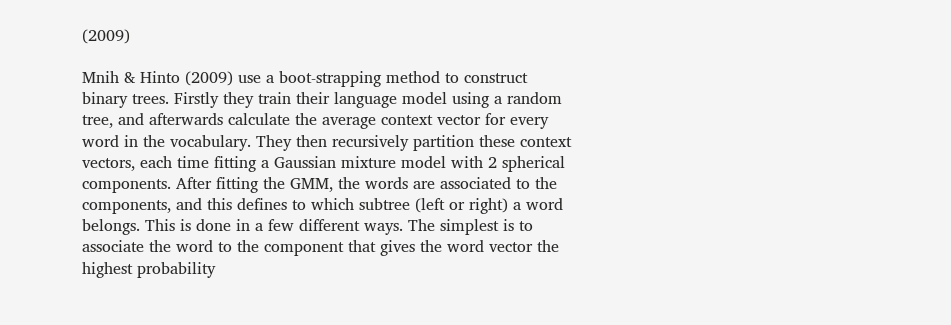(2009)

Mnih & Hinto (2009) use a boot-strapping method to construct binary trees. Firstly they train their language model using a random tree, and afterwards calculate the average context vector for every word in the vocabulary. They then recursively partition these context vectors, each time fitting a Gaussian mixture model with 2 spherical components. After fitting the GMM, the words are associated to the components, and this defines to which subtree (left or right) a word belongs. This is done in a few different ways. The simplest is to associate the word to the component that gives the word vector the highest probability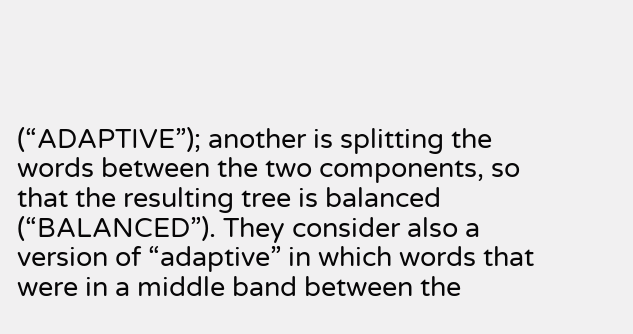(“ADAPTIVE”); another is splitting the words between the two components, so that the resulting tree is balanced (“BALANCED”). They consider also a version of “adaptive” in which words that were in a middle band between the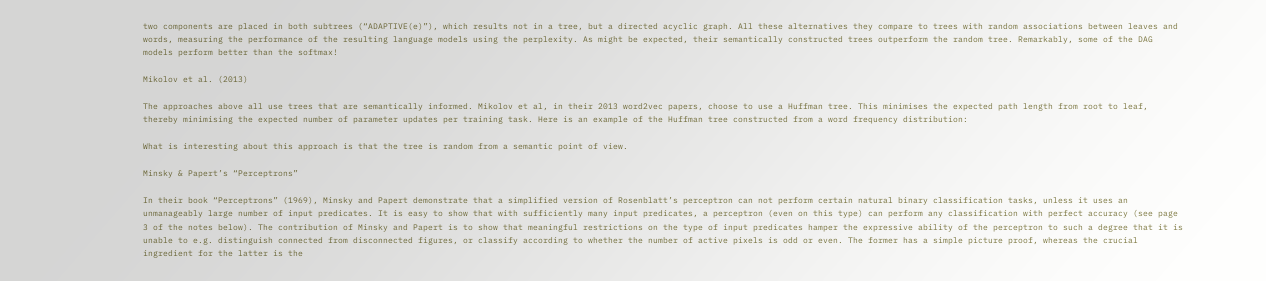two components are placed in both subtrees (“ADAPTIVE(e)”), which results not in a tree, but a directed acyclic graph. All these alternatives they compare to trees with random associations between leaves and words, measuring the performance of the resulting language models using the perplexity. As might be expected, their semantically constructed trees outperform the random tree. Remarkably, some of the DAG models perform better than the softmax!

Mikolov et al. (2013)

The approaches above all use trees that are semantically informed. Mikolov et al, in their 2013 word2vec papers, choose to use a Huffman tree. This minimises the expected path length from root to leaf, thereby minimising the expected number of parameter updates per training task. Here is an example of the Huffman tree constructed from a word frequency distribution:

What is interesting about this approach is that the tree is random from a semantic point of view.

Minsky & Papert’s “Perceptrons”

In their book “Perceptrons” (1969), Minsky and Papert demonstrate that a simplified version of Rosenblatt’s perceptron can not perform certain natural binary classification tasks, unless it uses an unmanageably large number of input predicates. It is easy to show that with sufficiently many input predicates, a perceptron (even on this type) can perform any classification with perfect accuracy (see page 3 of the notes below). The contribution of Minsky and Papert is to show that meaningful restrictions on the type of input predicates hamper the expressive ability of the perceptron to such a degree that it is unable to e.g. distinguish connected from disconnected figures, or classify according to whether the number of active pixels is odd or even. The former has a simple picture proof, whereas the crucial ingredient for the latter is the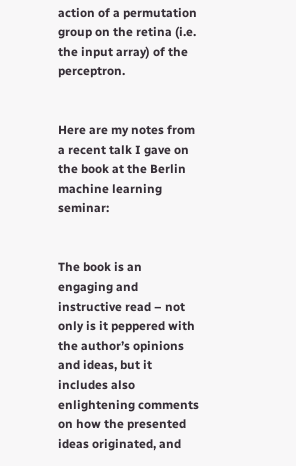action of a permutation group on the retina (i.e. the input array) of the perceptron.


Here are my notes from a recent talk I gave on the book at the Berlin machine learning seminar:


The book is an engaging and instructive read – not only is it peppered with the author’s opinions and ideas, but it includes also enlightening comments on how the presented ideas originated, and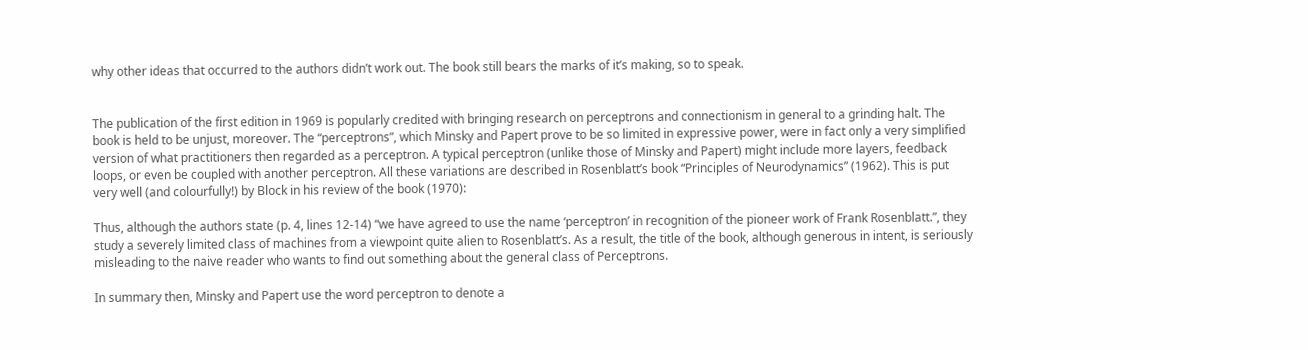why other ideas that occurred to the authors didn’t work out. The book still bears the marks of it’s making, so to speak.


The publication of the first edition in 1969 is popularly credited with bringing research on perceptrons and connectionism in general to a grinding halt. The book is held to be unjust, moreover. The “perceptrons”, which Minsky and Papert prove to be so limited in expressive power, were in fact only a very simplified version of what practitioners then regarded as a perceptron. A typical perceptron (unlike those of Minsky and Papert) might include more layers, feedback loops, or even be coupled with another perceptron. All these variations are described in Rosenblatt’s book “Principles of Neurodynamics” (1962). This is put very well (and colourfully!) by Block in his review of the book (1970):

Thus, although the authors state (p. 4, lines 12-14) “we have agreed to use the name ‘perceptron’ in recognition of the pioneer work of Frank Rosenblatt.”, they study a severely limited class of machines from a viewpoint quite alien to Rosenblatt’s. As a result, the title of the book, although generous in intent, is seriously misleading to the naive reader who wants to find out something about the general class of Perceptrons.

In summary then, Minsky and Papert use the word perceptron to denote a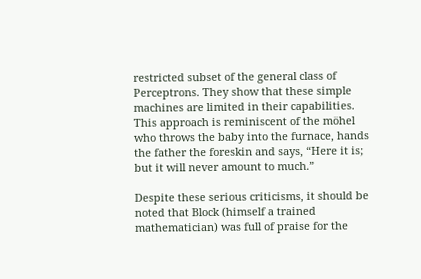restricted subset of the general class of Perceptrons. They show that these simple machines are limited in their capabilities. This approach is reminiscent of the möhel who throws the baby into the furnace, hands the father the foreskin and says, “Here it is; but it will never amount to much.”

Despite these serious criticisms, it should be noted that Block (himself a trained mathematician) was full of praise for the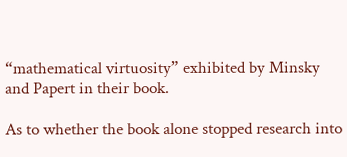“mathematical virtuosity” exhibited by Minsky and Papert in their book.

As to whether the book alone stopped research into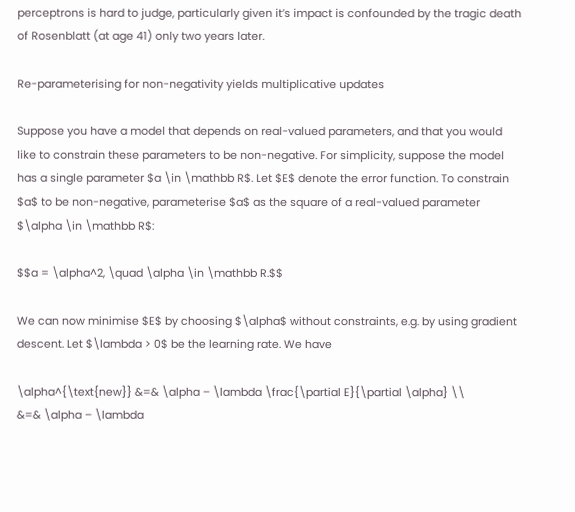perceptrons is hard to judge, particularly given it’s impact is confounded by the tragic death of Rosenblatt (at age 41) only two years later.

Re-parameterising for non-negativity yields multiplicative updates

Suppose you have a model that depends on real-valued parameters, and that you would like to constrain these parameters to be non-negative. For simplicity, suppose the model has a single parameter $a \in \mathbb R$. Let $E$ denote the error function. To constrain $a$ to be non-negative, parameterise $a$ as the square of a real-valued parameter $\alpha \in \mathbb R$:

$$a = \alpha^2, \quad \alpha \in \mathbb R.$$

We can now minimise $E$ by choosing $\alpha$ without constraints, e.g. by using gradient descent. Let $\lambda > 0$ be the learning rate. We have

\alpha^{\text{new}} &=& \alpha – \lambda \frac{\partial E}{\partial \alpha} \\
&=& \alpha – \lambda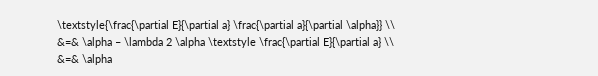\textstyle{\frac{\partial E}{\partial a} \frac{\partial a}{\partial \alpha}} \\
&=& \alpha – \lambda 2 \alpha \textstyle \frac{\partial E}{\partial a} \\
&=& \alpha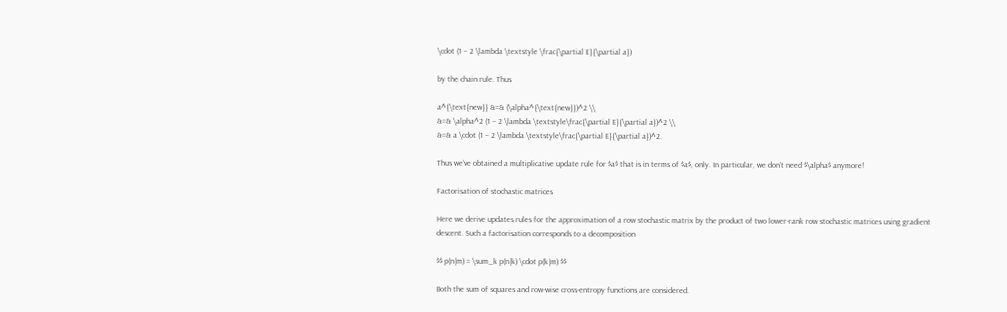\cdot (1 – 2 \lambda \textstyle \frac{\partial E}{\partial a})

by the chain rule. Thus

a^{\text{new}} &=& (\alpha^{\text{new}})^2 \\
&=& \alpha^2 (1 – 2 \lambda \textstyle\frac{\partial E}{\partial a})^2 \\
&=& a \cdot (1 – 2 \lambda \textstyle\frac{\partial E}{\partial a})^2.

Thus we’ve obtained a multiplicative update rule for $a$ that is in terms of $a$, only. In particular, we don’t need $\alpha$ anymore!

Factorisation of stochastic matrices

Here we derive updates rules for the approximation of a row stochastic matrix by the product of two lower-rank row stochastic matrices using gradient descent. Such a factorisation corresponds to a decomposition

$$ p(n|m) = \sum_k p(n|k) \cdot p(k|m) $$

Both the sum of squares and row-wise cross-entropy functions are considered.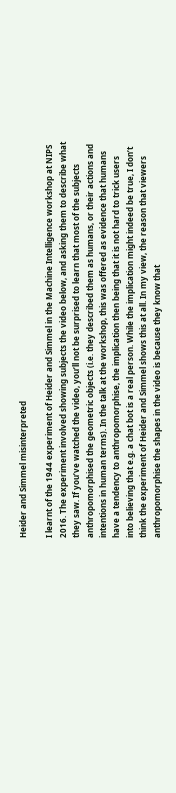Heider and Simmel misinterpreted

I learnt of the 1944 experiment of Heider and Simmel in the Machine Intelligence workshop at NIPS 2016. The experiment involved showing subjects the video below, and asking them to describe what they saw. If you’ve watched the video, you’ll not be surprised to learn that most of the subjects anthropomorphised the geometric objects (i.e. they described them as humans, or their actions and intentions in human terms). In the talk at the workshop, this was offered as evidence that humans have a tendency to anthropomorphise, the implication then being that it is not hard to trick users into believing that e.g. a chat bot is a real person. While the implication might indeed be true, I don’t think the experiment of Heider and Simmel shows this at all. In my view, the reason that viewers anthropomorphise the shapes in the video is because they know that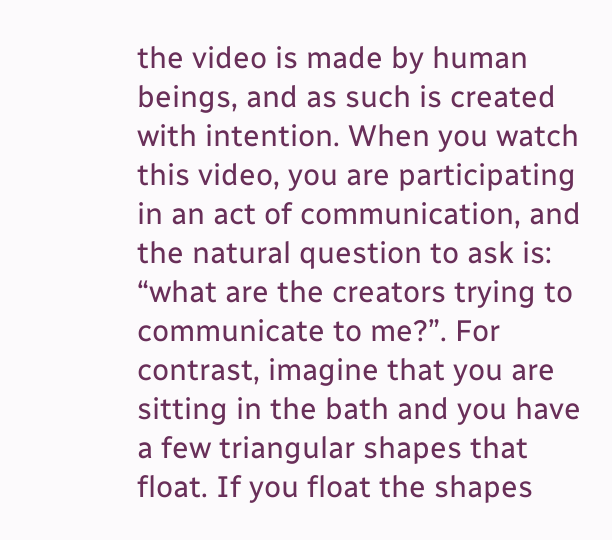the video is made by human beings, and as such is created with intention. When you watch this video, you are participating in an act of communication, and the natural question to ask is: “what are the creators trying to communicate to me?”. For contrast, imagine that you are sitting in the bath and you have a few triangular shapes that float. If you float the shapes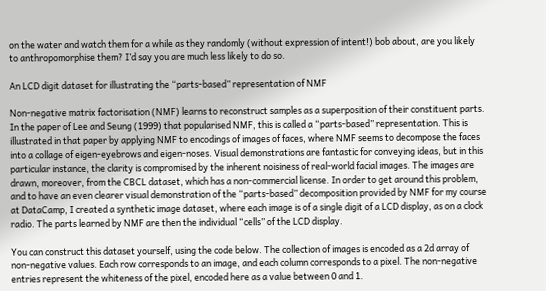on the water and watch them for a while as they randomly (without expression of intent!) bob about, are you likely to anthropomorphise them? I’d say you are much less likely to do so.

An LCD digit dataset for illustrating the “parts-based” representation of NMF

Non-negative matrix factorisation (NMF) learns to reconstruct samples as a superposition of their constituent parts. In the paper of Lee and Seung (1999) that popularised NMF, this is called a “parts-based” representation. This is illustrated in that paper by applying NMF to encodings of images of faces, where NMF seems to decompose the faces into a collage of eigen-eyebrows and eigen-noses. Visual demonstrations are fantastic for conveying ideas, but in this particular instance, the clarity is compromised by the inherent noisiness of real-world facial images. The images are drawn, moreover, from the CBCL dataset, which has a non-commercial license. In order to get around this problem, and to have an even clearer visual demonstration of the “parts-based” decomposition provided by NMF for my course at DataCamp, I created a synthetic image dataset, where each image is of a single digit of a LCD display, as on a clock radio. The parts learned by NMF are then the individual “cells” of the LCD display.

You can construct this dataset yourself, using the code below. The collection of images is encoded as a 2d array of non-negative values. Each row corresponds to an image, and each column corresponds to a pixel. The non-negative entries represent the whiteness of the pixel, encoded here as a value between 0 and 1.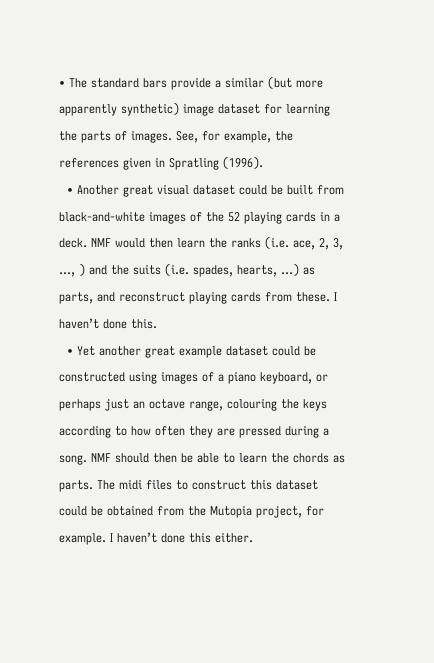• The standard bars provide a similar (but more apparently synthetic) image dataset for learning the parts of images. See, for example, the references given in Spratling (1996).
  • Another great visual dataset could be built from black-and-white images of the 52 playing cards in a deck. NMF would then learn the ranks (i.e. ace, 2, 3, …, ) and the suits (i.e. spades, hearts, …) as parts, and reconstruct playing cards from these. I haven’t done this.
  • Yet another great example dataset could be constructed using images of a piano keyboard, or perhaps just an octave range, colouring the keys according to how often they are pressed during a song. NMF should then be able to learn the chords as parts. The midi files to construct this dataset could be obtained from the Mutopia project, for example. I haven’t done this either.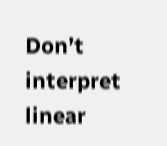Don’t interpret linear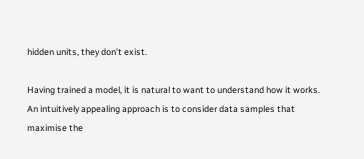hidden units, they don’t exist.

Having trained a model, it is natural to want to understand how it works. An intuitively appealing approach is to consider data samples that maximise the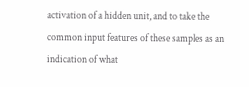activation of a hidden unit, and to take the common input features of these samples as an indication of what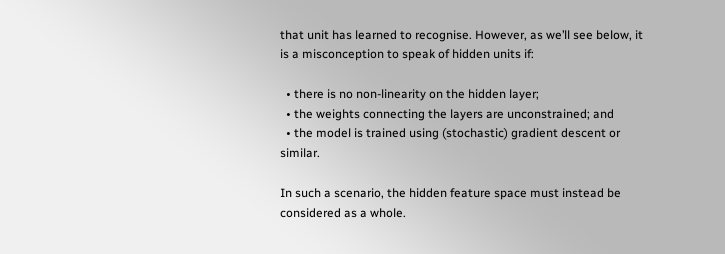that unit has learned to recognise. However, as we’ll see below, it is a misconception to speak of hidden units if:

  • there is no non-linearity on the hidden layer;
  • the weights connecting the layers are unconstrained; and
  • the model is trained using (stochastic) gradient descent or similar.

In such a scenario, the hidden feature space must instead be considered as a whole.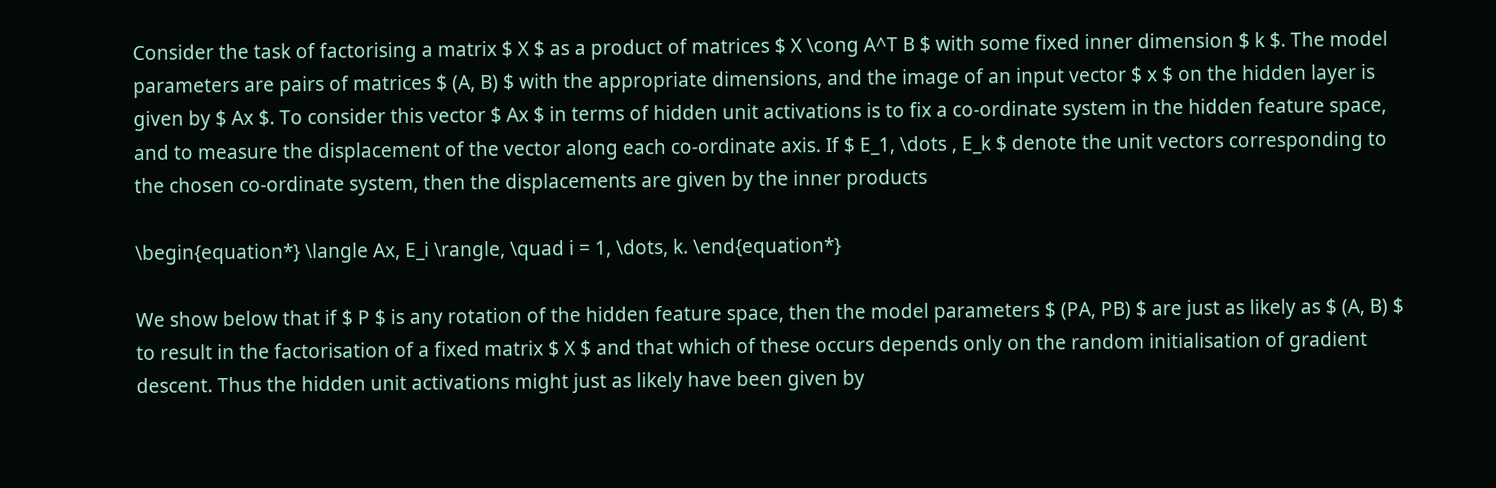Consider the task of factorising a matrix $ X $ as a product of matrices $ X \cong A^T B $ with some fixed inner dimension $ k $. The model parameters are pairs of matrices $ (A, B) $ with the appropriate dimensions, and the image of an input vector $ x $ on the hidden layer is given by $ Ax $. To consider this vector $ Ax $ in terms of hidden unit activations is to fix a co-ordinate system in the hidden feature space, and to measure the displacement of the vector along each co-ordinate axis. If $ E_1, \dots , E_k $ denote the unit vectors corresponding to the chosen co-ordinate system, then the displacements are given by the inner products

\begin{equation*} \langle Ax, E_i \rangle, \quad i = 1, \dots, k. \end{equation*}

We show below that if $ P $ is any rotation of the hidden feature space, then the model parameters $ (PA, PB) $ are just as likely as $ (A, B) $ to result in the factorisation of a fixed matrix $ X $ and that which of these occurs depends only on the random initialisation of gradient descent. Thus the hidden unit activations might just as likely have been given by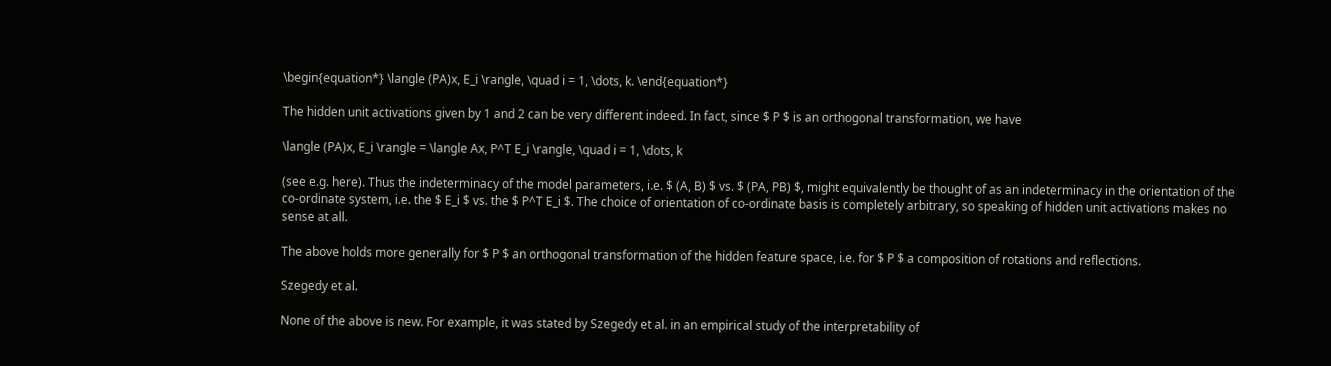\begin{equation*} \langle (PA)x, E_i \rangle, \quad i = 1, \dots, k. \end{equation*}

The hidden unit activations given by 1 and 2 can be very different indeed. In fact, since $ P $ is an orthogonal transformation, we have

\langle (PA)x, E_i \rangle = \langle Ax, P^T E_i \rangle, \quad i = 1, \dots, k

(see e.g. here). Thus the indeterminacy of the model parameters, i.e. $ (A, B) $ vs. $ (PA, PB) $, might equivalently be thought of as an indeterminacy in the orientation of the co-ordinate system, i.e. the $ E_i $ vs. the $ P^T E_i $. The choice of orientation of co-ordinate basis is completely arbitrary, so speaking of hidden unit activations makes no sense at all.

The above holds more generally for $ P $ an orthogonal transformation of the hidden feature space, i.e. for $ P $ a composition of rotations and reflections.

Szegedy et al.

None of the above is new. For example, it was stated by Szegedy et al. in an empirical study of the interpretability of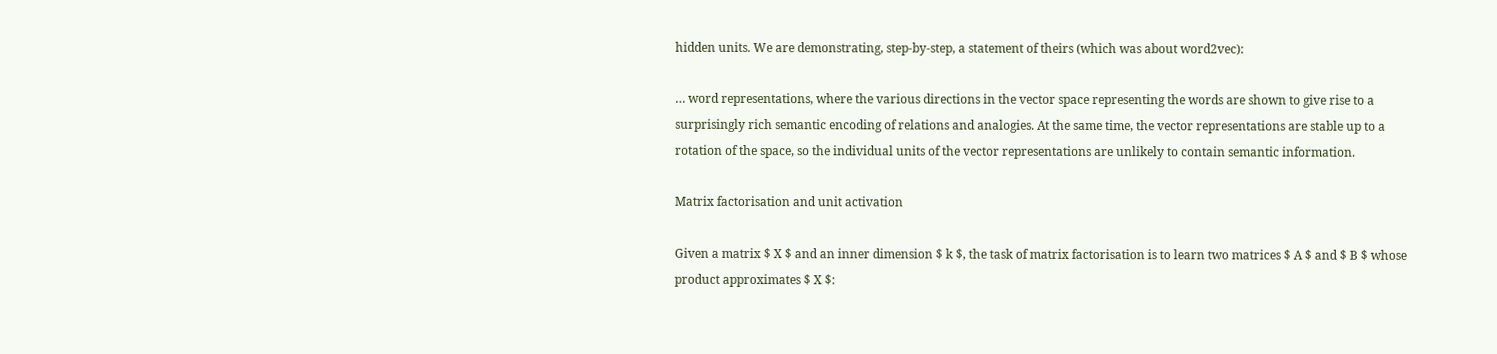hidden units. We are demonstrating, step-by-step, a statement of theirs (which was about word2vec):

… word representations, where the various directions in the vector space representing the words are shown to give rise to a surprisingly rich semantic encoding of relations and analogies. At the same time, the vector representations are stable up to a rotation of the space, so the individual units of the vector representations are unlikely to contain semantic information.

Matrix factorisation and unit activation

Given a matrix $ X $ and an inner dimension $ k $, the task of matrix factorisation is to learn two matrices $ A $ and $ B $ whose product approximates $ X $: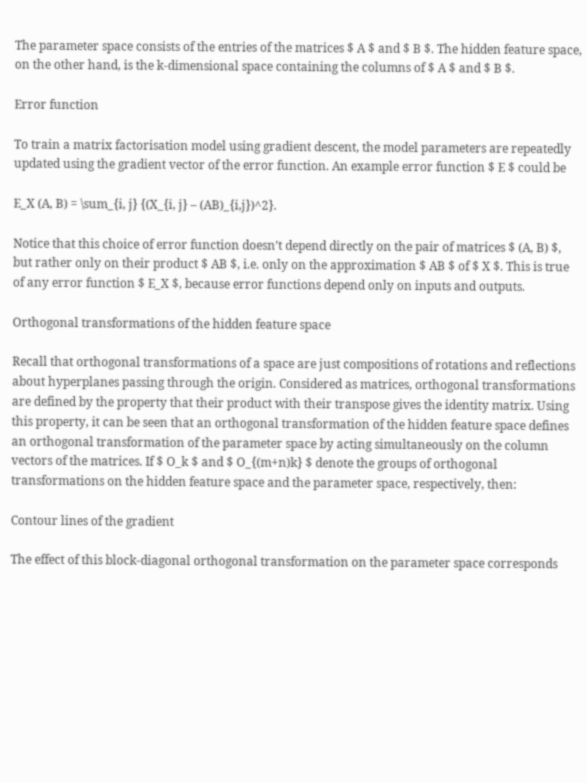The parameter space consists of the entries of the matrices $ A $ and $ B $. The hidden feature space, on the other hand, is the k-dimensional space containing the columns of $ A $ and $ B $.

Error function

To train a matrix factorisation model using gradient descent, the model parameters are repeatedly updated using the gradient vector of the error function. An example error function $ E $ could be

E_X (A, B) = \sum_{i, j} {(X_{i, j} – (AB)_{i,j})^2}.

Notice that this choice of error function doesn’t depend directly on the pair of matrices $ (A, B) $, but rather only on their product $ AB $, i.e. only on the approximation $ AB $ of $ X $. This is true of any error function $ E_X $, because error functions depend only on inputs and outputs.

Orthogonal transformations of the hidden feature space

Recall that orthogonal transformations of a space are just compositions of rotations and reflections about hyperplanes passing through the origin. Considered as matrices, orthogonal transformations are defined by the property that their product with their transpose gives the identity matrix. Using this property, it can be seen that an orthogonal transformation of the hidden feature space defines an orthogonal transformation of the parameter space by acting simultaneously on the column vectors of the matrices. If $ O_k $ and $ O_{(m+n)k} $ denote the groups of orthogonal transformations on the hidden feature space and the parameter space, respectively, then:

Contour lines of the gradient

The effect of this block-diagonal orthogonal transformation on the parameter space corresponds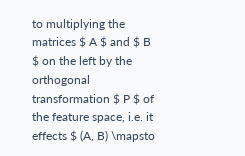to multiplying the matrices $ A $ and $ B $ on the left by the orthogonal transformation $ P $ of the feature space, i.e. it effects $ (A, B) \mapsto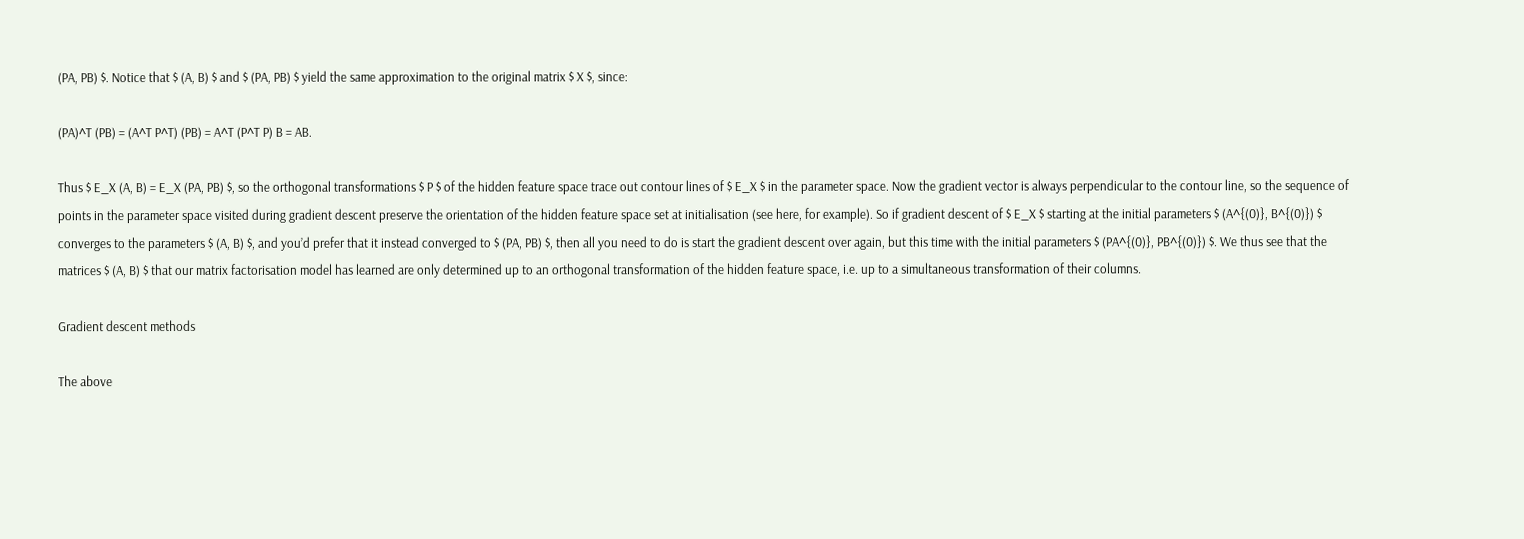(PA, PB) $. Notice that $ (A, B) $ and $ (PA, PB) $ yield the same approximation to the original matrix $ X $, since:

(PA)^T (PB) = (A^T P^T) (PB) = A^T (P^T P) B = AB.

Thus $ E_X (A, B) = E_X (PA, PB) $, so the orthogonal transformations $ P $ of the hidden feature space trace out contour lines of $ E_X $ in the parameter space. Now the gradient vector is always perpendicular to the contour line, so the sequence of points in the parameter space visited during gradient descent preserve the orientation of the hidden feature space set at initialisation (see here, for example). So if gradient descent of $ E_X $ starting at the initial parameters $ (A^{(0)}, B^{(0)}) $ converges to the parameters $ (A, B) $, and you’d prefer that it instead converged to $ (PA, PB) $, then all you need to do is start the gradient descent over again, but this time with the initial parameters $ (PA^{(0)}, PB^{(0)}) $. We thus see that the matrices $ (A, B) $ that our matrix factorisation model has learned are only determined up to an orthogonal transformation of the hidden feature space, i.e. up to a simultaneous transformation of their columns.

Gradient descent methods

The above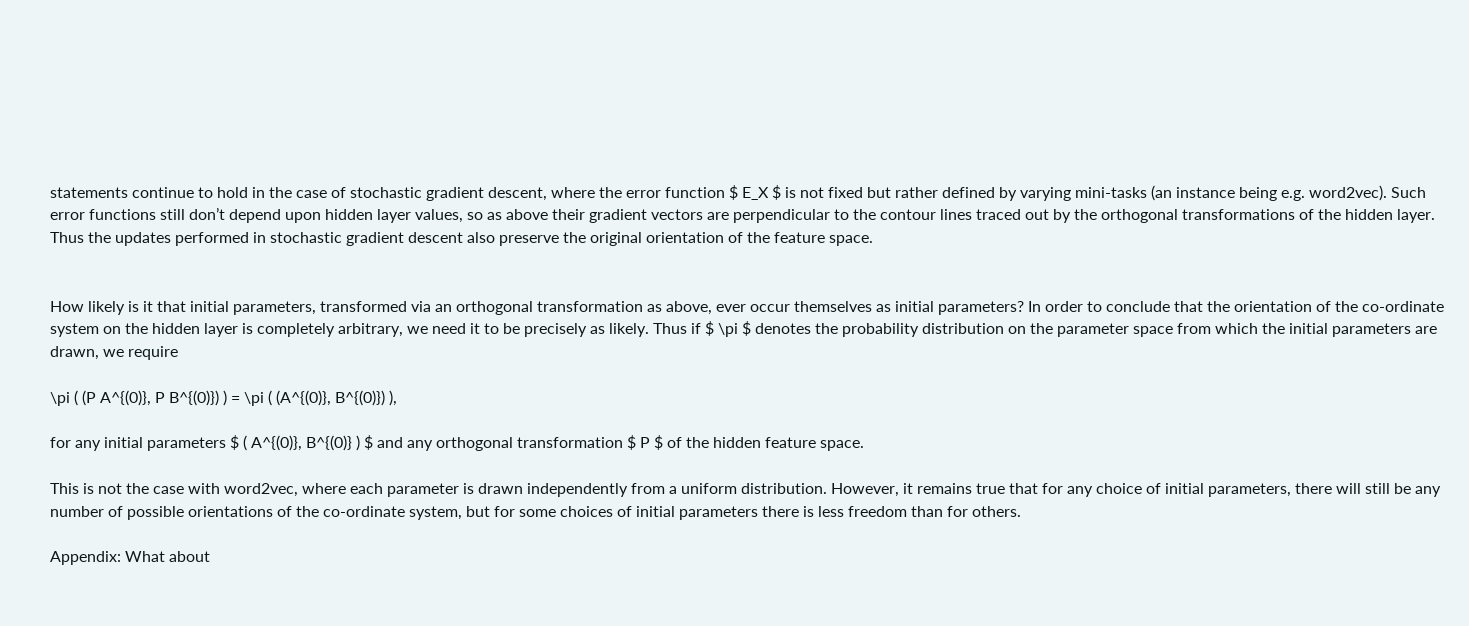statements continue to hold in the case of stochastic gradient descent, where the error function $ E_X $ is not fixed but rather defined by varying mini-tasks (an instance being e.g. word2vec). Such error functions still don’t depend upon hidden layer values, so as above their gradient vectors are perpendicular to the contour lines traced out by the orthogonal transformations of the hidden layer. Thus the updates performed in stochastic gradient descent also preserve the original orientation of the feature space.


How likely is it that initial parameters, transformed via an orthogonal transformation as above, ever occur themselves as initial parameters? In order to conclude that the orientation of the co-ordinate system on the hidden layer is completely arbitrary, we need it to be precisely as likely. Thus if $ \pi $ denotes the probability distribution on the parameter space from which the initial parameters are drawn, we require

\pi ( (P A^{(0)}, P B^{(0)}) ) = \pi ( (A^{(0)}, B^{(0)}) ),

for any initial parameters $ ( A^{(0)}, B^{(0)} ) $ and any orthogonal transformation $ P $ of the hidden feature space.

This is not the case with word2vec, where each parameter is drawn independently from a uniform distribution. However, it remains true that for any choice of initial parameters, there will still be any number of possible orientations of the co-ordinate system, but for some choices of initial parameters there is less freedom than for others.

Appendix: What about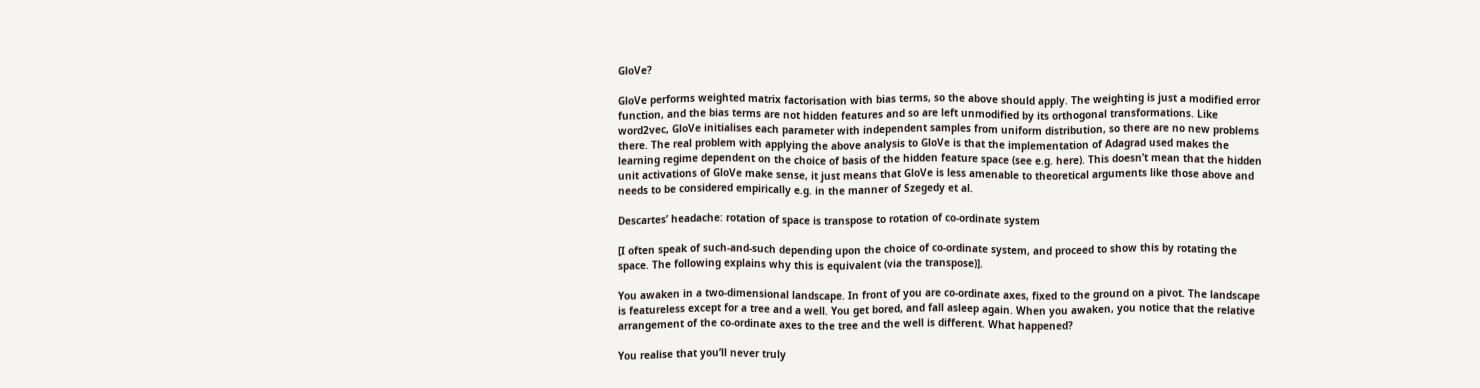GloVe?

GloVe performs weighted matrix factorisation with bias terms, so the above should apply. The weighting is just a modified error function, and the bias terms are not hidden features and so are left unmodified by its orthogonal transformations. Like word2vec, GloVe initialises each parameter with independent samples from uniform distribution, so there are no new problems there. The real problem with applying the above analysis to GloVe is that the implementation of Adagrad used makes the learning regime dependent on the choice of basis of the hidden feature space (see e.g. here). This doesn’t mean that the hidden unit activations of GloVe make sense, it just means that GloVe is less amenable to theoretical arguments like those above and needs to be considered empirically e.g. in the manner of Szegedy et al.

Descartes’ headache: rotation of space is transpose to rotation of co-ordinate system

[I often speak of such-and-such depending upon the choice of co-ordinate system, and proceed to show this by rotating the space. The following explains why this is equivalent (via the transpose)].

You awaken in a two-dimensional landscape. In front of you are co-ordinate axes, fixed to the ground on a pivot. The landscape is featureless except for a tree and a well. You get bored, and fall asleep again. When you awaken, you notice that the relative arrangement of the co-ordinate axes to the tree and the well is different. What happened?

You realise that you’ll never truly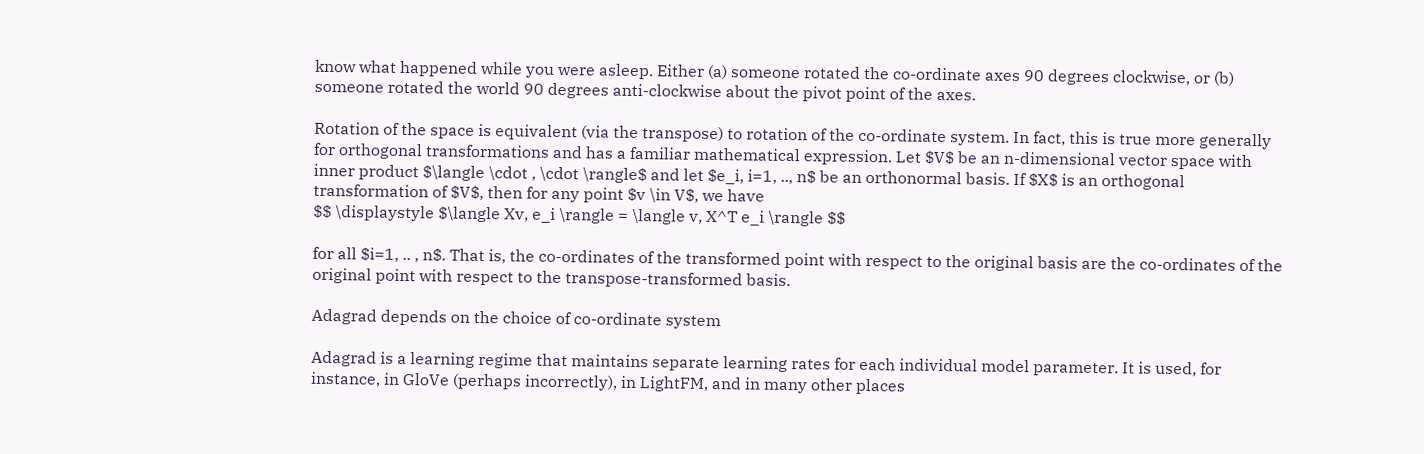know what happened while you were asleep. Either (a) someone rotated the co-ordinate axes 90 degrees clockwise, or (b) someone rotated the world 90 degrees anti-clockwise about the pivot point of the axes.

Rotation of the space is equivalent (via the transpose) to rotation of the co-ordinate system. In fact, this is true more generally for orthogonal transformations and has a familiar mathematical expression. Let $V$ be an n-dimensional vector space with inner product $\langle \cdot , \cdot \rangle$ and let $e_i, i=1, .., n$ be an orthonormal basis. If $X$ is an orthogonal transformation of $V$, then for any point $v \in V$, we have
$$ \displaystyle $\langle Xv, e_i \rangle = \langle v, X^T e_i \rangle $$

for all $i=1, .. , n$. That is, the co-ordinates of the transformed point with respect to the original basis are the co-ordinates of the original point with respect to the transpose-transformed basis.

Adagrad depends on the choice of co-ordinate system

Adagrad is a learning regime that maintains separate learning rates for each individual model parameter. It is used, for instance, in GloVe (perhaps incorrectly), in LightFM, and in many other places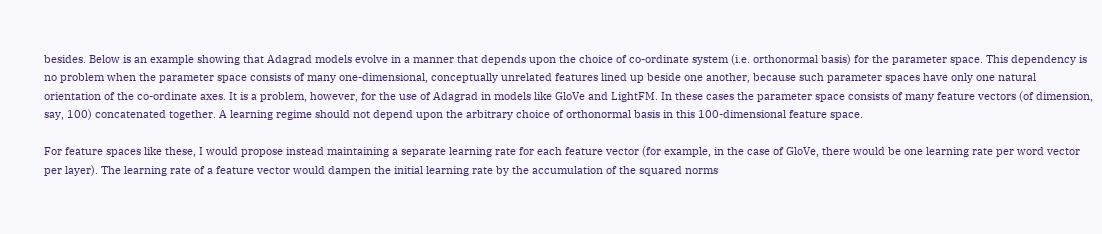besides. Below is an example showing that Adagrad models evolve in a manner that depends upon the choice of co-ordinate system (i.e. orthonormal basis) for the parameter space. This dependency is no problem when the parameter space consists of many one-dimensional, conceptually unrelated features lined up beside one another, because such parameter spaces have only one natural orientation of the co-ordinate axes. It is a problem, however, for the use of Adagrad in models like GloVe and LightFM. In these cases the parameter space consists of many feature vectors (of dimension, say, 100) concatenated together. A learning regime should not depend upon the arbitrary choice of orthonormal basis in this 100-dimensional feature space.

For feature spaces like these, I would propose instead maintaining a separate learning rate for each feature vector (for example, in the case of GloVe, there would be one learning rate per word vector per layer). The learning rate of a feature vector would dampen the initial learning rate by the accumulation of the squared norms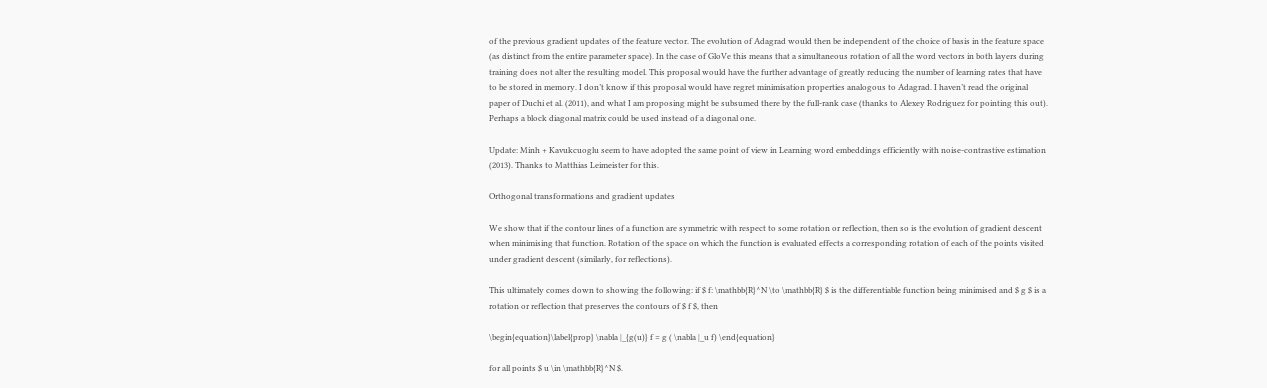of the previous gradient updates of the feature vector. The evolution of Adagrad would then be independent of the choice of basis in the feature space (as distinct from the entire parameter space). In the case of GloVe this means that a simultaneous rotation of all the word vectors in both layers during training does not alter the resulting model. This proposal would have the further advantage of greatly reducing the number of learning rates that have to be stored in memory. I don’t know if this proposal would have regret minimisation properties analogous to Adagrad. I haven’t read the original paper of Duchi et al. (2011), and what I am proposing might be subsumed there by the full-rank case (thanks to Alexey Rodriguez for pointing this out). Perhaps a block diagonal matrix could be used instead of a diagonal one.

Update: Minh + Kavukcuoglu seem to have adopted the same point of view in Learning word embeddings efficiently with noise-contrastive estimation (2013). Thanks to Matthias Leimeister for this.

Orthogonal transformations and gradient updates

We show that if the contour lines of a function are symmetric with respect to some rotation or reflection, then so is the evolution of gradient descent when minimising that function. Rotation of the space on which the function is evaluated effects a corresponding rotation of each of the points visited under gradient descent (similarly, for reflections).

This ultimately comes down to showing the following: if $ f: \mathbb{R}^N \to \mathbb{R} $ is the differentiable function being minimised and $ g $ is a rotation or reflection that preserves the contours of $ f $, then

\begin{equation}\label{prop} \nabla |_{g(u)} f = g ( \nabla |_u f) \end{equation}

for all points $ u \in \mathbb{R}^N $.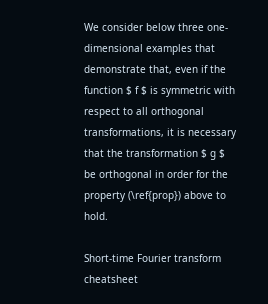We consider below three one-dimensional examples that demonstrate that, even if the function $ f $ is symmetric with respect to all orthogonal transformations, it is necessary that the transformation $ g $ be orthogonal in order for the property (\ref{prop}) above to hold.

Short-time Fourier transform cheatsheet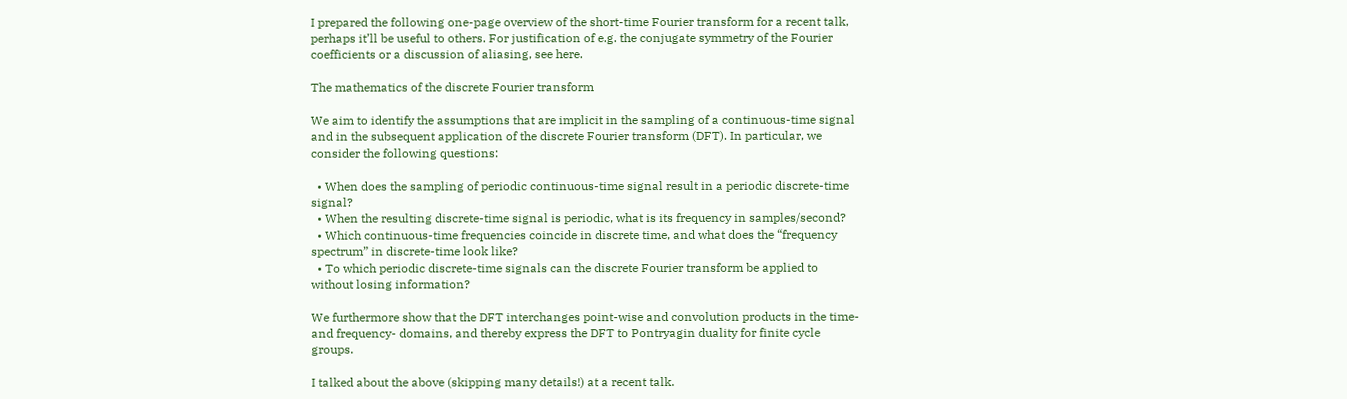I prepared the following one-page overview of the short-time Fourier transform for a recent talk, perhaps it’ll be useful to others. For justification of e.g. the conjugate symmetry of the Fourier coefficients or a discussion of aliasing, see here.

The mathematics of the discrete Fourier transform

We aim to identify the assumptions that are implicit in the sampling of a continuous-time signal and in the subsequent application of the discrete Fourier transform (DFT). In particular, we consider the following questions:

  • When does the sampling of periodic continuous-time signal result in a periodic discrete-time signal?
  • When the resulting discrete-time signal is periodic, what is its frequency in samples/second?
  • Which continuous-time frequencies coincide in discrete time, and what does the “frequency spectrum” in discrete-time look like?
  • To which periodic discrete-time signals can the discrete Fourier transform be applied to without losing information?

We furthermore show that the DFT interchanges point-wise and convolution products in the time- and frequency- domains, and thereby express the DFT to Pontryagin duality for finite cycle groups.

I talked about the above (skipping many details!) at a recent talk.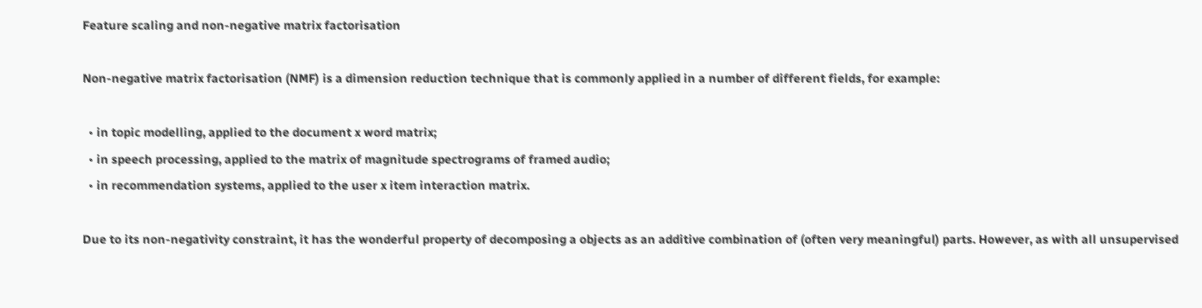Feature scaling and non-negative matrix factorisation

Non-negative matrix factorisation (NMF) is a dimension reduction technique that is commonly applied in a number of different fields, for example:

  • in topic modelling, applied to the document x word matrix;
  • in speech processing, applied to the matrix of magnitude spectrograms of framed audio;
  • in recommendation systems, applied to the user x item interaction matrix.

Due to its non-negativity constraint, it has the wonderful property of decomposing a objects as an additive combination of (often very meaningful) parts. However, as with all unsupervised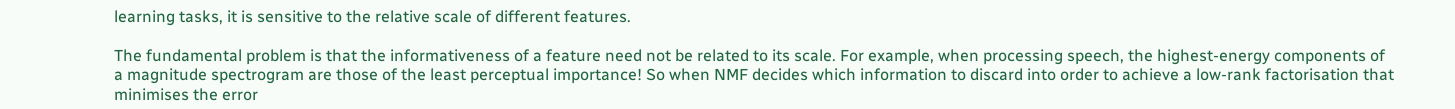learning tasks, it is sensitive to the relative scale of different features.

The fundamental problem is that the informativeness of a feature need not be related to its scale. For example, when processing speech, the highest-energy components of a magnitude spectrogram are those of the least perceptual importance! So when NMF decides which information to discard into order to achieve a low-rank factorisation that minimises the error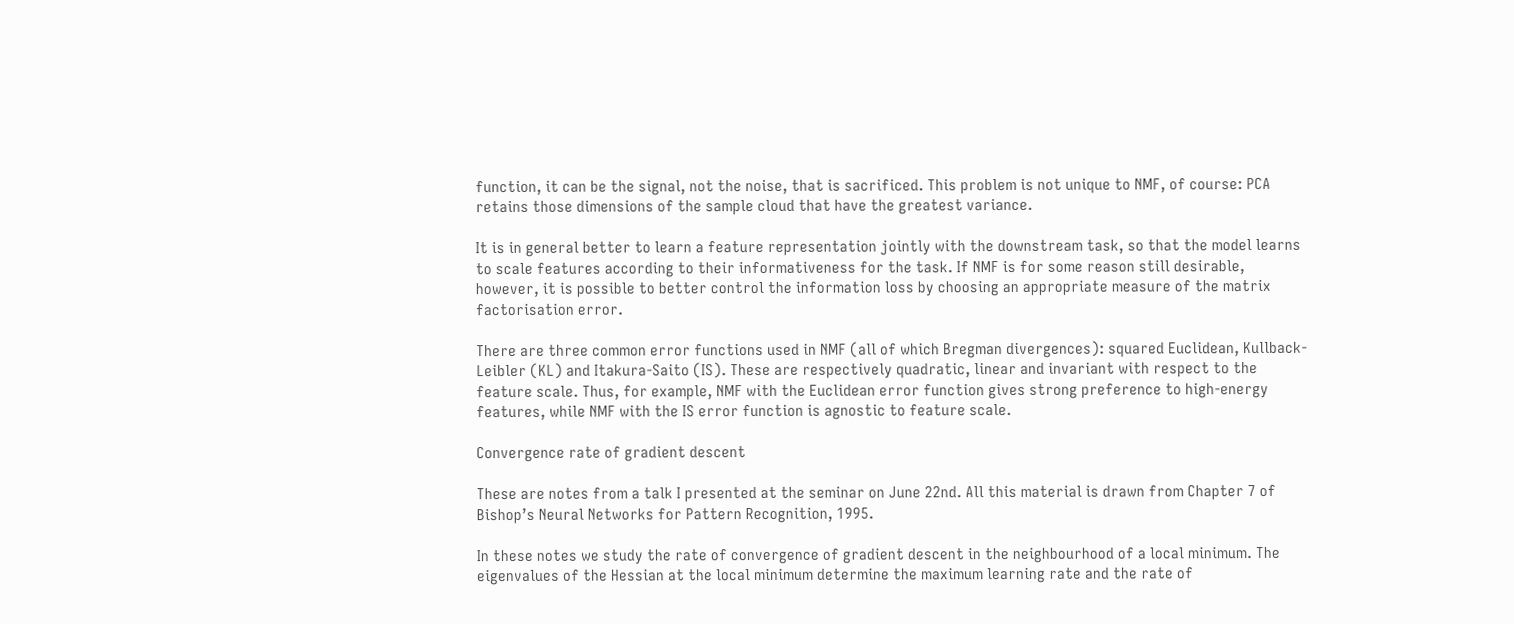function, it can be the signal, not the noise, that is sacrificed. This problem is not unique to NMF, of course: PCA retains those dimensions of the sample cloud that have the greatest variance.

It is in general better to learn a feature representation jointly with the downstream task, so that the model learns to scale features according to their informativeness for the task. If NMF is for some reason still desirable, however, it is possible to better control the information loss by choosing an appropriate measure of the matrix factorisation error.

There are three common error functions used in NMF (all of which Bregman divergences): squared Euclidean, Kullback-Leibler (KL) and Itakura-Saito (IS). These are respectively quadratic, linear and invariant with respect to the feature scale. Thus, for example, NMF with the Euclidean error function gives strong preference to high-energy features, while NMF with the IS error function is agnostic to feature scale.

Convergence rate of gradient descent

These are notes from a talk I presented at the seminar on June 22nd. All this material is drawn from Chapter 7 of Bishop’s Neural Networks for Pattern Recognition, 1995.

In these notes we study the rate of convergence of gradient descent in the neighbourhood of a local minimum. The eigenvalues of the Hessian at the local minimum determine the maximum learning rate and the rate of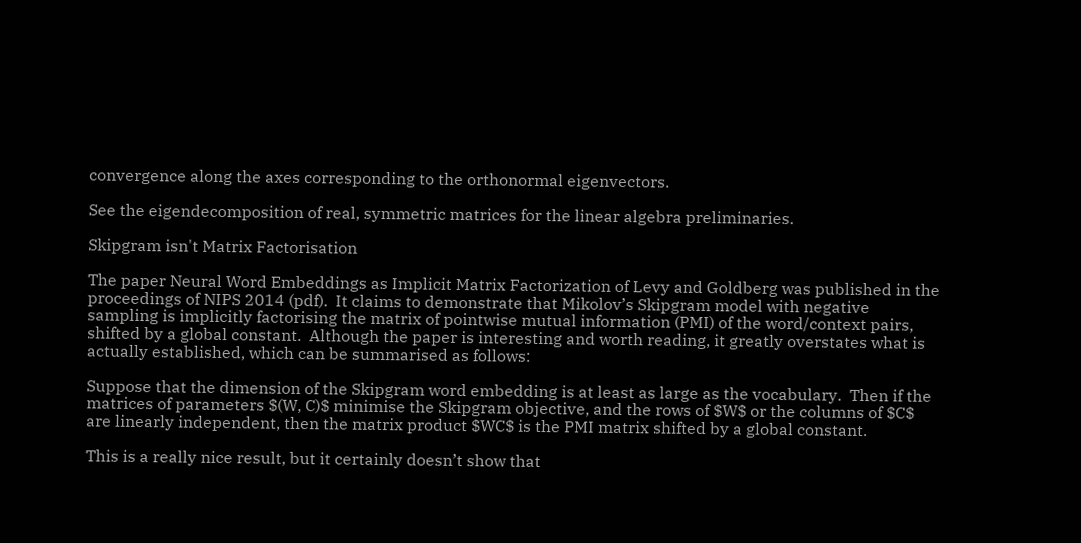convergence along the axes corresponding to the orthonormal eigenvectors.

See the eigendecomposition of real, symmetric matrices for the linear algebra preliminaries.

Skipgram isn't Matrix Factorisation

The paper Neural Word Embeddings as Implicit Matrix Factorization of Levy and Goldberg was published in the proceedings of NIPS 2014 (pdf).  It claims to demonstrate that Mikolov’s Skipgram model with negative sampling is implicitly factorising the matrix of pointwise mutual information (PMI) of the word/context pairs, shifted by a global constant.  Although the paper is interesting and worth reading, it greatly overstates what is actually established, which can be summarised as follows:

Suppose that the dimension of the Skipgram word embedding is at least as large as the vocabulary.  Then if the matrices of parameters $(W, C)$ minimise the Skipgram objective, and the rows of $W$ or the columns of $C$ are linearly independent, then the matrix product $WC$ is the PMI matrix shifted by a global constant.

This is a really nice result, but it certainly doesn’t show that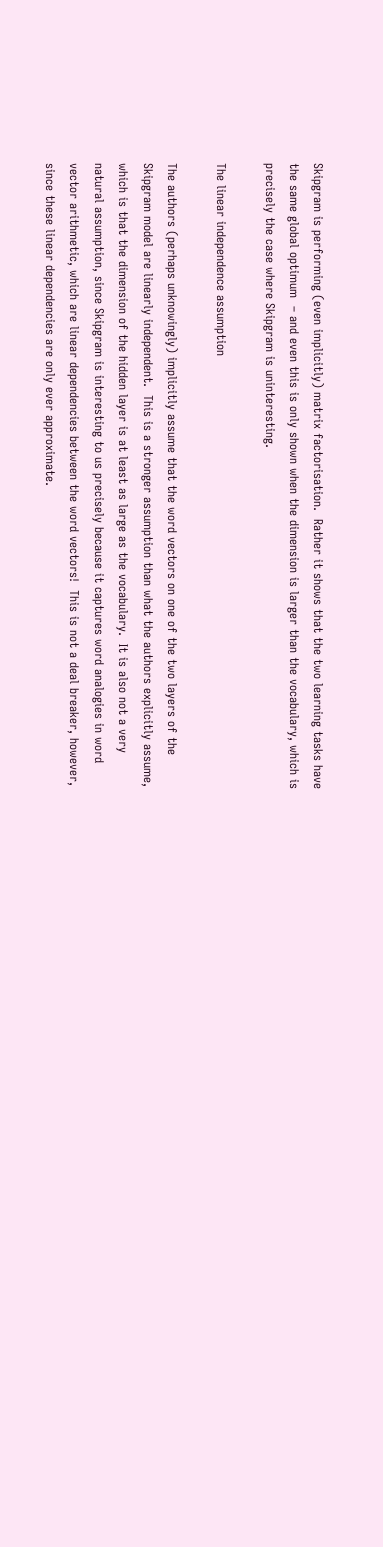Skipgram is performing (even implicitly) matrix factorisation.  Rather it shows that the two learning tasks have the same global optimum  – and even this is only shown when the dimension is larger than the vocabulary, which is precisely the case where Skipgram is uninteresting.

The linear independence assumption

The authors (perhaps unknowingly) implicitly assume that the word vectors on one of the two layers of the Skipgram model are linearly independent.  This is a stronger assumption than what the authors explicitly assume, which is that the dimension of the hidden layer is at least as large as the vocabulary.  It is also not a very natural assumption, since Skipgram is interesting to us precisely because it captures word analogies in word vector arithmetic, which are linear dependencies between the word vectors!  This is not a deal breaker, however, since these linear dependencies are only ever approximate.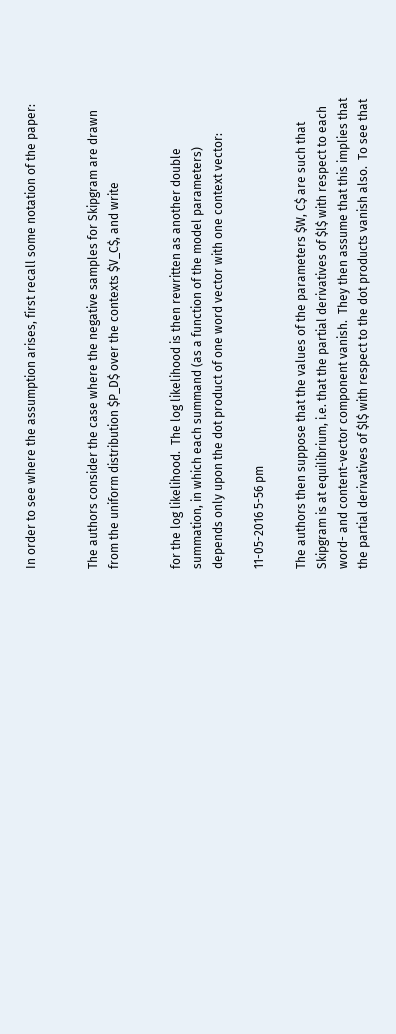In order to see where the assumption arises, first recall some notation of the paper:


The authors consider the case where the negative samples for Skipgram are drawn from the uniform distribution $P_D$ over the contexts $V_C$, and write


for the log likelihood.  The log likelihood is then rewritten as another double summation, in which each summand (as a function of the model parameters) depends only upon the dot product of one word vector with one context vector:

11-05-2016 5-56 pm

The authors then suppose that the values of the parameters $W, C$ are such that Skipgram is at equilibrium, i.e. that the partial derivatives of $l$ with respect to each word- and content-vector component vanish.  They then assume that this implies that the partial derivatives of $l$ with respect to the dot products vanish also.  To see that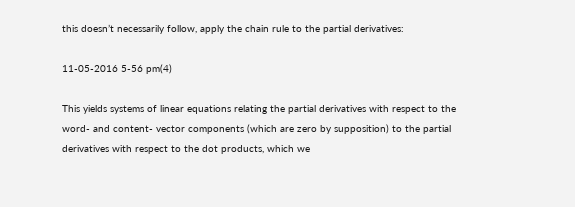this doesn’t necessarily follow, apply the chain rule to the partial derivatives:

11-05-2016 5-56 pm(4)

This yields systems of linear equations relating the partial derivatives with respect to the word- and content- vector components (which are zero by supposition) to the partial derivatives with respect to the dot products, which we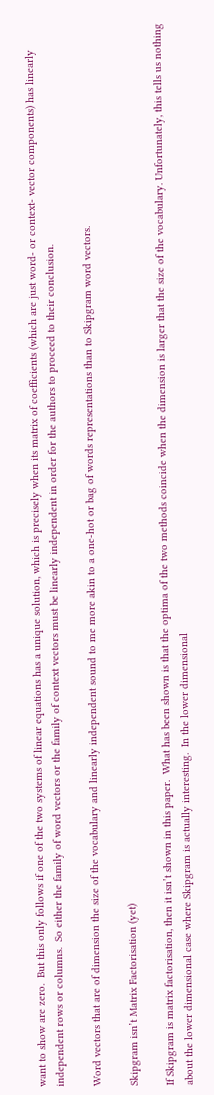want to show are zero.  But this only follows if one of the two systems of linear equations has a unique solution, which is precisely when its matrix of coefficients (which are just word- or context- vector components) has linearly independent rows or columns.  So either the family of word vectors or the family of context vectors must be linearly independent in order for the authors to proceed to their conclusion.

Word vectors that are of dimension the size of the vocabulary and linearly independent sound to me more akin to a one-hot or bag of words representations than to Skipgram word vectors.

Skipgram isn’t Matrix Factorisation (yet)

If Skipgram is matrix factorisation, then it isn’t shown in this paper.  What has been shown is that the optima of the two methods coincide when the dimension is larger that the size of the vocabulary. Unfortunately, this tells us nothing about the lower dimensional case where Skipgram is actually interesting.  In the lower dimensional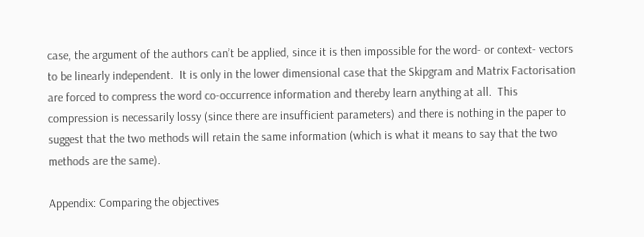case, the argument of the authors can’t be applied, since it is then impossible for the word- or context- vectors to be linearly independent.  It is only in the lower dimensional case that the Skipgram and Matrix Factorisation are forced to compress the word co-occurrence information and thereby learn anything at all.  This compression is necessarily lossy (since there are insufficient parameters) and there is nothing in the paper to suggest that the two methods will retain the same information (which is what it means to say that the two methods are the same).

Appendix: Comparing the objectives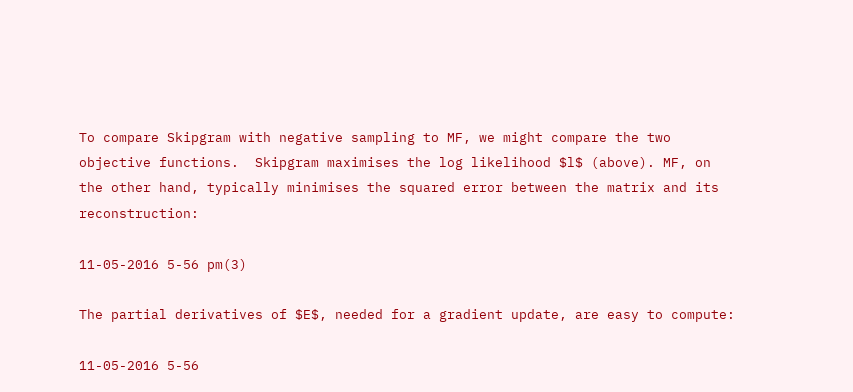To compare Skipgram with negative sampling to MF, we might compare the two objective functions.  Skipgram maximises the log likelihood $l$ (above). MF, on the other hand, typically minimises the squared error between the matrix and its reconstruction:

11-05-2016 5-56 pm(3)

The partial derivatives of $E$, needed for a gradient update, are easy to compute:

11-05-2016 5-56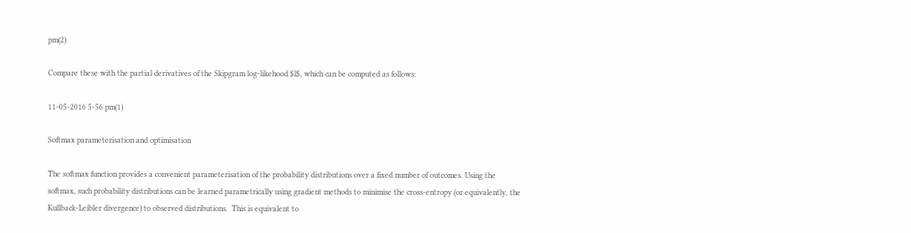pm(2)

Compare these with the partial derivatives of the Skipgram log-likehood $l$, which can be computed as follows:

11-05-2016 5-56 pm(1)

Softmax parameterisation and optimisation

The softmax function provides a convenient parameterisation of the probability distributions over a fixed number of outcomes. Using the softmax, such probability distributions can be learned parametrically using gradient methods to minimise the cross-entropy (or equivalently, the Kullback-Leibler divergence) to observed distributions.  This is equivalent to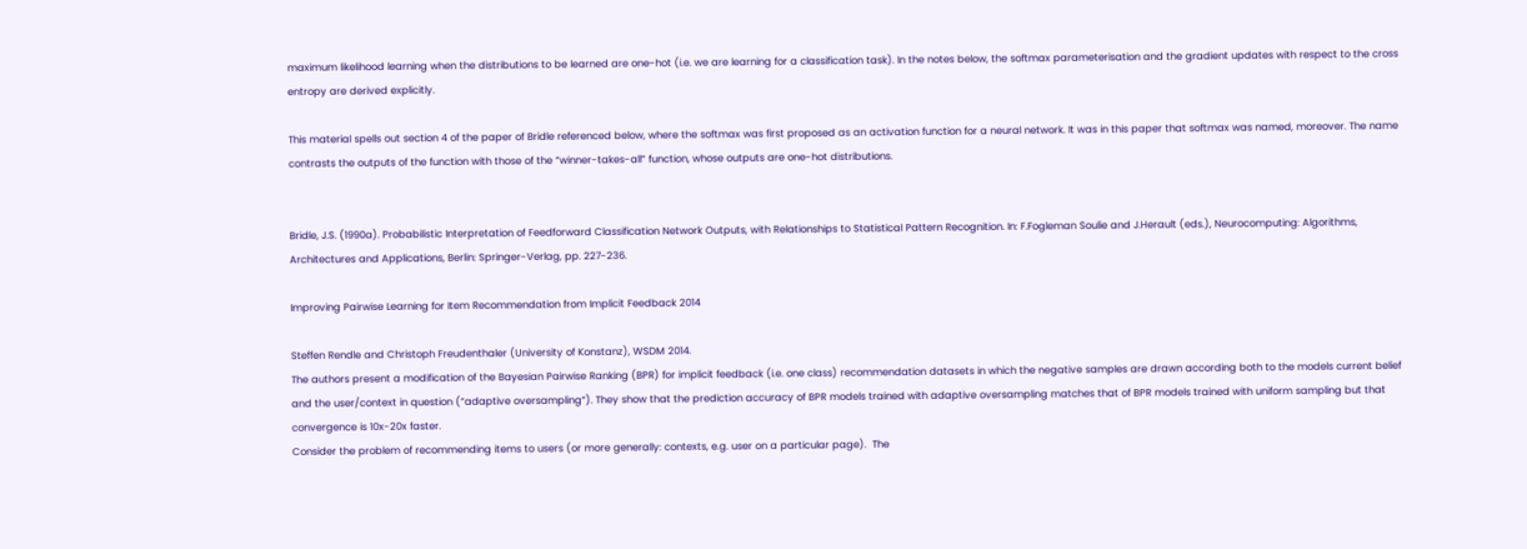maximum likelihood learning when the distributions to be learned are one-hot (i.e. we are learning for a classification task). In the notes below, the softmax parameterisation and the gradient updates with respect to the cross entropy are derived explicitly.

This material spells out section 4 of the paper of Bridle referenced below, where the softmax was first proposed as an activation function for a neural network. It was in this paper that softmax was named, moreover. The name contrasts the outputs of the function with those of the “winner-takes-all” function, whose outputs are one-hot distributions.


Bridle, J.S. (1990a). Probabilistic Interpretation of Feedforward Classification Network Outputs, with Relationships to Statistical Pattern Recognition. In: F.Fogleman Soulie and J.Herault (eds.), Neurocomputing: Algorithms, Architectures and Applications, Berlin: Springer-Verlag, pp. 227-236.

Improving Pairwise Learning for Item Recommendation from Implicit Feedback 2014

Steffen Rendle and Christoph Freudenthaler (University of Konstanz), WSDM 2014.
The authors present a modification of the Bayesian Pairwise Ranking (BPR) for implicit feedback (i.e. one class) recommendation datasets in which the negative samples are drawn according both to the models current belief and the user/context in question (“adaptive oversampling“). They show that the prediction accuracy of BPR models trained with adaptive oversampling matches that of BPR models trained with uniform sampling but that convergence is 10x-20x faster.
Consider the problem of recommending items to users (or more generally: contexts, e.g. user on a particular page).  The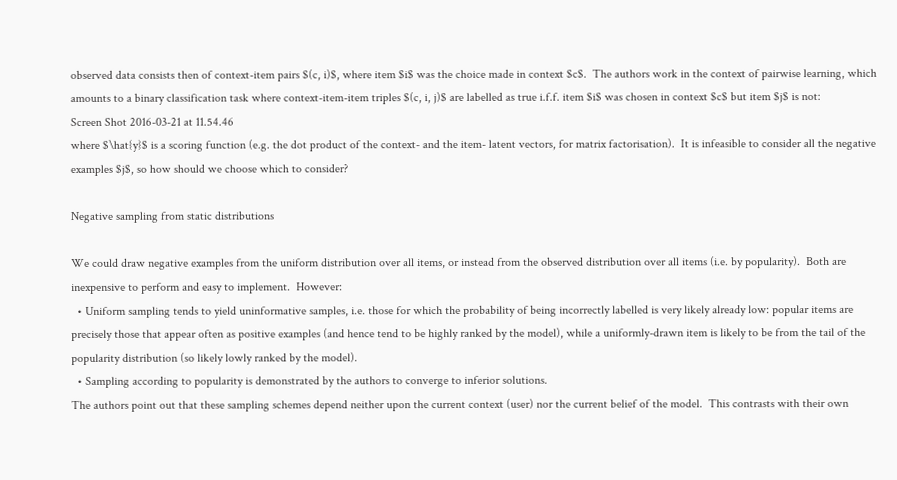observed data consists then of context-item pairs $(c, i)$, where item $i$ was the choice made in context $c$.  The authors work in the context of pairwise learning, which amounts to a binary classification task where context-item-item triples $(c, i, j)$ are labelled as true i.f.f. item $i$ was chosen in context $c$ but item $j$ is not:
Screen Shot 2016-03-21 at 11.54.46
where $\hat{y}$ is a scoring function (e.g. the dot product of the context- and the item- latent vectors, for matrix factorisation).  It is infeasible to consider all the negative examples $j$, so how should we choose which to consider?

Negative sampling from static distributions

We could draw negative examples from the uniform distribution over all items, or instead from the observed distribution over all items (i.e. by popularity).  Both are inexpensive to perform and easy to implement.  However:
  • Uniform sampling tends to yield uninformative samples, i.e. those for which the probability of being incorrectly labelled is very likely already low: popular items are precisely those that appear often as positive examples (and hence tend to be highly ranked by the model), while a uniformly-drawn item is likely to be from the tail of the popularity distribution (so likely lowly ranked by the model).
  • Sampling according to popularity is demonstrated by the authors to converge to inferior solutions.
The authors point out that these sampling schemes depend neither upon the current context (user) nor the current belief of the model.  This contrasts with their own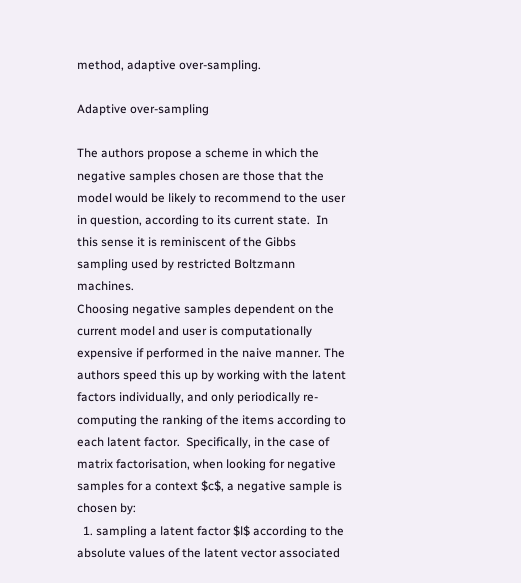method, adaptive over-sampling.

Adaptive over-sampling

The authors propose a scheme in which the negative samples chosen are those that the model would be likely to recommend to the user in question, according to its current state.  In this sense it is reminiscent of the Gibbs sampling used by restricted Boltzmann machines.
Choosing negative samples dependent on the current model and user is computationally expensive if performed in the naive manner. The authors speed this up by working with the latent factors individually, and only periodically re-computing the ranking of the items according to each latent factor.  Specifically, in the case of matrix factorisation, when looking for negative samples for a context $c$, a negative sample is chosen by:
  1. sampling a latent factor $l$ according to the absolute values of the latent vector associated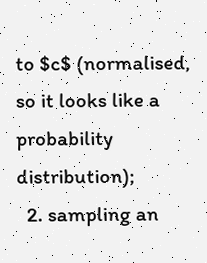to $c$ (normalised, so it looks like a probability distribution);
  2. sampling an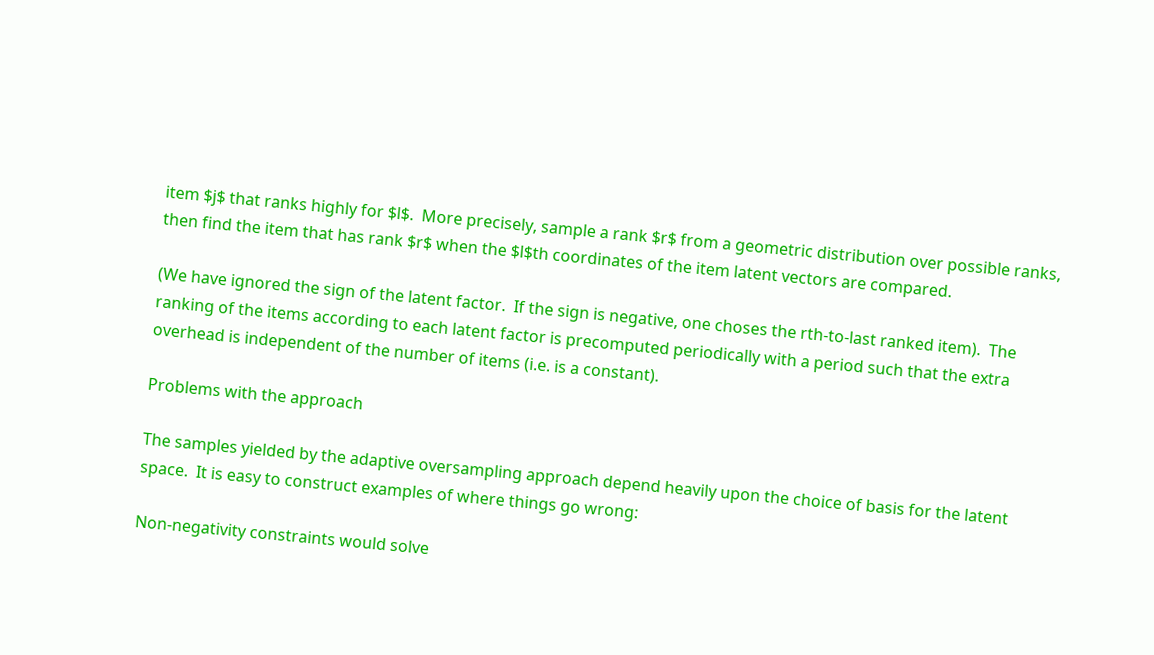item $j$ that ranks highly for $l$.  More precisely, sample a rank $r$ from a geometric distribution over possible ranks, then find the item that has rank $r$ when the $l$th coordinates of the item latent vectors are compared.

(We have ignored the sign of the latent factor.  If the sign is negative, one choses the rth-to-last ranked item).  The ranking of the items according to each latent factor is precomputed periodically with a period such that the extra overhead is independent of the number of items (i.e. is a constant).

Problems with the approach

The samples yielded by the adaptive oversampling approach depend heavily upon the choice of basis for the latent space.  It is easy to construct examples of where things go wrong:

Non-negativity constraints would solve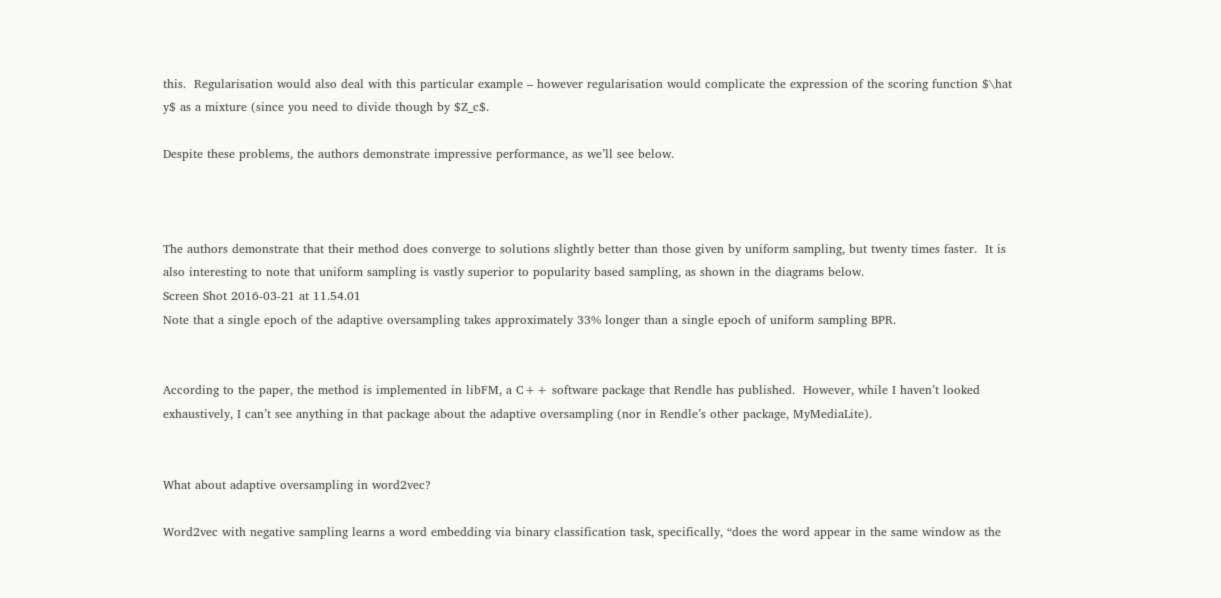this.  Regularisation would also deal with this particular example – however regularisation would complicate the expression of the scoring function $\hat y$ as a mixture (since you need to divide though by $Z_c$.

Despite these problems, the authors demonstrate impressive performance, as we’ll see below.



The authors demonstrate that their method does converge to solutions slightly better than those given by uniform sampling, but twenty times faster.  It is also interesting to note that uniform sampling is vastly superior to popularity based sampling, as shown in the diagrams below.
Screen Shot 2016-03-21 at 11.54.01
Note that a single epoch of the adaptive oversampling takes approximately 33% longer than a single epoch of uniform sampling BPR.


According to the paper, the method is implemented in libFM, a C++ software package that Rendle has published.  However, while I haven’t looked exhaustively, I can’t see anything in that package about the adaptive oversampling (nor in Rendle’s other package, MyMediaLite).


What about adaptive oversampling in word2vec?

Word2vec with negative sampling learns a word embedding via binary classification task, specifically, “does the word appear in the same window as the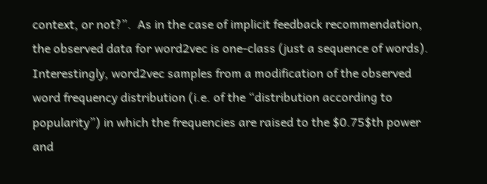context, or not?”.  As in the case of implicit feedback recommendation, the observed data for word2vec is one-class (just a sequence of words).  Interestingly, word2vec samples from a modification of the observed word frequency distribution (i.e. of the “distribution according to popularity”) in which the frequencies are raised to the $0.75$th power and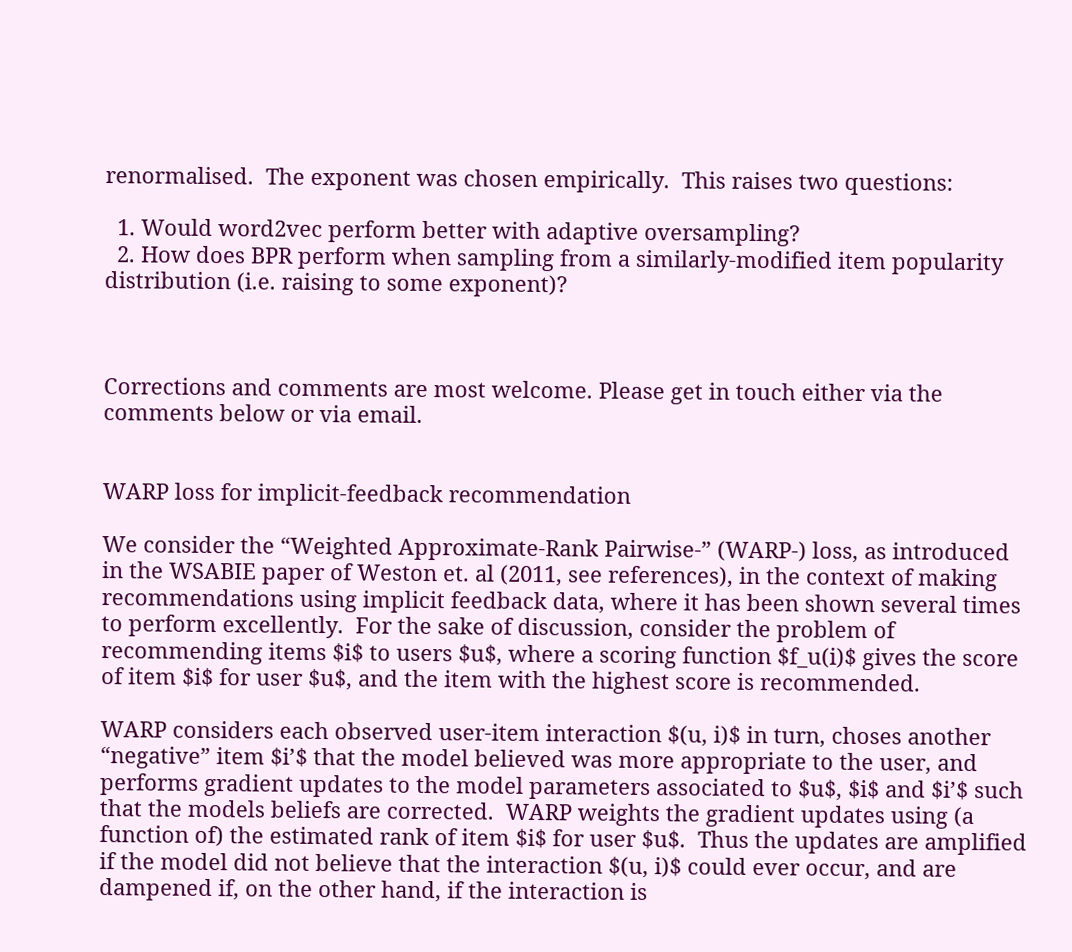renormalised.  The exponent was chosen empirically.  This raises two questions:

  1. Would word2vec perform better with adaptive oversampling?
  2. How does BPR perform when sampling from a similarly-modified item popularity distribution (i.e. raising to some exponent)?



Corrections and comments are most welcome. Please get in touch either via the comments below or via email.


WARP loss for implicit-feedback recommendation

We consider the “Weighted Approximate-Rank Pairwise-” (WARP-) loss, as introduced in the WSABIE paper of Weston et. al (2011, see references), in the context of making recommendations using implicit feedback data, where it has been shown several times to perform excellently.  For the sake of discussion, consider the problem of recommending items $i$ to users $u$, where a scoring function $f_u(i)$ gives the score of item $i$ for user $u$, and the item with the highest score is recommended.

WARP considers each observed user-item interaction $(u, i)$ in turn, choses another “negative” item $i’$ that the model believed was more appropriate to the user, and performs gradient updates to the model parameters associated to $u$, $i$ and $i’$ such that the models beliefs are corrected.  WARP weights the gradient updates using (a function of) the estimated rank of item $i$ for user $u$.  Thus the updates are amplified if the model did not believe that the interaction $(u, i)$ could ever occur, and are dampened if, on the other hand, if the interaction is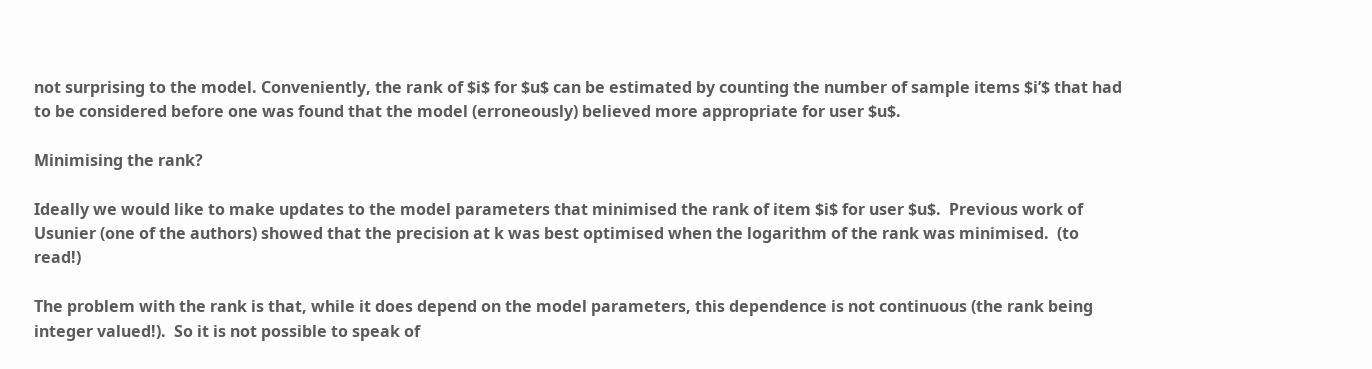not surprising to the model. Conveniently, the rank of $i$ for $u$ can be estimated by counting the number of sample items $i’$ that had to be considered before one was found that the model (erroneously) believed more appropriate for user $u$.

Minimising the rank?

Ideally we would like to make updates to the model parameters that minimised the rank of item $i$ for user $u$.  Previous work of Usunier (one of the authors) showed that the precision at k was best optimised when the logarithm of the rank was minimised.  (to read!)

The problem with the rank is that, while it does depend on the model parameters, this dependence is not continuous (the rank being integer valued!).  So it is not possible to speak of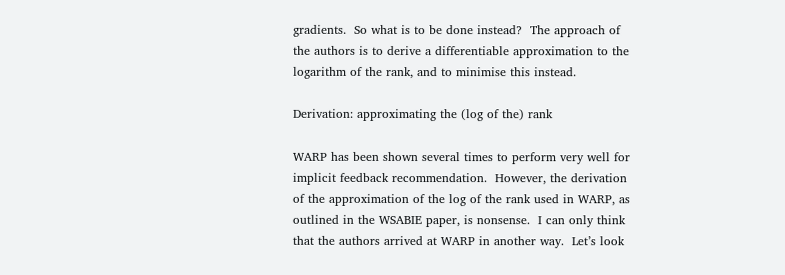gradients.  So what is to be done instead?  The approach of the authors is to derive a differentiable approximation to the logarithm of the rank, and to minimise this instead.

Derivation: approximating the (log of the) rank

WARP has been shown several times to perform very well for implicit feedback recommendation.  However, the derivation of the approximation of the log of the rank used in WARP, as outlined in the WSABIE paper, is nonsense.  I can only think that the authors arrived at WARP in another way.  Let’s look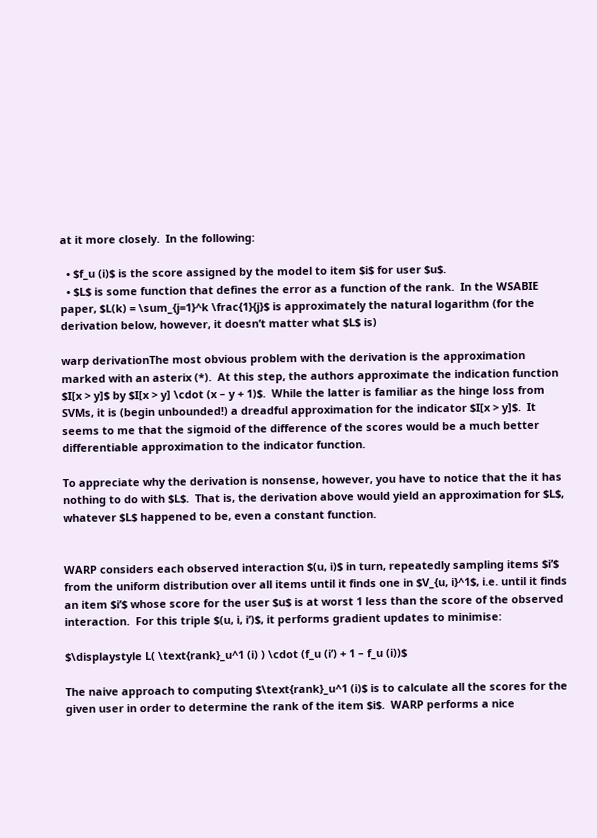at it more closely.  In the following:

  • $f_u (i)$ is the score assigned by the model to item $i$ for user $u$.
  • $L$ is some function that defines the error as a function of the rank.  In the WSABIE paper, $L(k) = \sum_{j=1}^k \frac{1}{j}$ is approximately the natural logarithm (for the derivation below, however, it doesn’t matter what $L$ is)

warp derivationThe most obvious problem with the derivation is the approximation marked with an asterix (*).  At this step, the authors approximate the indication function $I[x > y]$ by $I[x > y] \cdot (x – y + 1)$.  While the latter is familiar as the hinge loss from SVMs, it is (begin unbounded!) a dreadful approximation for the indicator $I[x > y]$.  It seems to me that the sigmoid of the difference of the scores would be a much better differentiable approximation to the indicator function.

To appreciate why the derivation is nonsense, however, you have to notice that the it has nothing to do with $L$.  That is, the derivation above would yield an approximation for $L$, whatever $L$ happened to be, even a constant function.


WARP considers each observed interaction $(u, i)$ in turn, repeatedly sampling items $i’$ from the uniform distribution over all items until it finds one in $V_{u, i}^1$, i.e. until it finds an item $i’$ whose score for the user $u$ is at worst 1 less than the score of the observed interaction.  For this triple $(u, i, i’)$, it performs gradient updates to minimise:

$\displaystyle L( \text{rank}_u^1 (i) ) \cdot (f_u (i’) + 1 – f_u (i))$

The naive approach to computing $\text{rank}_u^1 (i)$ is to calculate all the scores for the given user in order to determine the rank of the item $i$.  WARP performs a nice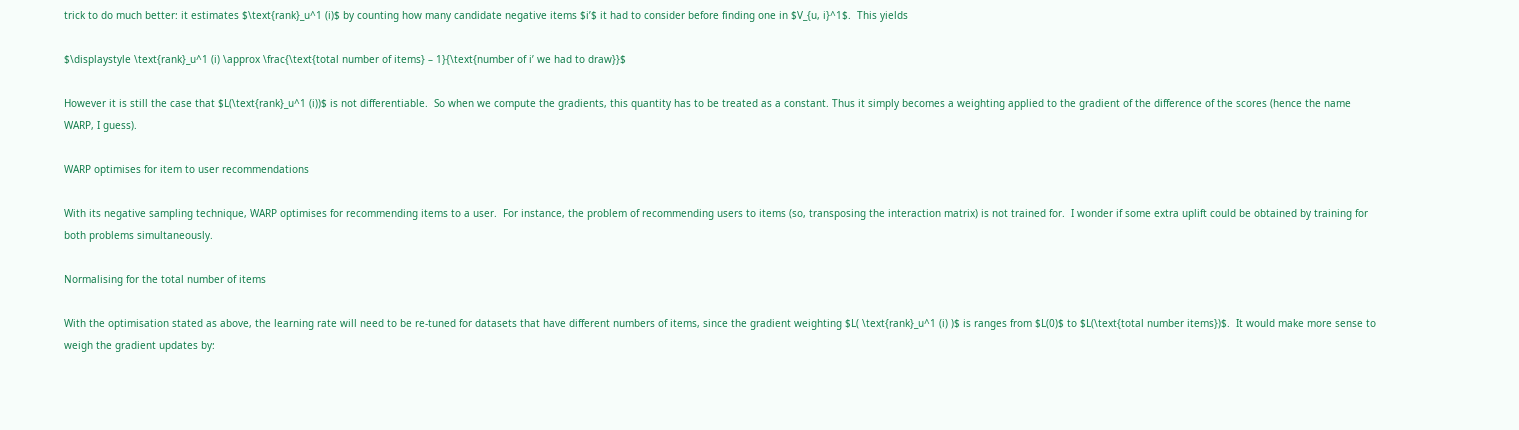trick to do much better: it estimates $\text{rank}_u^1 (i)$ by counting how many candidate negative items $i’$ it had to consider before finding one in $V_{u, i}^1$.  This yields

$\displaystyle \text{rank}_u^1 (i) \approx \frac{\text{total number of items} – 1}{\text{number of i’ we had to draw}}$

However it is still the case that $L(\text{rank}_u^1 (i))$ is not differentiable.  So when we compute the gradients, this quantity has to be treated as a constant. Thus it simply becomes a weighting applied to the gradient of the difference of the scores (hence the name WARP, I guess).

WARP optimises for item to user recommendations

With its negative sampling technique, WARP optimises for recommending items to a user.  For instance, the problem of recommending users to items (so, transposing the interaction matrix) is not trained for.  I wonder if some extra uplift could be obtained by training for both problems simultaneously.

Normalising for the total number of items

With the optimisation stated as above, the learning rate will need to be re-tuned for datasets that have different numbers of items, since the gradient weighting $L( \text{rank}_u^1 (i) )$ is ranges from $L(0)$ to $L(\text{total number items})$.  It would make more sense to weigh the gradient updates by: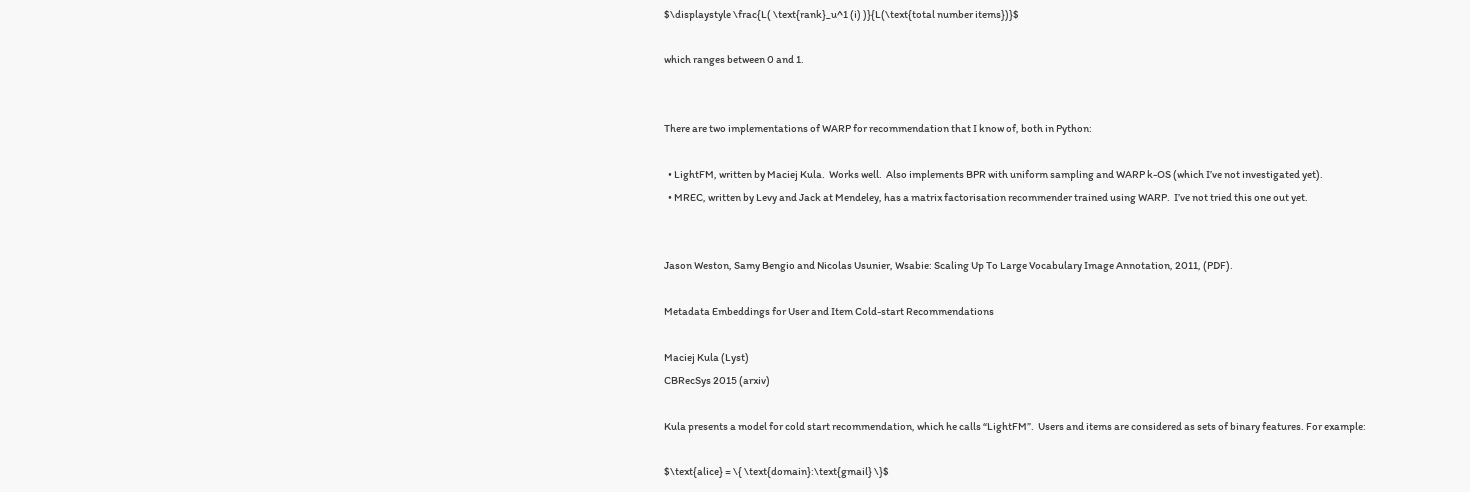$\displaystyle \frac{L( \text{rank}_u^1 (i) )}{L(\text{total number items})}$

which ranges between 0 and 1.


There are two implementations of WARP for recommendation that I know of, both in Python:

  • LightFM, written by Maciej Kula.  Works well.  Also implements BPR with uniform sampling and WARP k-OS (which I’ve not investigated yet).
  • MREC, written by Levy and Jack at Mendeley, has a matrix factorisation recommender trained using WARP.  I’ve not tried this one out yet.


Jason Weston, Samy Bengio and Nicolas Usunier, Wsabie: Scaling Up To Large Vocabulary Image Annotation, 2011, (PDF).

Metadata Embeddings for User and Item Cold-start Recommendations

Maciej Kula (Lyst)
CBRecSys 2015 (arxiv)

Kula presents a model for cold start recommendation, which he calls “LightFM”.  Users and items are considered as sets of binary features. For example:

$\text{alice} = \{ \text{domain}:\text{gmail} \}$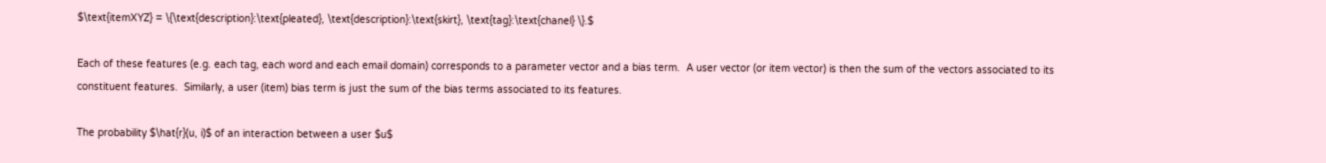$\text{itemXYZ} = \{\text{description}:\text{pleated}, \text{description}:\text{skirt}, \text{tag}:\text{chanel} \}.$

Each of these features (e.g. each tag, each word and each email domain) corresponds to a parameter vector and a bias term.  A user vector (or item vector) is then the sum of the vectors associated to its constituent features.  Similarly, a user (item) bias term is just the sum of the bias terms associated to its features.

The probability $\hat{r}(u, i)$ of an interaction between a user $u$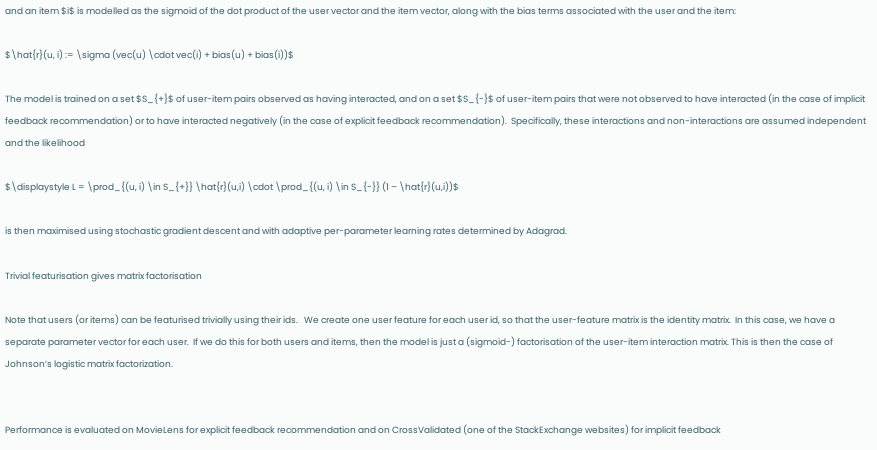and an item $i$ is modelled as the sigmoid of the dot product of the user vector and the item vector, along with the bias terms associated with the user and the item:

$\hat{r}(u, i) := \sigma (vec(u) \cdot vec(i) + bias(u) + bias(i))$

The model is trained on a set $S_{+}$ of user-item pairs observed as having interacted, and on a set $S_{-}$ of user-item pairs that were not observed to have interacted (in the case of implicit feedback recommendation) or to have interacted negatively (in the case of explicit feedback recommendation).  Specifically, these interactions and non-interactions are assumed independent and the likelihood

$\displaystyle L = \prod_{(u, i) \in S_{+}} \hat{r}(u,i) \cdot \prod_{(u, i) \in S_{-}} (1 – \hat{r}(u,i))$

is then maximised using stochastic gradient descent and with adaptive per-parameter learning rates determined by Adagrad.

Trivial featurisation gives matrix factorisation

Note that users (or items) can be featurised trivially using their ids.   We create one user feature for each user id, so that the user-feature matrix is the identity matrix.  In this case, we have a separate parameter vector for each user.  If we do this for both users and items, then the model is just a (sigmoid-) factorisation of the user-item interaction matrix. This is then the case of Johnson’s logistic matrix factorization.


Performance is evaluated on MovieLens for explicit feedback recommendation and on CrossValidated (one of the StackExchange websites) for implicit feedback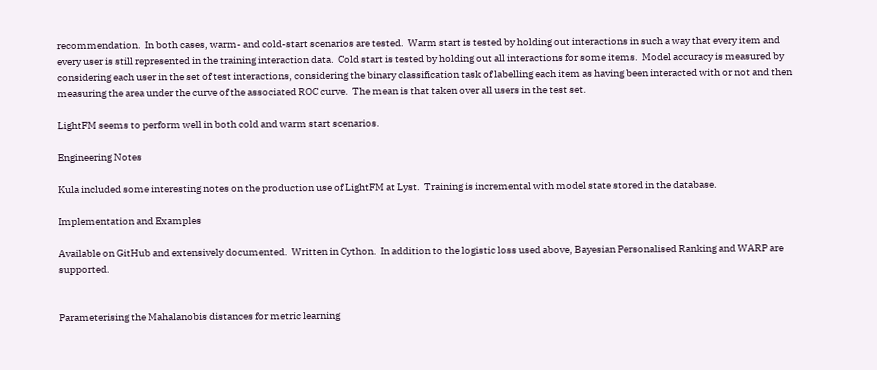recommendation.  In both cases, warm- and cold-start scenarios are tested.  Warm start is tested by holding out interactions in such a way that every item and every user is still represented in the training interaction data.  Cold start is tested by holding out all interactions for some items.  Model accuracy is measured by considering each user in the set of test interactions, considering the binary classification task of labelling each item as having been interacted with or not and then measuring the area under the curve of the associated ROC curve.  The mean is that taken over all users in the test set.

LightFM seems to perform well in both cold and warm start scenarios.

Engineering Notes

Kula included some interesting notes on the production use of LightFM at Lyst.  Training is incremental with model state stored in the database.

Implementation and Examples

Available on GitHub and extensively documented.  Written in Cython.  In addition to the logistic loss used above, Bayesian Personalised Ranking and WARP are supported.


Parameterising the Mahalanobis distances for metric learning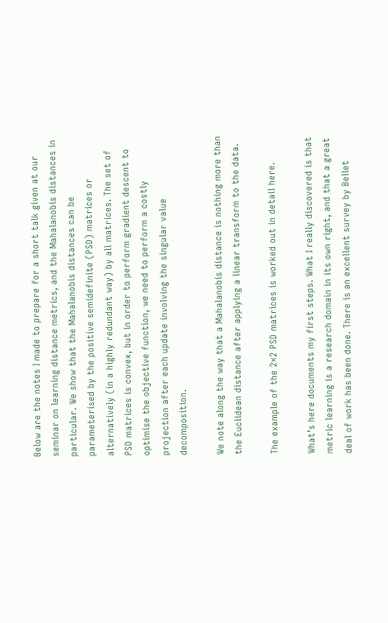Below are the notes I made to prepare for a short talk given at our seminar on learning distance metrics, and the Mahalanobis distances in particular. We show that the Mahalanobis distances can be parameterised by the positive semidefinite (PSD) matrices or alternatively (in a highly redundant way) by all matrices. The set of PSD matrices is convex, but in order to perform gradient descent to optimise the objective function, we need to perform a costly projection after each update involving the singular value decomposition.

We note along the way that a Mahalanobis distance is nothing more than the Euclidean distance after applying a linear transform to the data.

The example of the 2×2 PSD matrices is worked out in detail here.

What’s here documents my first steps. What I really discovered is that metric learning is a research domain in its own right, and that a great deal of work has been done. There is an excellent survey by Bellet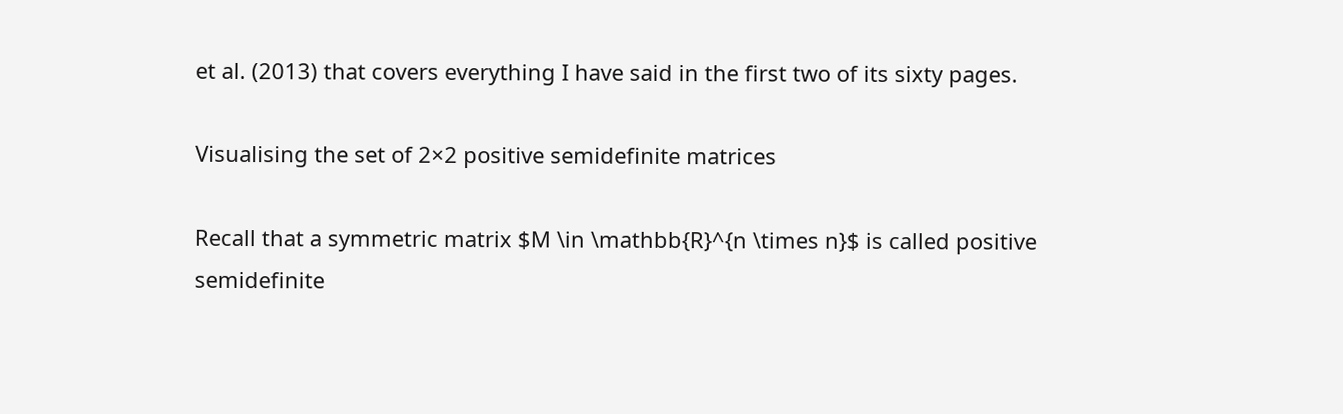et al. (2013) that covers everything I have said in the first two of its sixty pages.

Visualising the set of 2×2 positive semidefinite matrices

Recall that a symmetric matrix $M \in \mathbb{R}^{n \times n}$ is called positive semidefinite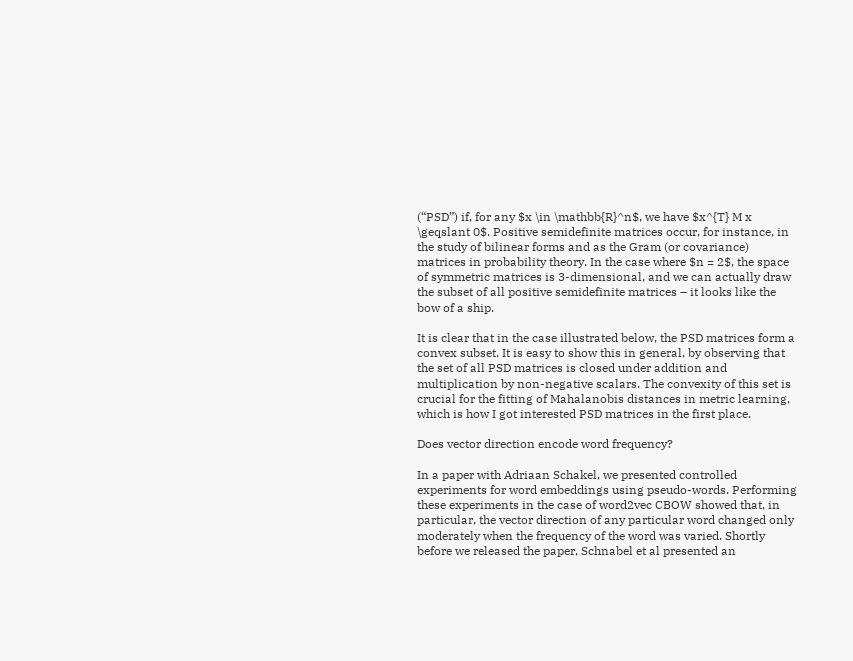(“PSD”) if, for any $x \in \mathbb{R}^n$, we have $x^{T} M x \geqslant 0$. Positive semidefinite matrices occur, for instance, in the study of bilinear forms and as the Gram (or covariance) matrices in probability theory. In the case where $n = 2$, the space of symmetric matrices is 3-dimensional, and we can actually draw the subset of all positive semidefinite matrices – it looks like the bow of a ship.

It is clear that in the case illustrated below, the PSD matrices form a convex subset. It is easy to show this in general, by observing that the set of all PSD matrices is closed under addition and multiplication by non-negative scalars. The convexity of this set is crucial for the fitting of Mahalanobis distances in metric learning, which is how I got interested PSD matrices in the first place.

Does vector direction encode word frequency?

In a paper with Adriaan Schakel, we presented controlled experiments for word embeddings using pseudo-words. Performing these experiments in the case of word2vec CBOW showed that, in particular, the vector direction of any particular word changed only moderately when the frequency of the word was varied. Shortly before we released the paper, Schnabel et al presented an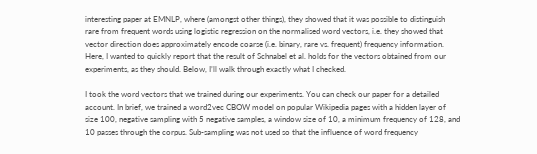interesting paper at EMNLP, where (amongst other things), they showed that it was possible to distinguish rare from frequent words using logistic regression on the normalised word vectors, i.e. they showed that vector direction does approximately encode coarse (i.e. binary, rare vs. frequent) frequency information.  Here, I wanted to quickly report that the result of Schnabel et al. holds for the vectors obtained from our experiments, as they should. Below, I’ll walk through exactly what I checked.

I took the word vectors that we trained during our experiments. You can check our paper for a detailed account. In brief, we trained a word2vec CBOW model on popular Wikipedia pages with a hidden layer of size 100, negative sampling with 5 negative samples, a window size of 10, a minimum frequency of 128, and 10 passes through the corpus. Sub-sampling was not used so that the influence of word frequency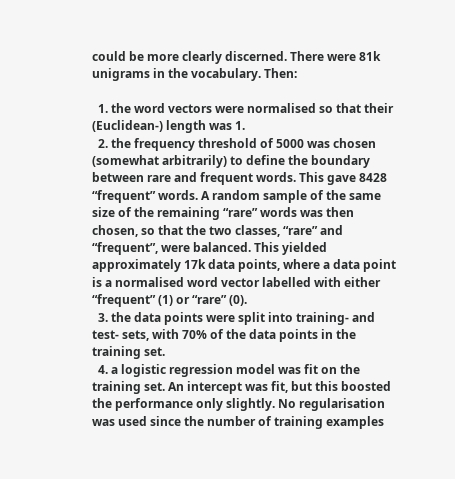could be more clearly discerned. There were 81k unigrams in the vocabulary. Then:

  1. the word vectors were normalised so that their (Euclidean-) length was 1.
  2. the frequency threshold of 5000 was chosen (somewhat arbitrarily) to define the boundary between rare and frequent words. This gave 8428 “frequent” words. A random sample of the same size of the remaining “rare” words was then chosen, so that the two classes, “rare” and “frequent”, were balanced. This yielded approximately 17k data points, where a data point is a normalised word vector labelled with either “frequent” (1) or “rare” (0).
  3. the data points were split into training- and test- sets, with 70% of the data points in the training set.
  4. a logistic regression model was fit on the training set. An intercept was fit, but this boosted the performance only slightly. No regularisation was used since the number of training examples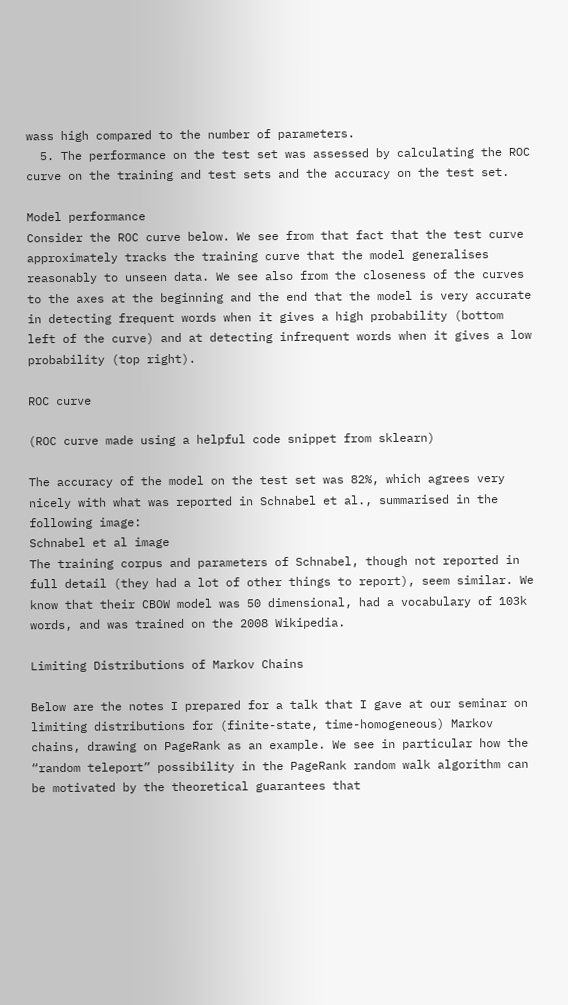wass high compared to the number of parameters.
  5. The performance on the test set was assessed by calculating the ROC curve on the training and test sets and the accuracy on the test set.

Model performance
Consider the ROC curve below. We see from that fact that the test curve approximately tracks the training curve that the model generalises reasonably to unseen data. We see also from the closeness of the curves to the axes at the beginning and the end that the model is very accurate in detecting frequent words when it gives a high probability (bottom left of the curve) and at detecting infrequent words when it gives a low probability (top right).

ROC curve

(ROC curve made using a helpful code snippet from sklearn)

The accuracy of the model on the test set was 82%, which agrees very nicely with what was reported in Schnabel et al., summarised in the following image:
Schnabel et al image
The training corpus and parameters of Schnabel, though not reported in full detail (they had a lot of other things to report), seem similar. We know that their CBOW model was 50 dimensional, had a vocabulary of 103k words, and was trained on the 2008 Wikipedia.

Limiting Distributions of Markov Chains

Below are the notes I prepared for a talk that I gave at our seminar on limiting distributions for (finite-state, time-homogeneous) Markov chains, drawing on PageRank as an example. We see in particular how the “random teleport” possibility in the PageRank random walk algorithm can be motivated by the theoretical guarantees that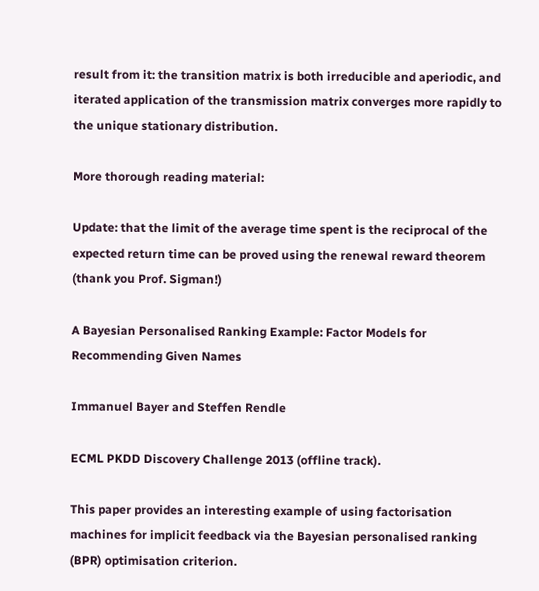result from it: the transition matrix is both irreducible and aperiodic, and iterated application of the transmission matrix converges more rapidly to the unique stationary distribution.

More thorough reading material:

Update: that the limit of the average time spent is the reciprocal of the expected return time can be proved using the renewal reward theorem (thank you Prof. Sigman!)

A Bayesian Personalised Ranking Example: Factor Models for Recommending Given Names

Immanuel Bayer and Steffen Rendle

ECML PKDD Discovery Challenge 2013 (offline track).

This paper provides an interesting example of using factorisation machines for implicit feedback via the Bayesian personalised ranking (BPR) optimisation criterion.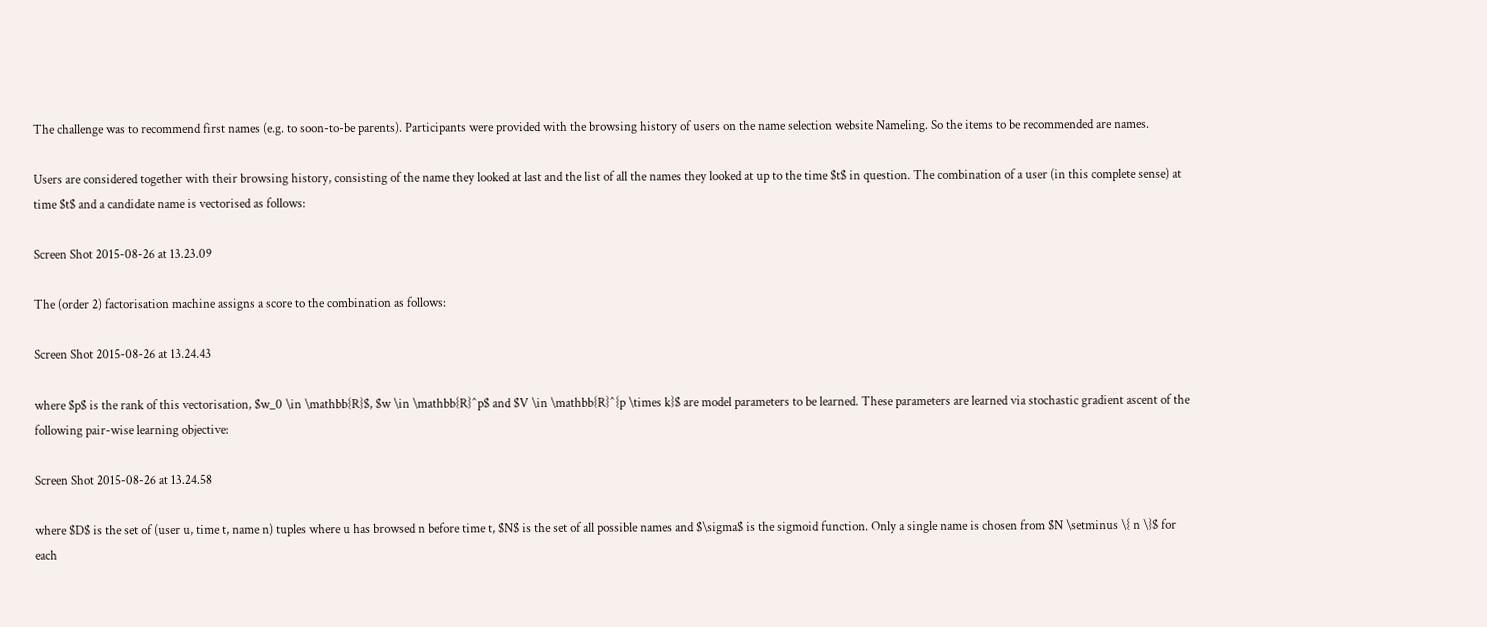The challenge was to recommend first names (e.g. to soon-to-be parents). Participants were provided with the browsing history of users on the name selection website Nameling. So the items to be recommended are names.

Users are considered together with their browsing history, consisting of the name they looked at last and the list of all the names they looked at up to the time $t$ in question. The combination of a user (in this complete sense) at time $t$ and a candidate name is vectorised as follows:

Screen Shot 2015-08-26 at 13.23.09

The (order 2) factorisation machine assigns a score to the combination as follows:

Screen Shot 2015-08-26 at 13.24.43

where $p$ is the rank of this vectorisation, $w_0 \in \mathbb{R}$, $w \in \mathbb{R}^p$ and $V \in \mathbb{R}^{p \times k}$ are model parameters to be learned. These parameters are learned via stochastic gradient ascent of the following pair-wise learning objective:

Screen Shot 2015-08-26 at 13.24.58

where $D$ is the set of (user u, time t, name n) tuples where u has browsed n before time t, $N$ is the set of all possible names and $\sigma$ is the sigmoid function. Only a single name is chosen from $N \setminus \{ n \}$ for each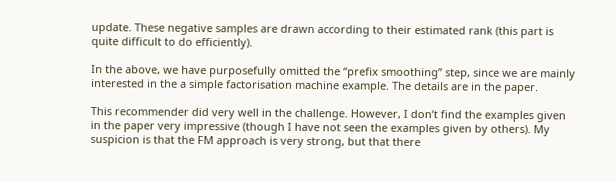update. These negative samples are drawn according to their estimated rank (this part is quite difficult to do efficiently).

In the above, we have purposefully omitted the “prefix smoothing” step, since we are mainly interested in the a simple factorisation machine example. The details are in the paper.

This recommender did very well in the challenge. However, I don’t find the examples given in the paper very impressive (though I have not seen the examples given by others). My suspicion is that the FM approach is very strong, but that there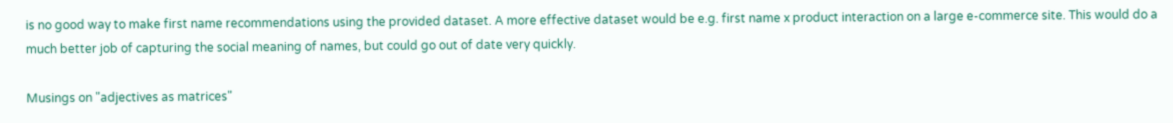is no good way to make first name recommendations using the provided dataset. A more effective dataset would be e.g. first name x product interaction on a large e-commerce site. This would do a much better job of capturing the social meaning of names, but could go out of date very quickly.

Musings on "adjectives as matrices"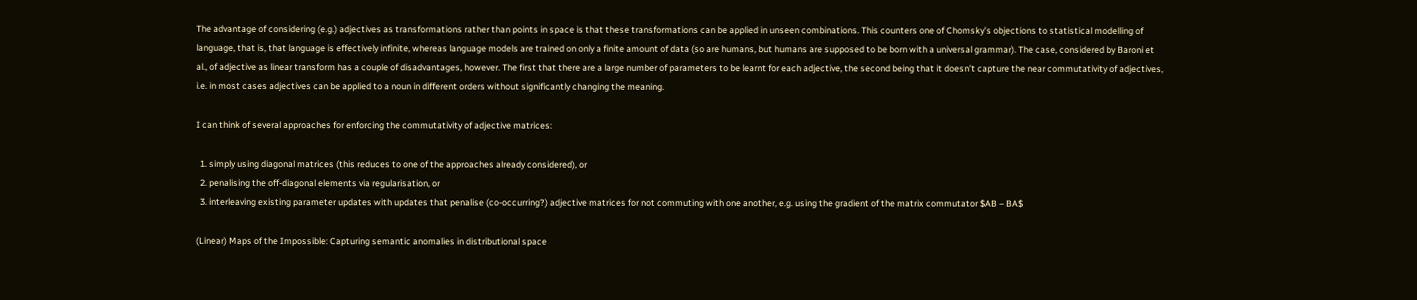The advantage of considering (e.g.) adjectives as transformations rather than points in space is that these transformations can be applied in unseen combinations. This counters one of Chomsky’s objections to statistical modelling of language, that is, that language is effectively infinite, whereas language models are trained on only a finite amount of data (so are humans, but humans are supposed to be born with a universal grammar). The case, considered by Baroni et al., of adjective as linear transform has a couple of disadvantages, however. The first that there are a large number of parameters to be learnt for each adjective, the second being that it doesn’t capture the near commutativity of adjectives, i.e. in most cases adjectives can be applied to a noun in different orders without significantly changing the meaning.

I can think of several approaches for enforcing the commutativity of adjective matrices:

  1. simply using diagonal matrices (this reduces to one of the approaches already considered), or
  2. penalising the off-diagonal elements via regularisation, or
  3. interleaving existing parameter updates with updates that penalise (co-occurring?) adjective matrices for not commuting with one another, e.g. using the gradient of the matrix commutator $AB – BA$

(Linear) Maps of the Impossible: Capturing semantic anomalies in distributional space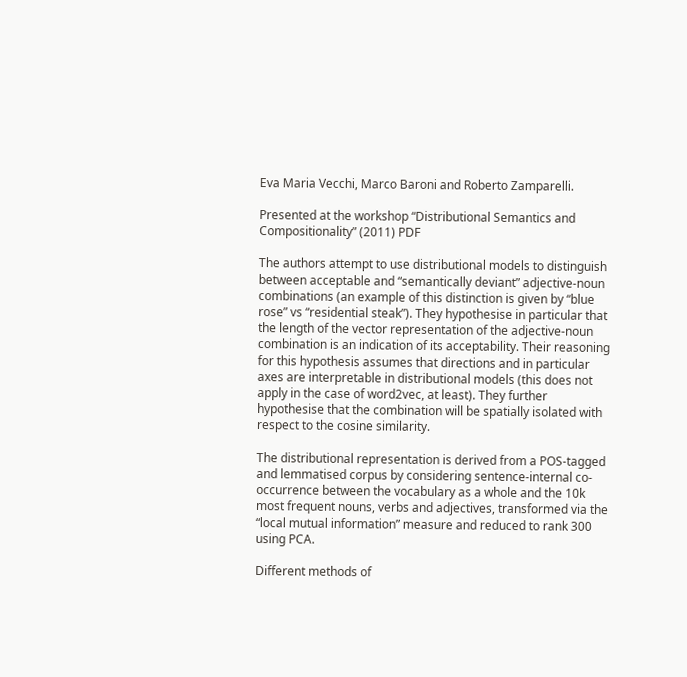Eva Maria Vecchi, Marco Baroni and Roberto Zamparelli.

Presented at the workshop “Distributional Semantics and Compositionality” (2011) PDF

The authors attempt to use distributional models to distinguish between acceptable and “semantically deviant” adjective-noun combinations (an example of this distinction is given by “blue rose” vs “residential steak”). They hypothesise in particular that the length of the vector representation of the adjective-noun combination is an indication of its acceptability. Their reasoning for this hypothesis assumes that directions and in particular axes are interpretable in distributional models (this does not apply in the case of word2vec, at least). They further hypothesise that the combination will be spatially isolated with respect to the cosine similarity.

The distributional representation is derived from a POS-tagged and lemmatised corpus by considering sentence-internal co-occurrence between the vocabulary as a whole and the 10k most frequent nouns, verbs and adjectives, transformed via the “local mutual information” measure and reduced to rank 300 using PCA.

Different methods of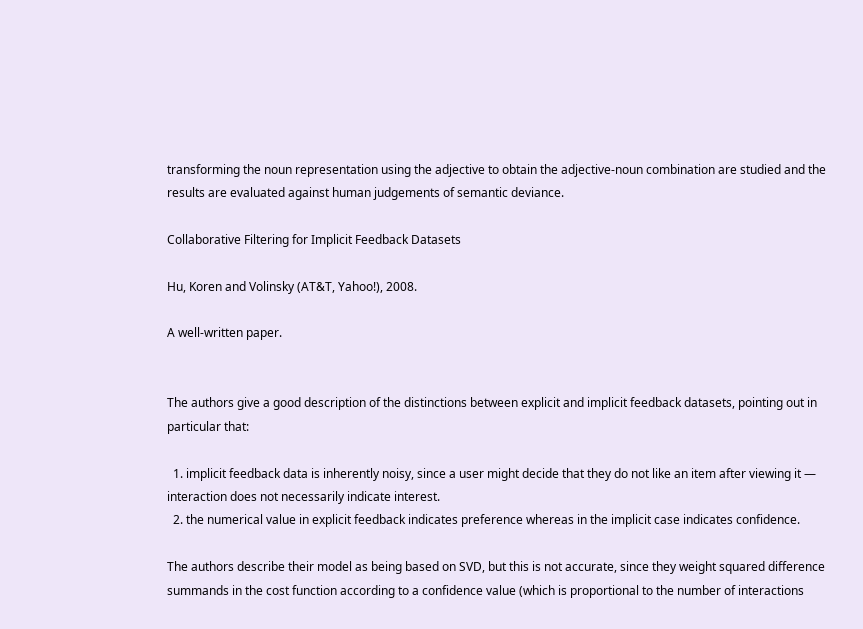transforming the noun representation using the adjective to obtain the adjective-noun combination are studied and the results are evaluated against human judgements of semantic deviance.

Collaborative Filtering for Implicit Feedback Datasets

Hu, Koren and Volinsky (AT&T, Yahoo!), 2008.

A well-written paper.


The authors give a good description of the distinctions between explicit and implicit feedback datasets, pointing out in particular that:

  1. implicit feedback data is inherently noisy, since a user might decide that they do not like an item after viewing it — interaction does not necessarily indicate interest.
  2. the numerical value in explicit feedback indicates preference whereas in the implicit case indicates confidence.

The authors describe their model as being based on SVD, but this is not accurate, since they weight squared difference summands in the cost function according to a confidence value (which is proportional to the number of interactions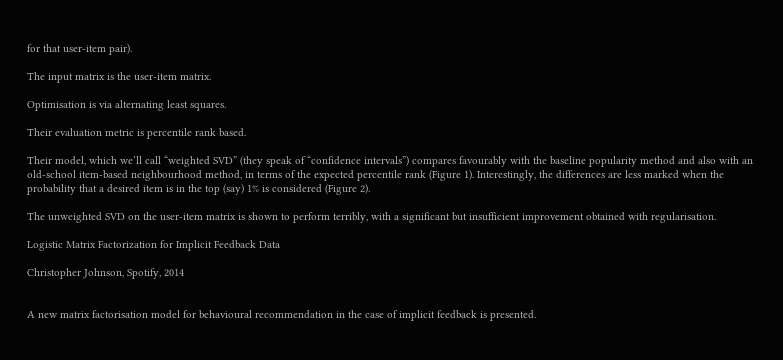for that user-item pair).

The input matrix is the user-item matrix.

Optimisation is via alternating least squares.

Their evaluation metric is percentile rank based.

Their model, which we’ll call “weighted SVD” (they speak of “confidence intervals”) compares favourably with the baseline popularity method and also with an old-school item-based neighbourhood method, in terms of the expected percentile rank (Figure 1). Interestingly, the differences are less marked when the probability that a desired item is in the top (say) 1% is considered (Figure 2).

The unweighted SVD on the user-item matrix is shown to perform terribly, with a significant but insufficient improvement obtained with regularisation.

Logistic Matrix Factorization for Implicit Feedback Data

Christopher Johnson, Spotify, 2014


A new matrix factorisation model for behavioural recommendation in the case of implicit feedback is presented.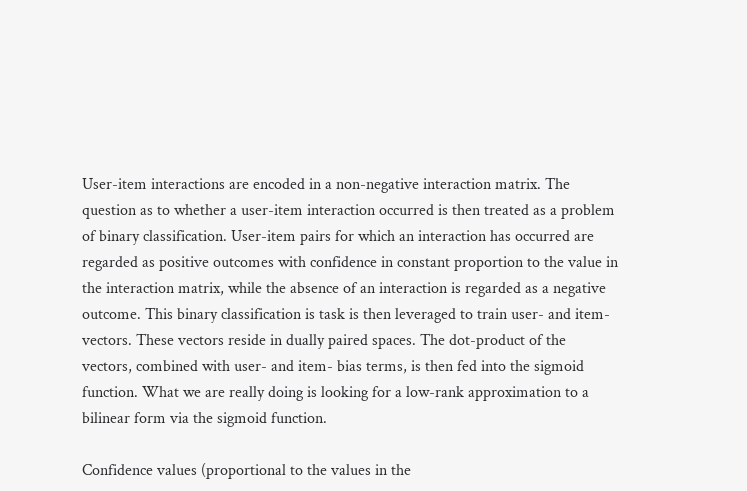User-item interactions are encoded in a non-negative interaction matrix. The question as to whether a user-item interaction occurred is then treated as a problem of binary classification. User-item pairs for which an interaction has occurred are regarded as positive outcomes with confidence in constant proportion to the value in the interaction matrix, while the absence of an interaction is regarded as a negative outcome. This binary classification is task is then leveraged to train user- and item-vectors. These vectors reside in dually paired spaces. The dot-product of the vectors, combined with user- and item- bias terms, is then fed into the sigmoid function. What we are really doing is looking for a low-rank approximation to a bilinear form via the sigmoid function.

Confidence values (proportional to the values in the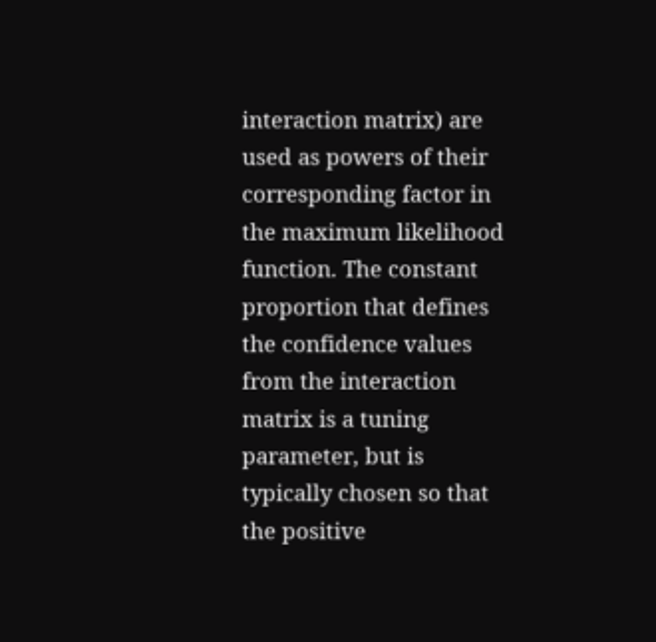interaction matrix) are used as powers of their corresponding factor in the maximum likelihood function. The constant proportion that defines the confidence values from the interaction matrix is a tuning parameter, but is typically chosen so that the positive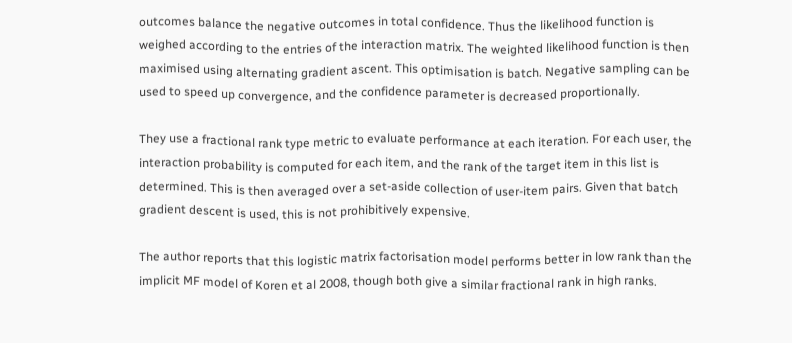outcomes balance the negative outcomes in total confidence. Thus the likelihood function is weighed according to the entries of the interaction matrix. The weighted likelihood function is then maximised using alternating gradient ascent. This optimisation is batch. Negative sampling can be used to speed up convergence, and the confidence parameter is decreased proportionally.

They use a fractional rank type metric to evaluate performance at each iteration. For each user, the interaction probability is computed for each item, and the rank of the target item in this list is determined. This is then averaged over a set-aside collection of user-item pairs. Given that batch gradient descent is used, this is not prohibitively expensive.

The author reports that this logistic matrix factorisation model performs better in low rank than the implicit MF model of Koren et al 2008, though both give a similar fractional rank in high ranks.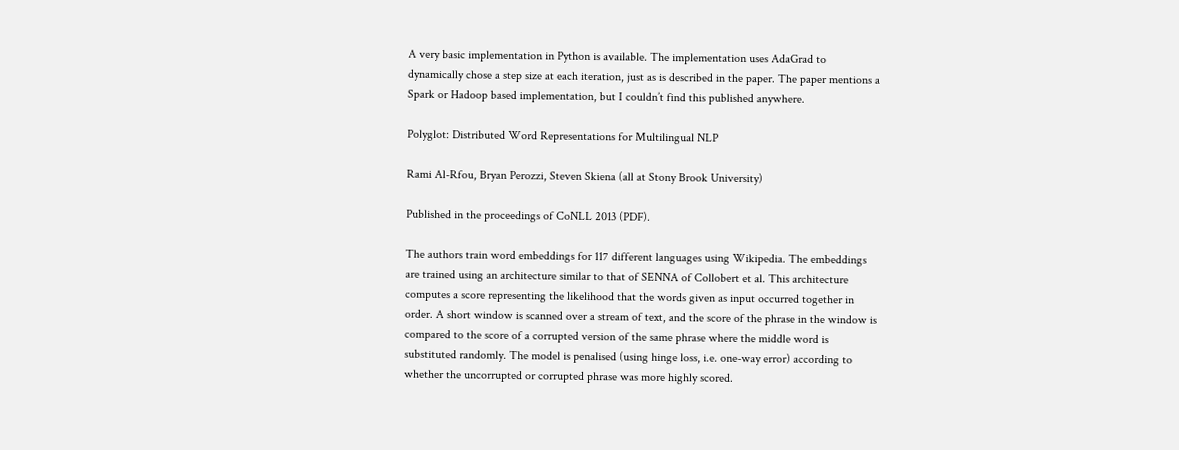A very basic implementation in Python is available. The implementation uses AdaGrad to dynamically chose a step size at each iteration, just as is described in the paper. The paper mentions a Spark or Hadoop based implementation, but I couldn’t find this published anywhere.

Polyglot: Distributed Word Representations for Multilingual NLP

Rami Al-Rfou, Bryan Perozzi, Steven Skiena (all at Stony Brook University)

Published in the proceedings of CoNLL 2013 (PDF).

The authors train word embeddings for 117 different languages using Wikipedia. The embeddings are trained using an architecture similar to that of SENNA of Collobert et al. This architecture computes a score representing the likelihood that the words given as input occurred together in order. A short window is scanned over a stream of text, and the score of the phrase in the window is compared to the score of a corrupted version of the same phrase where the middle word is substituted randomly. The model is penalised (using hinge loss, i.e. one-way error) according to whether the uncorrupted or corrupted phrase was more highly scored.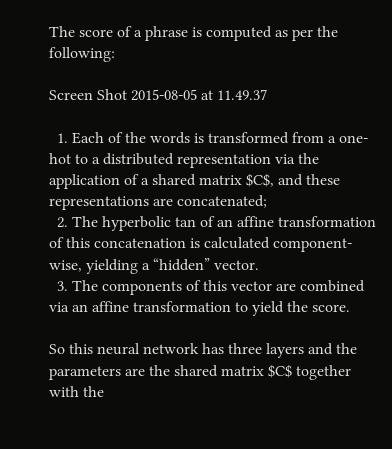The score of a phrase is computed as per the following:

Screen Shot 2015-08-05 at 11.49.37

  1. Each of the words is transformed from a one-hot to a distributed representation via the application of a shared matrix $C$, and these representations are concatenated;
  2. The hyperbolic tan of an affine transformation of this concatenation is calculated component-wise, yielding a “hidden” vector.
  3. The components of this vector are combined via an affine transformation to yield the score.

So this neural network has three layers and the parameters are the shared matrix $C$ together with the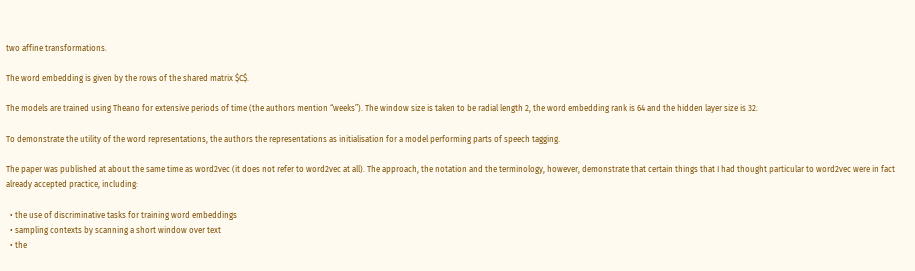two affine transformations.

The word embedding is given by the rows of the shared matrix $C$.

The models are trained using Theano for extensive periods of time (the authors mention “weeks”). The window size is taken to be radial length 2, the word embedding rank is 64 and the hidden layer size is 32.

To demonstrate the utility of the word representations, the authors the representations as initialisation for a model performing parts of speech tagging.

The paper was published at about the same time as word2vec (it does not refer to word2vec at all). The approach, the notation and the terminology, however, demonstrate that certain things that I had thought particular to word2vec were in fact already accepted practice, including:

  • the use of discriminative tasks for training word embeddings
  • sampling contexts by scanning a short window over text
  • the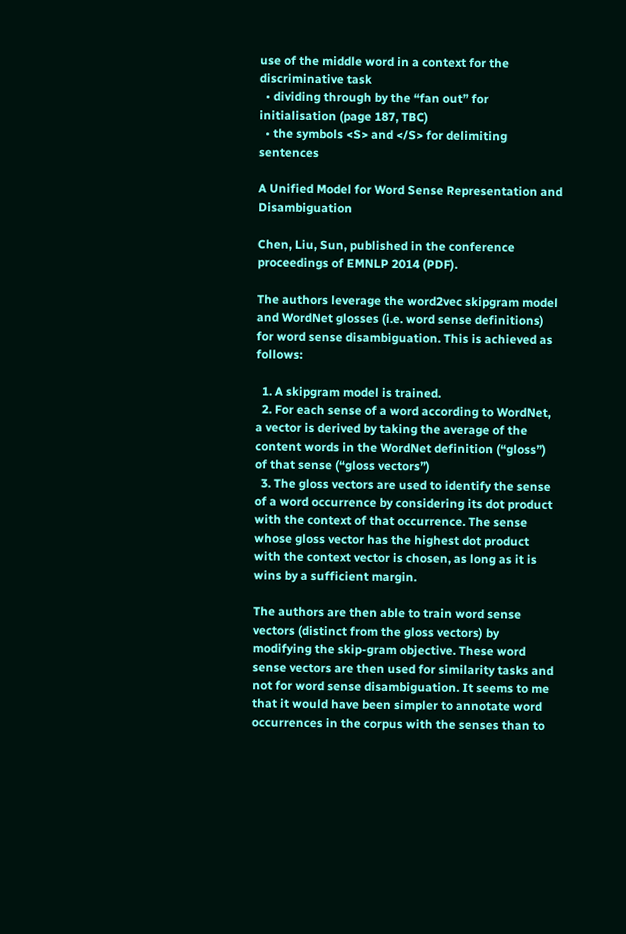use of the middle word in a context for the discriminative task
  • dividing through by the “fan out” for initialisation (page 187, TBC)
  • the symbols <S> and </S> for delimiting sentences

A Unified Model for Word Sense Representation and Disambiguation

Chen, Liu, Sun, published in the conference proceedings of EMNLP 2014 (PDF).

The authors leverage the word2vec skipgram model and WordNet glosses (i.e. word sense definitions) for word sense disambiguation. This is achieved as follows:

  1. A skipgram model is trained.
  2. For each sense of a word according to WordNet, a vector is derived by taking the average of the content words in the WordNet definition (“gloss”) of that sense (“gloss vectors”)
  3. The gloss vectors are used to identify the sense of a word occurrence by considering its dot product with the context of that occurrence. The sense whose gloss vector has the highest dot product with the context vector is chosen, as long as it is wins by a sufficient margin.

The authors are then able to train word sense vectors (distinct from the gloss vectors) by modifying the skip-gram objective. These word sense vectors are then used for similarity tasks and not for word sense disambiguation. It seems to me that it would have been simpler to annotate word occurrences in the corpus with the senses than to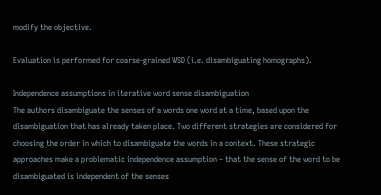modify the objective.

Evaluation is performed for coarse-grained WSD (i.e. disambiguating homographs).

Independence assumptions in iterative word sense disambiguation
The authors disambiguate the senses of a words one word at a time, based upon the disambiguation that has already taken place. Two different strategies are considered for choosing the order in which to disambiguate the words in a context. These strategic approaches make a problematic independence assumption – that the sense of the word to be disambiguated is independent of the senses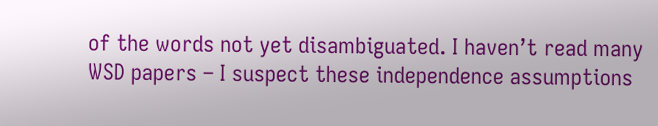of the words not yet disambiguated. I haven’t read many WSD papers – I suspect these independence assumptions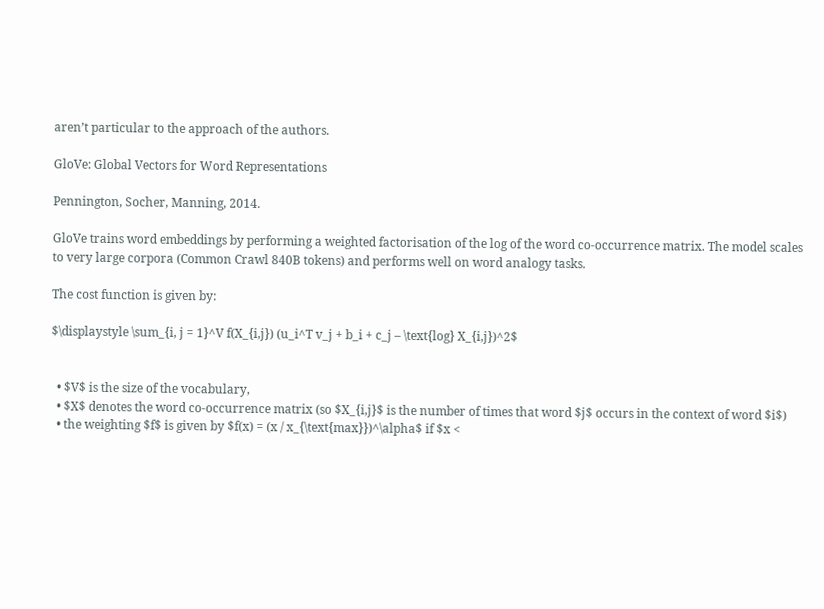aren’t particular to the approach of the authors.

GloVe: Global Vectors for Word Representations

Pennington, Socher, Manning, 2014.

GloVe trains word embeddings by performing a weighted factorisation of the log of the word co-occurrence matrix. The model scales to very large corpora (Common Crawl 840B tokens) and performs well on word analogy tasks.

The cost function is given by:

$\displaystyle \sum_{i, j = 1}^V f(X_{i,j}) (u_i^T v_j + b_i + c_j – \text{log} X_{i,j})^2$


  • $V$ is the size of the vocabulary,
  • $X$ denotes the word co-occurrence matrix (so $X_{i,j}$ is the number of times that word $j$ occurs in the context of word $i$)
  • the weighting $f$ is given by $f(x) = (x / x_{\text{max}})^\alpha$ if $x <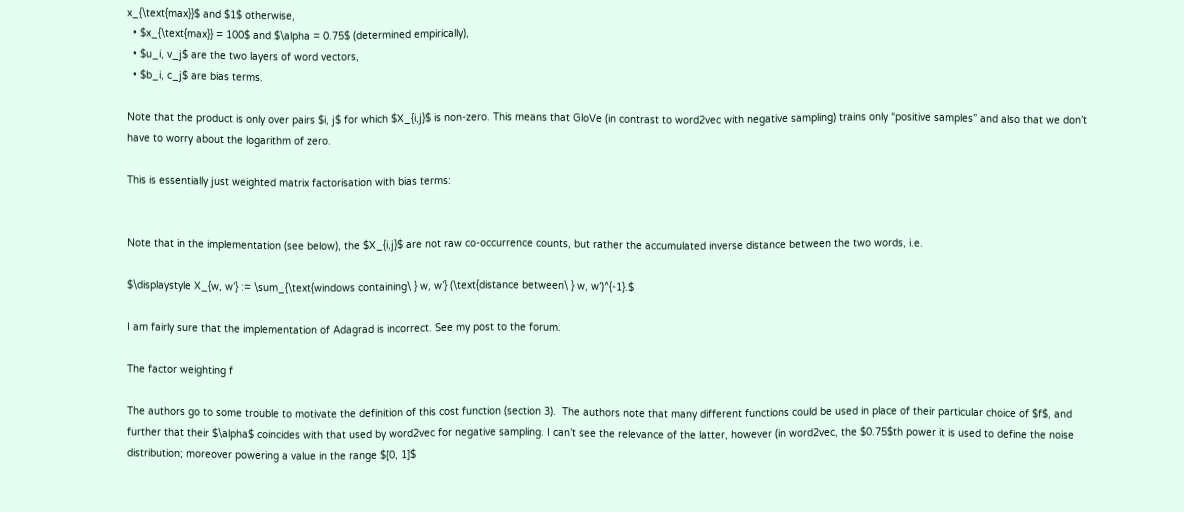x_{\text{max}}$ and $1$ otherwise,
  • $x_{\text{max}} = 100$ and $\alpha = 0.75$ (determined empirically),
  • $u_i, v_j$ are the two layers of word vectors,
  • $b_i, c_j$ are bias terms.

Note that the product is only over pairs $i, j$ for which $X_{i,j}$ is non-zero. This means that GloVe (in contrast to word2vec with negative sampling) trains only “positive samples” and also that we don’t have to worry about the logarithm of zero.

This is essentially just weighted matrix factorisation with bias terms:


Note that in the implementation (see below), the $X_{i,j}$ are not raw co-occurrence counts, but rather the accumulated inverse distance between the two words, i.e.

$\displaystyle X_{w, w’} := \sum_{\text{windows containing\ } w, w’} (\text{distance between\ } w, w’)^{-1}.$

I am fairly sure that the implementation of Adagrad is incorrect. See my post to the forum.

The factor weighting f

The authors go to some trouble to motivate the definition of this cost function (section 3).  The authors note that many different functions could be used in place of their particular choice of $f$, and further that their $\alpha$ coincides with that used by word2vec for negative sampling. I can’t see the relevance of the latter, however (in word2vec, the $0.75$th power it is used to define the noise distribution; moreover powering a value in the range $[0, 1]$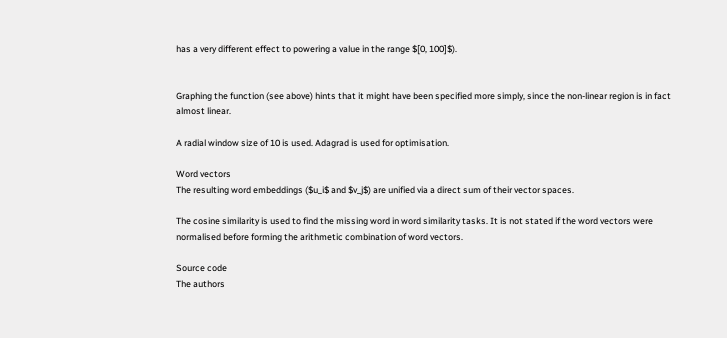has a very different effect to powering a value in the range $[0, 100]$).


Graphing the function (see above) hints that it might have been specified more simply, since the non-linear region is in fact almost linear.

A radial window size of 10 is used. Adagrad is used for optimisation.

Word vectors
The resulting word embeddings ($u_i$ and $v_j$) are unified via a direct sum of their vector spaces.

The cosine similarity is used to find the missing word in word similarity tasks. It is not stated if the word vectors were normalised before forming the arithmetic combination of word vectors.

Source code
The authors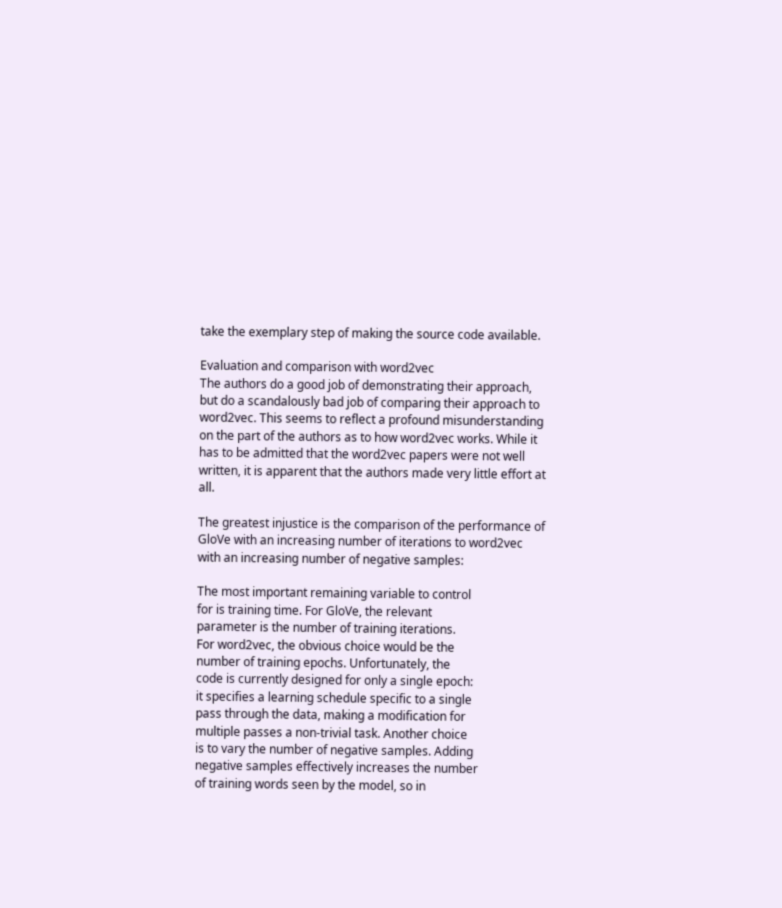take the exemplary step of making the source code available.

Evaluation and comparison with word2vec
The authors do a good job of demonstrating their approach, but do a scandalously bad job of comparing their approach to word2vec. This seems to reflect a profound misunderstanding on the part of the authors as to how word2vec works. While it has to be admitted that the word2vec papers were not well written, it is apparent that the authors made very little effort at all.

The greatest injustice is the comparison of the performance of GloVe with an increasing number of iterations to word2vec with an increasing number of negative samples:

The most important remaining variable to control
for is training time. For GloVe, the relevant
parameter is the number of training iterations.
For word2vec, the obvious choice would be the
number of training epochs. Unfortunately, the
code is currently designed for only a single epoch:
it specifies a learning schedule specific to a single
pass through the data, making a modification for
multiple passes a non-trivial task. Another choice
is to vary the number of negative samples. Adding
negative samples effectively increases the number
of training words seen by the model, so in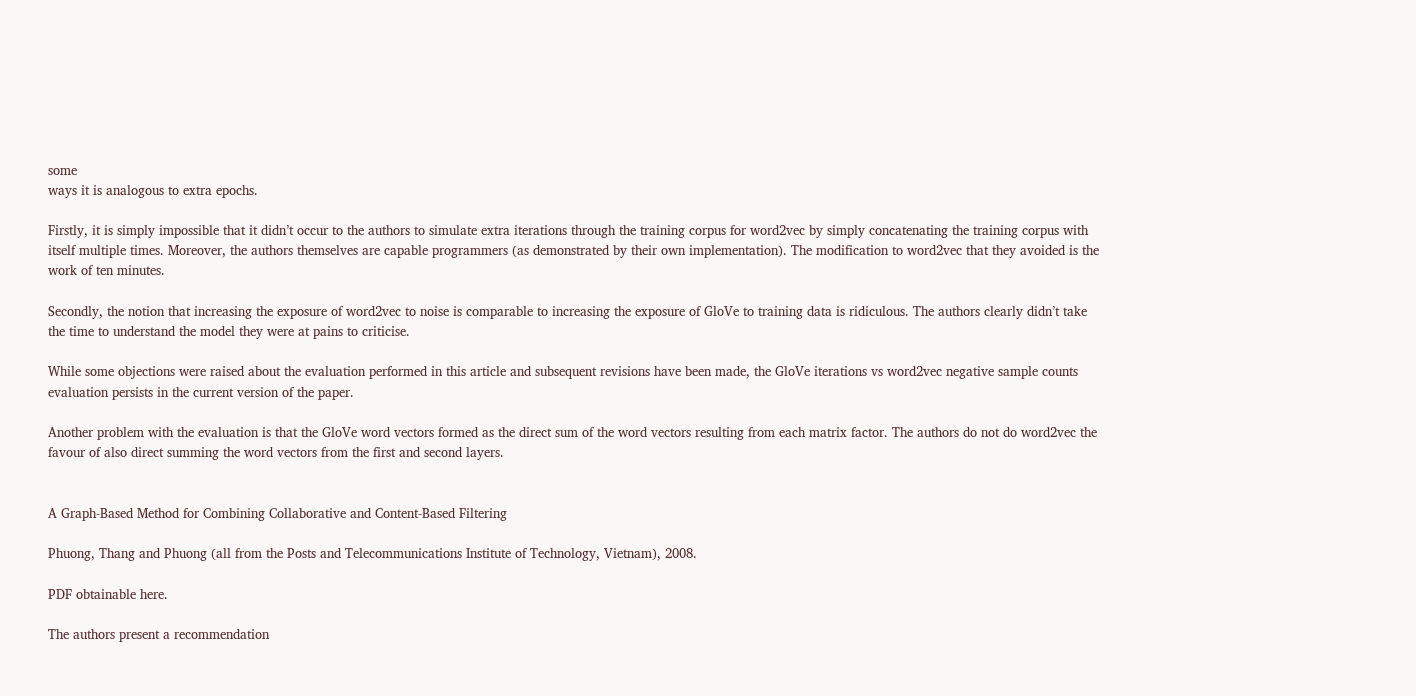some
ways it is analogous to extra epochs.

Firstly, it is simply impossible that it didn’t occur to the authors to simulate extra iterations through the training corpus for word2vec by simply concatenating the training corpus with itself multiple times. Moreover, the authors themselves are capable programmers (as demonstrated by their own implementation). The modification to word2vec that they avoided is the work of ten minutes.

Secondly, the notion that increasing the exposure of word2vec to noise is comparable to increasing the exposure of GloVe to training data is ridiculous. The authors clearly didn’t take the time to understand the model they were at pains to criticise.

While some objections were raised about the evaluation performed in this article and subsequent revisions have been made, the GloVe iterations vs word2vec negative sample counts evaluation persists in the current version of the paper.

Another problem with the evaluation is that the GloVe word vectors formed as the direct sum of the word vectors resulting from each matrix factor. The authors do not do word2vec the favour of also direct summing the word vectors from the first and second layers.


A Graph-Based Method for Combining Collaborative and Content-Based Filtering

Phuong, Thang and Phuong (all from the Posts and Telecommunications Institute of Technology, Vietnam), 2008.

PDF obtainable here.

The authors present a recommendation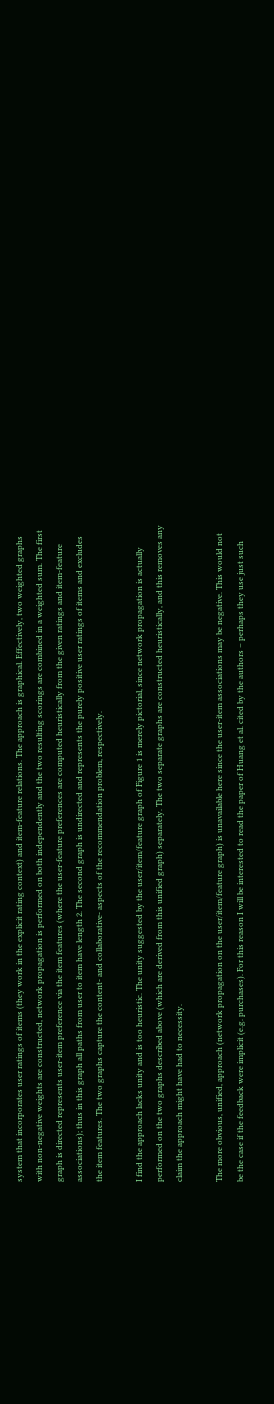system that incorporates user ratings of items (they work in the explicit rating context) and item-feature relations. The approach is graphical. Effectively, two weighted graphs with non-negative weights are constructed, network propagation is performed on both independently and the two resulting scorings are combined in a weighted sum. The first graph is directed represents user-item preference via the item features (where the user-feature preferences are computed heuristically from the given ratings and item-feature associations); thus in this graph all paths from user to item have length 2. The second graph is undirected and represents the purely positive user ratings of items and excludes the item features. The two graphs capture the content- and collaborative- aspects of the recommendation problem, respectively.

I find the approach lacks unity and is too heuristic. The unity suggested by the user/item/feature graph of Figure 1 is merely pictorial, since network propagation is actually performed on the two graphs described above (which are derived from this unified graph) separately. The two separate graphs are constructed heuristically, and this removes any claim the approach might have had to necessity.

The more obvious, unified, approach (network propagation on the user/item/feature graph) is unavailable here since the user-item associations may be negative. This would not be the case if the feedback were implicit (e.g. purchases). For this reason I will be interested to read the paper of Huang et al. cited by the authors – perhaps they use just such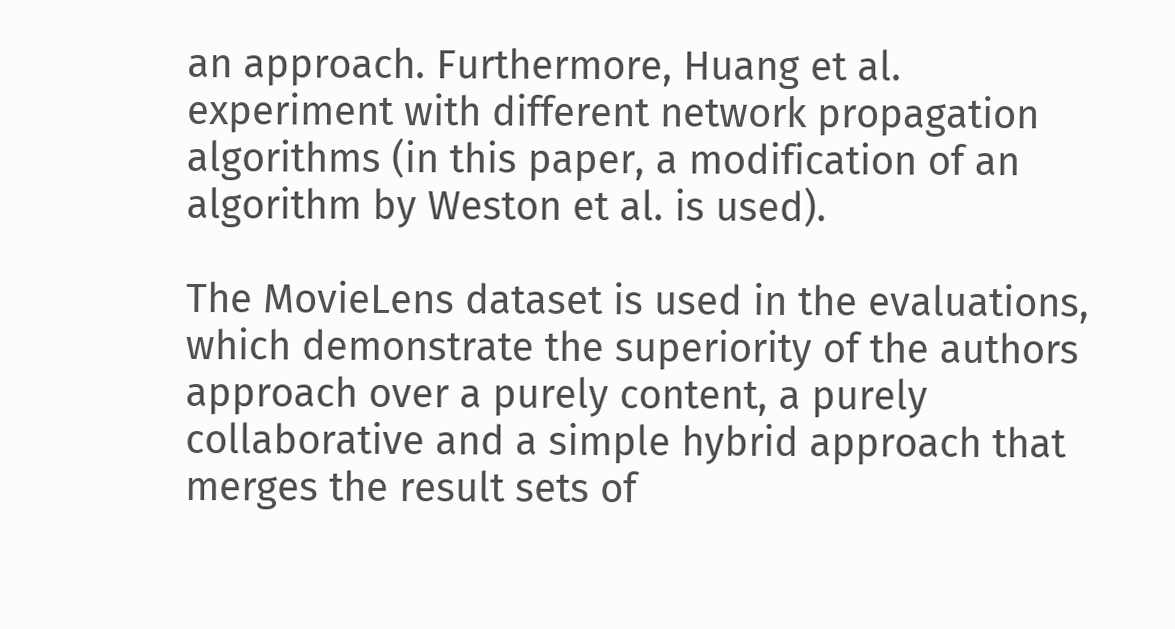an approach. Furthermore, Huang et al. experiment with different network propagation algorithms (in this paper, a modification of an algorithm by Weston et al. is used).

The MovieLens dataset is used in the evaluations, which demonstrate the superiority of the authors approach over a purely content, a purely collaborative and a simple hybrid approach that merges the result sets of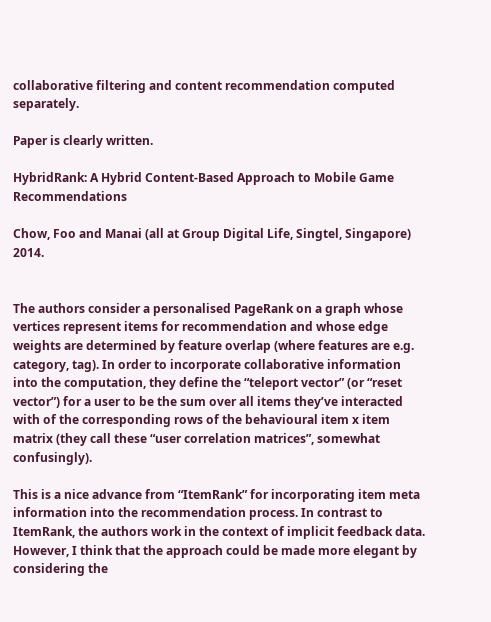collaborative filtering and content recommendation computed separately.

Paper is clearly written.

HybridRank: A Hybrid Content-Based Approach to Mobile Game Recommendations

Chow, Foo and Manai (all at Group Digital Life, Singtel, Singapore) 2014.


The authors consider a personalised PageRank on a graph whose vertices represent items for recommendation and whose edge weights are determined by feature overlap (where features are e.g. category, tag). In order to incorporate collaborative information into the computation, they define the “teleport vector” (or “reset vector”) for a user to be the sum over all items they’ve interacted with of the corresponding rows of the behavioural item x item matrix (they call these “user correlation matrices”, somewhat confusingly).

This is a nice advance from “ItemRank” for incorporating item meta information into the recommendation process. In contrast to ItemRank, the authors work in the context of implicit feedback data. However, I think that the approach could be made more elegant by considering the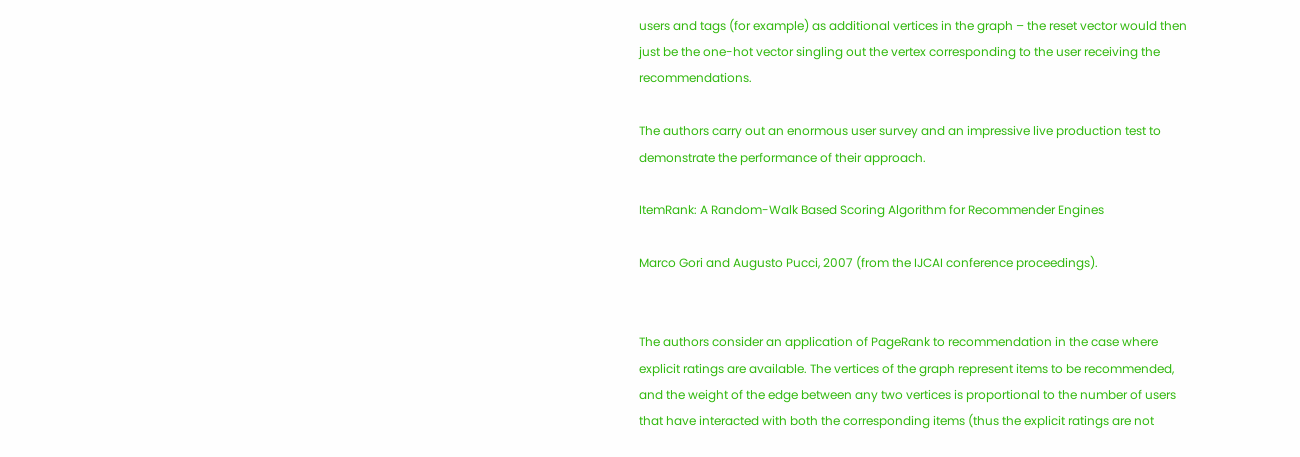users and tags (for example) as additional vertices in the graph – the reset vector would then just be the one-hot vector singling out the vertex corresponding to the user receiving the recommendations.

The authors carry out an enormous user survey and an impressive live production test to demonstrate the performance of their approach.

ItemRank: A Random-Walk Based Scoring Algorithm for Recommender Engines

Marco Gori and Augusto Pucci, 2007 (from the IJCAI conference proceedings).


The authors consider an application of PageRank to recommendation in the case where explicit ratings are available. The vertices of the graph represent items to be recommended, and the weight of the edge between any two vertices is proportional to the number of users that have interacted with both the corresponding items (thus the explicit ratings are not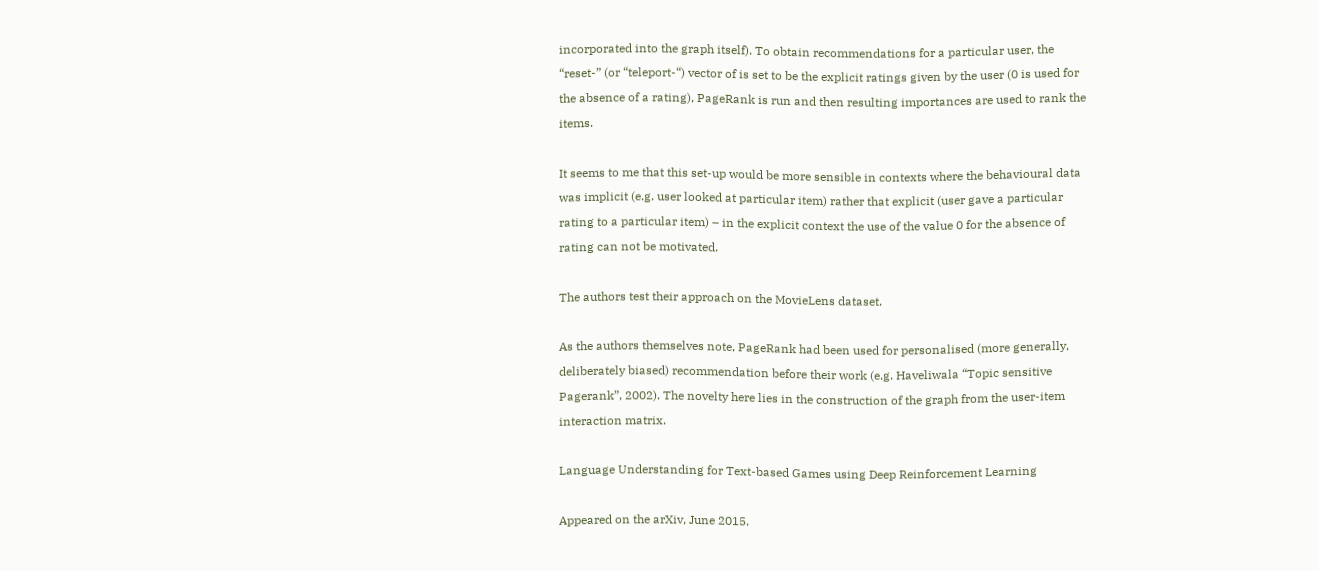incorporated into the graph itself). To obtain recommendations for a particular user, the “reset-” (or “teleport-“) vector of is set to be the explicit ratings given by the user (0 is used for the absence of a rating), PageRank is run and then resulting importances are used to rank the items.

It seems to me that this set-up would be more sensible in contexts where the behavioural data was implicit (e.g. user looked at particular item) rather that explicit (user gave a particular rating to a particular item) – in the explicit context the use of the value 0 for the absence of rating can not be motivated.

The authors test their approach on the MovieLens dataset.

As the authors themselves note, PageRank had been used for personalised (more generally, deliberately biased) recommendation before their work (e.g. Haveliwala “Topic sensitive Pagerank”, 2002). The novelty here lies in the construction of the graph from the user-item interaction matrix.

Language Understanding for Text-based Games using Deep Reinforcement Learning

Appeared on the arXiv, June 2015.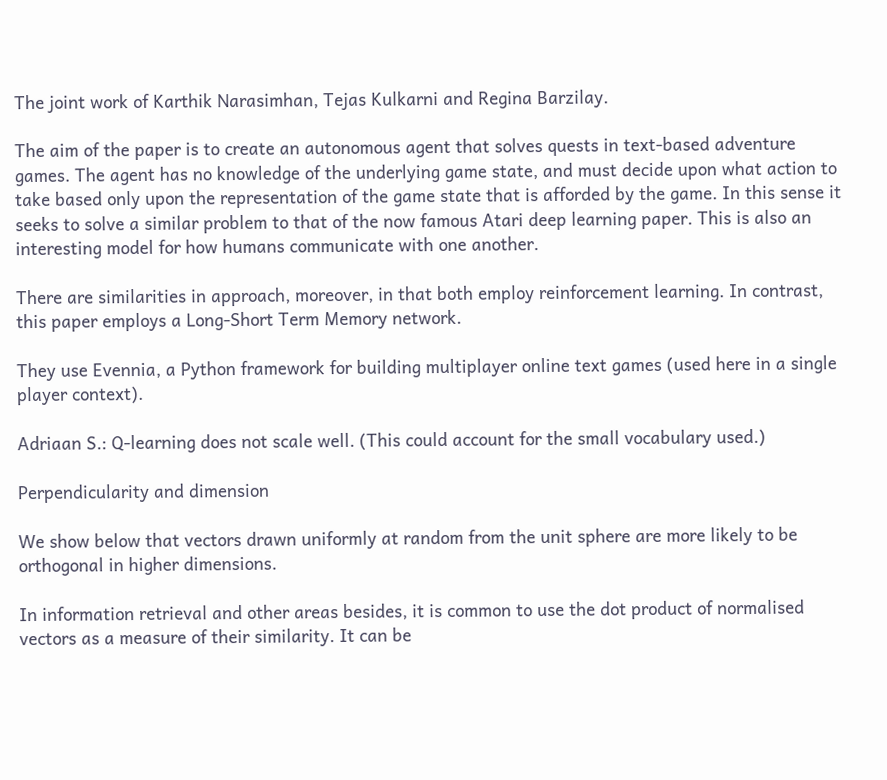The joint work of Karthik Narasimhan, Tejas Kulkarni and Regina Barzilay.

The aim of the paper is to create an autonomous agent that solves quests in text-based adventure games. The agent has no knowledge of the underlying game state, and must decide upon what action to take based only upon the representation of the game state that is afforded by the game. In this sense it seeks to solve a similar problem to that of the now famous Atari deep learning paper. This is also an interesting model for how humans communicate with one another.

There are similarities in approach, moreover, in that both employ reinforcement learning. In contrast, this paper employs a Long-Short Term Memory network.

They use Evennia, a Python framework for building multiplayer online text games (used here in a single player context).

Adriaan S.: Q-learning does not scale well. (This could account for the small vocabulary used.)

Perpendicularity and dimension

We show below that vectors drawn uniformly at random from the unit sphere are more likely to be orthogonal in higher dimensions.

In information retrieval and other areas besides, it is common to use the dot product of normalised vectors as a measure of their similarity. It can be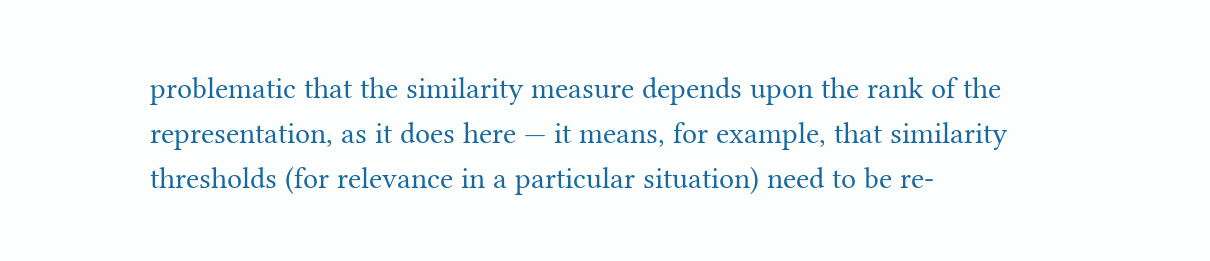problematic that the similarity measure depends upon the rank of the representation, as it does here — it means, for example, that similarity thresholds (for relevance in a particular situation) need to be re-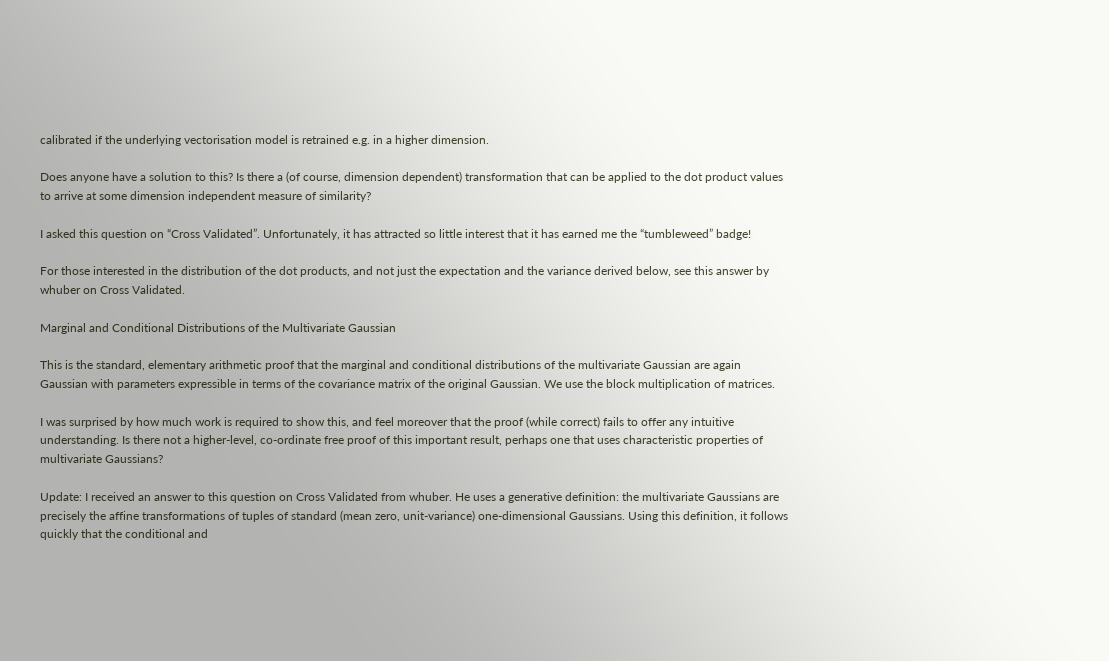calibrated if the underlying vectorisation model is retrained e.g. in a higher dimension.

Does anyone have a solution to this? Is there a (of course, dimension dependent) transformation that can be applied to the dot product values to arrive at some dimension independent measure of similarity?

I asked this question on “Cross Validated”. Unfortunately, it has attracted so little interest that it has earned me the “tumbleweed” badge!

For those interested in the distribution of the dot products, and not just the expectation and the variance derived below, see this answer by whuber on Cross Validated.

Marginal and Conditional Distributions of the Multivariate Gaussian

This is the standard, elementary arithmetic proof that the marginal and conditional distributions of the multivariate Gaussian are again Gaussian with parameters expressible in terms of the covariance matrix of the original Gaussian. We use the block multiplication of matrices.

I was surprised by how much work is required to show this, and feel moreover that the proof (while correct) fails to offer any intuitive understanding. Is there not a higher-level, co-ordinate free proof of this important result, perhaps one that uses characteristic properties of multivariate Gaussians?

Update: I received an answer to this question on Cross Validated from whuber. He uses a generative definition: the multivariate Gaussians are precisely the affine transformations of tuples of standard (mean zero, unit-variance) one-dimensional Gaussians. Using this definition, it follows quickly that the conditional and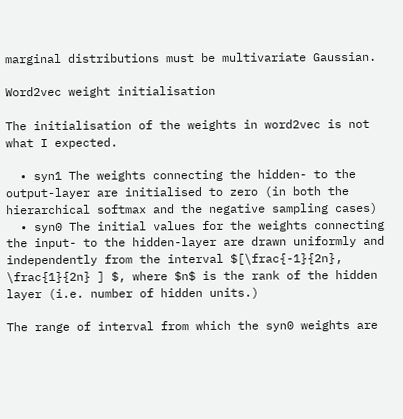marginal distributions must be multivariate Gaussian.

Word2vec weight initialisation

The initialisation of the weights in word2vec is not what I expected.

  • syn1 The weights connecting the hidden- to the output-layer are initialised to zero (in both the hierarchical softmax and the negative sampling cases)
  • syn0 The initial values for the weights connecting the input- to the hidden-layer are drawn uniformly and independently from the interval $[\frac{-1}{2n}, \frac{1}{2n} ] $, where $n$ is the rank of the hidden layer (i.e. number of hidden units.)

The range of interval from which the syn0 weights are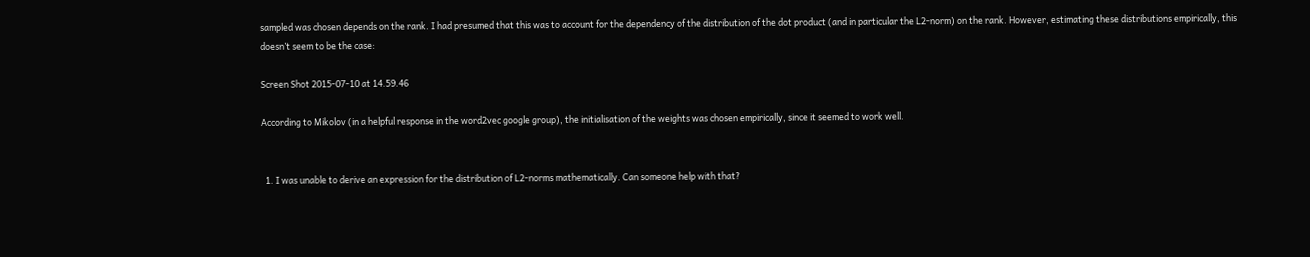sampled was chosen depends on the rank. I had presumed that this was to account for the dependency of the distribution of the dot product (and in particular the L2-norm) on the rank. However, estimating these distributions empirically, this doesn’t seem to be the case:

Screen Shot 2015-07-10 at 14.59.46

According to Mikolov (in a helpful response in the word2vec google group), the initialisation of the weights was chosen empirically, since it seemed to work well.


  1. I was unable to derive an expression for the distribution of L2-norms mathematically. Can someone help with that?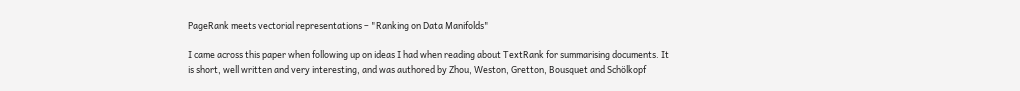PageRank meets vectorial representations – "Ranking on Data Manifolds"

I came across this paper when following up on ideas I had when reading about TextRank for summarising documents. It is short, well written and very interesting, and was authored by Zhou, Weston, Gretton, Bousquet and Schölkopf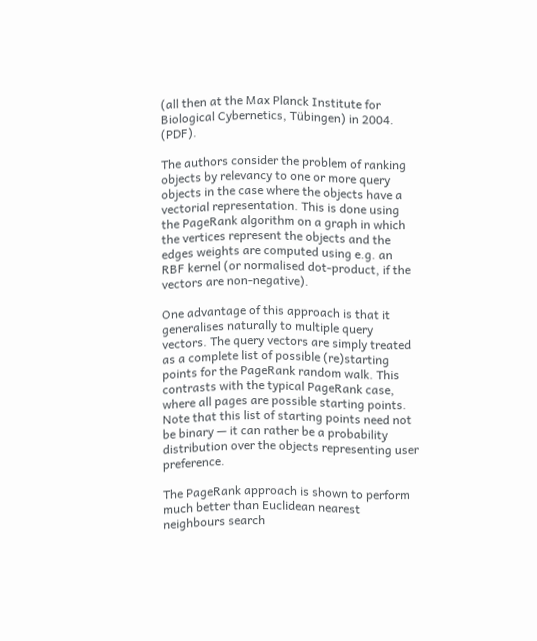(all then at the Max Planck Institute for Biological Cybernetics, Tübingen) in 2004. (PDF).

The authors consider the problem of ranking objects by relevancy to one or more query objects in the case where the objects have a vectorial representation. This is done using the PageRank algorithm on a graph in which the vertices represent the objects and the edges weights are computed using e.g. an RBF kernel (or normalised dot-product, if the vectors are non-negative).

One advantage of this approach is that it generalises naturally to multiple query vectors. The query vectors are simply treated as a complete list of possible (re)starting points for the PageRank random walk. This contrasts with the typical PageRank case, where all pages are possible starting points. Note that this list of starting points need not be binary — it can rather be a probability distribution over the objects representing user preference.

The PageRank approach is shown to perform much better than Euclidean nearest neighbours search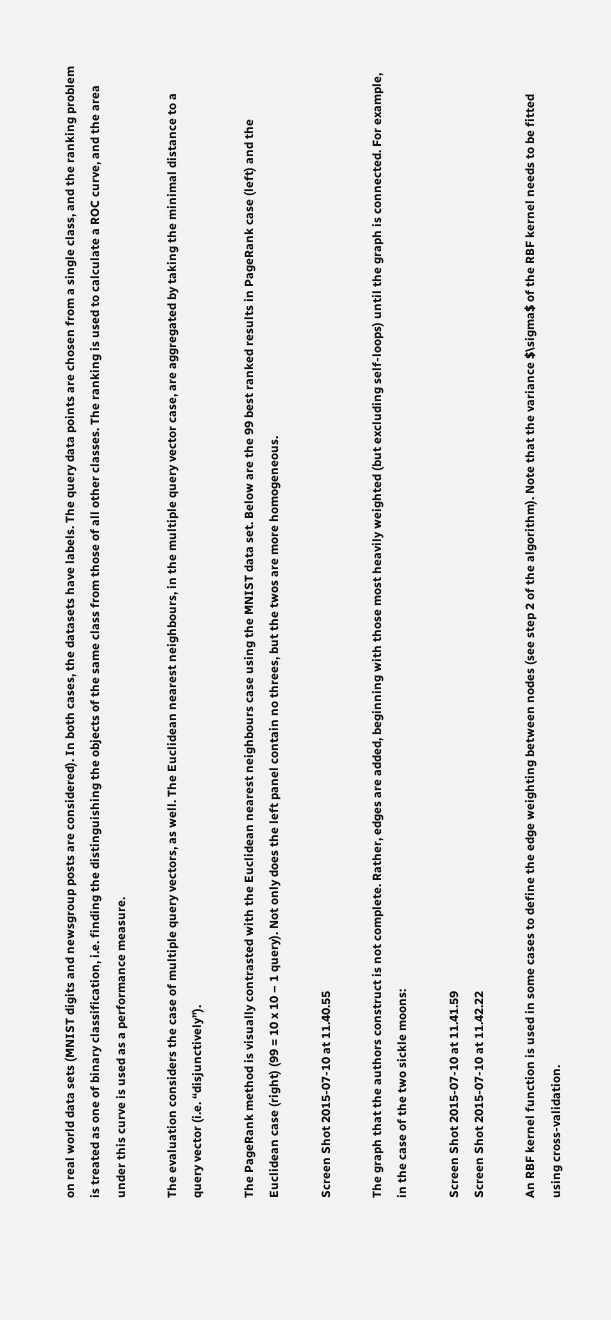on real world data sets (MNIST digits and newsgroup posts are considered). In both cases, the datasets have labels. The query data points are chosen from a single class, and the ranking problem is treated as one of binary classification, i.e. finding the distinguishing the objects of the same class from those of all other classes. The ranking is used to calculate a ROC curve, and the area under this curve is used as a performance measure.

The evaluation considers the case of multiple query vectors, as well. The Euclidean nearest neighbours, in the multiple query vector case, are aggregated by taking the minimal distance to a query vector (i.e. “disjunctively”).

The PageRank method is visually contrasted with the Euclidean nearest neighbours case using the MNIST data set. Below are the 99 best ranked results in PageRank case (left) and the Euclidean case (right) (99 = 10 x 10 – 1 query). Not only does the left panel contain no threes, but the twos are more homogeneous.

Screen Shot 2015-07-10 at 11.40.55

The graph that the authors construct is not complete. Rather, edges are added, beginning with those most heavily weighted (but excluding self-loops) until the graph is connected. For example, in the case of the two sickle moons:

Screen Shot 2015-07-10 at 11.41.59
Screen Shot 2015-07-10 at 11.42.22

An RBF kernel function is used in some cases to define the edge weighting between nodes (see step 2 of the algorithm). Note that the variance $\sigma$ of the RBF kernel needs to be fitted using cross-validation.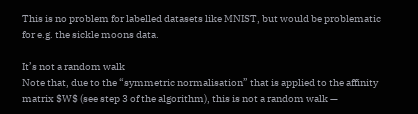This is no problem for labelled datasets like MNIST, but would be problematic for e.g. the sickle moons data.

It’s not a random walk
Note that, due to the “symmetric normalisation” that is applied to the affinity matrix $W$ (see step 3 of the algorithm), this is not a random walk —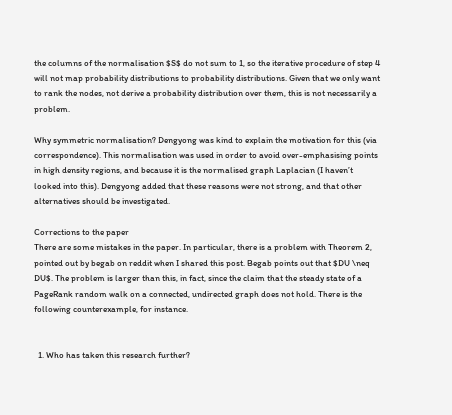the columns of the normalisation $S$ do not sum to 1, so the iterative procedure of step 4 will not map probability distributions to probability distributions. Given that we only want to rank the nodes, not derive a probability distribution over them, this is not necessarily a problem.

Why symmetric normalisation? Dengyong was kind to explain the motivation for this (via correspondence). This normalisation was used in order to avoid over-emphasising points in high density regions, and because it is the normalised graph Laplacian (I haven’t looked into this). Dengyong added that these reasons were not strong, and that other alternatives should be investigated.

Corrections to the paper
There are some mistakes in the paper. In particular, there is a problem with Theorem 2, pointed out by begab on reddit when I shared this post. Begab points out that $DU \neq DU$. The problem is larger than this, in fact, since the claim that the steady state of a PageRank random walk on a connected, undirected graph does not hold. There is the following counterexample, for instance.


  1. Who has taken this research further?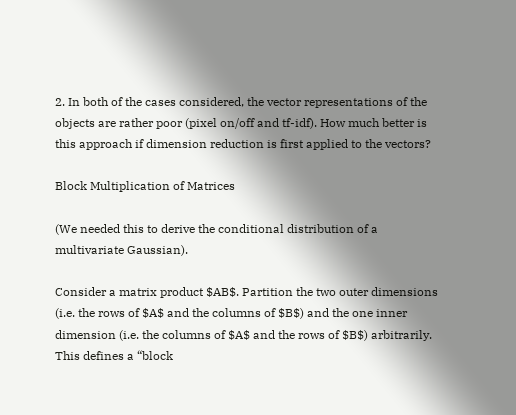2. In both of the cases considered, the vector representations of the objects are rather poor (pixel on/off and tf-idf). How much better is this approach if dimension reduction is first applied to the vectors?

Block Multiplication of Matrices

(We needed this to derive the conditional distribution of a multivariate Gaussian).

Consider a matrix product $AB$. Partition the two outer dimensions (i.e. the rows of $A$ and the columns of $B$) and the one inner dimension (i.e. the columns of $A$ and the rows of $B$) arbitrarily. This defines a “block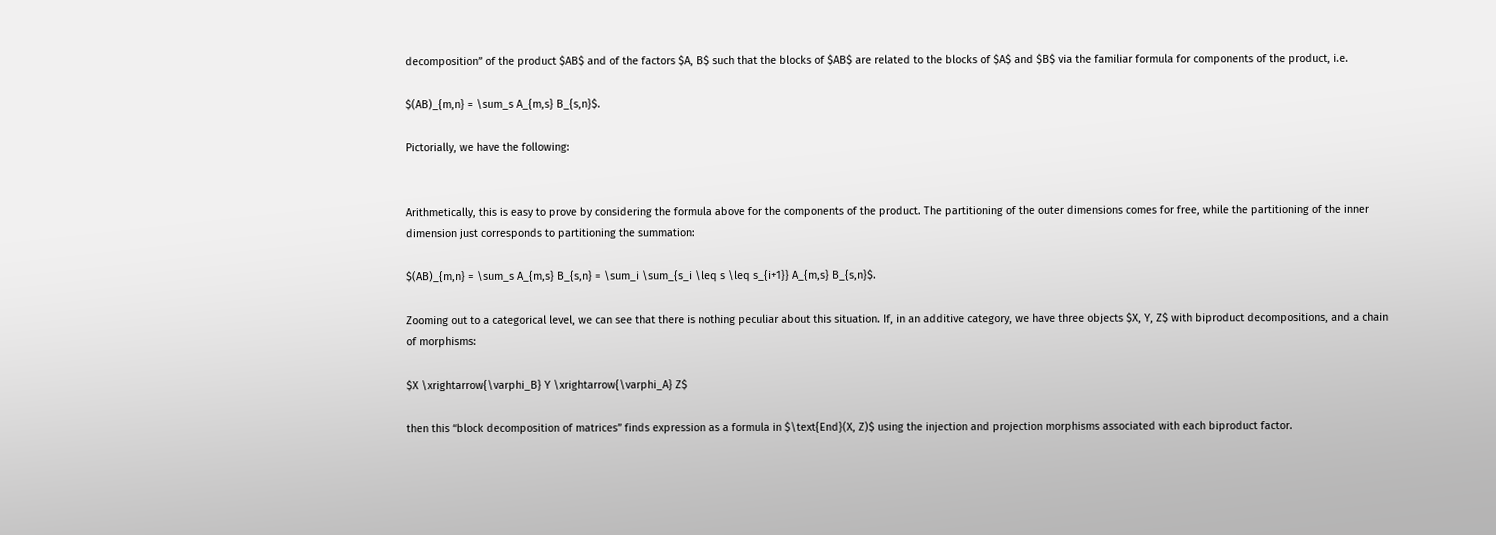decomposition” of the product $AB$ and of the factors $A, B$ such that the blocks of $AB$ are related to the blocks of $A$ and $B$ via the familiar formula for components of the product, i.e.

$(AB)_{m,n} = \sum_s A_{m,s} B_{s,n}$.

Pictorially, we have the following:


Arithmetically, this is easy to prove by considering the formula above for the components of the product. The partitioning of the outer dimensions comes for free, while the partitioning of the inner dimension just corresponds to partitioning the summation:

$(AB)_{m,n} = \sum_s A_{m,s} B_{s,n} = \sum_i \sum_{s_i \leq s \leq s_{i+1}} A_{m,s} B_{s,n}$.

Zooming out to a categorical level, we can see that there is nothing peculiar about this situation. If, in an additive category, we have three objects $X, Y, Z$ with biproduct decompositions, and a chain of morphisms:

$X \xrightarrow{\varphi_B} Y \xrightarrow{\varphi_A} Z$

then this “block decomposition of matrices” finds expression as a formula in $\text{End}(X, Z)$ using the injection and projection morphisms associated with each biproduct factor.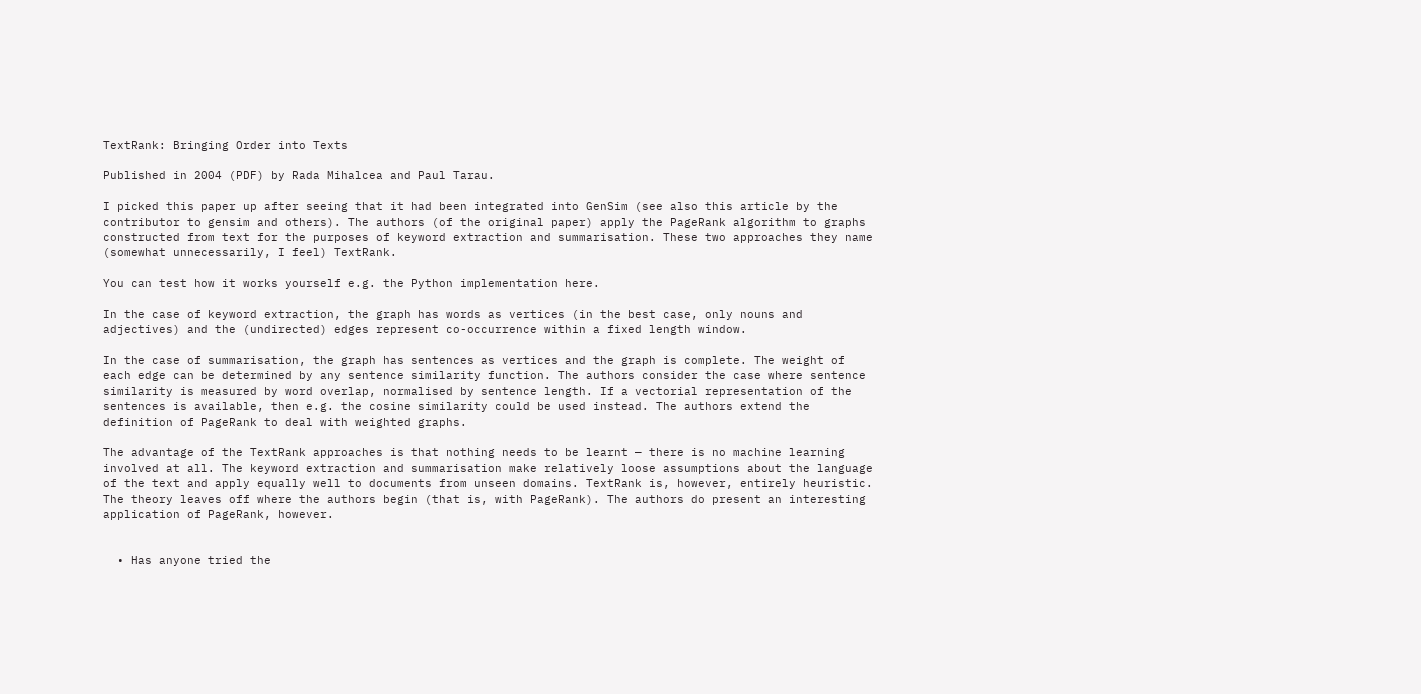TextRank: Bringing Order into Texts

Published in 2004 (PDF) by Rada Mihalcea and Paul Tarau.

I picked this paper up after seeing that it had been integrated into GenSim (see also this article by the contributor to gensim and others). The authors (of the original paper) apply the PageRank algorithm to graphs constructed from text for the purposes of keyword extraction and summarisation. These two approaches they name (somewhat unnecessarily, I feel) TextRank.

You can test how it works yourself e.g. the Python implementation here.

In the case of keyword extraction, the graph has words as vertices (in the best case, only nouns and adjectives) and the (undirected) edges represent co-occurrence within a fixed length window.

In the case of summarisation, the graph has sentences as vertices and the graph is complete. The weight of each edge can be determined by any sentence similarity function. The authors consider the case where sentence similarity is measured by word overlap, normalised by sentence length. If a vectorial representation of the sentences is available, then e.g. the cosine similarity could be used instead. The authors extend the definition of PageRank to deal with weighted graphs.

The advantage of the TextRank approaches is that nothing needs to be learnt — there is no machine learning involved at all. The keyword extraction and summarisation make relatively loose assumptions about the language of the text and apply equally well to documents from unseen domains. TextRank is, however, entirely heuristic. The theory leaves off where the authors begin (that is, with PageRank). The authors do present an interesting application of PageRank, however.


  • Has anyone tried the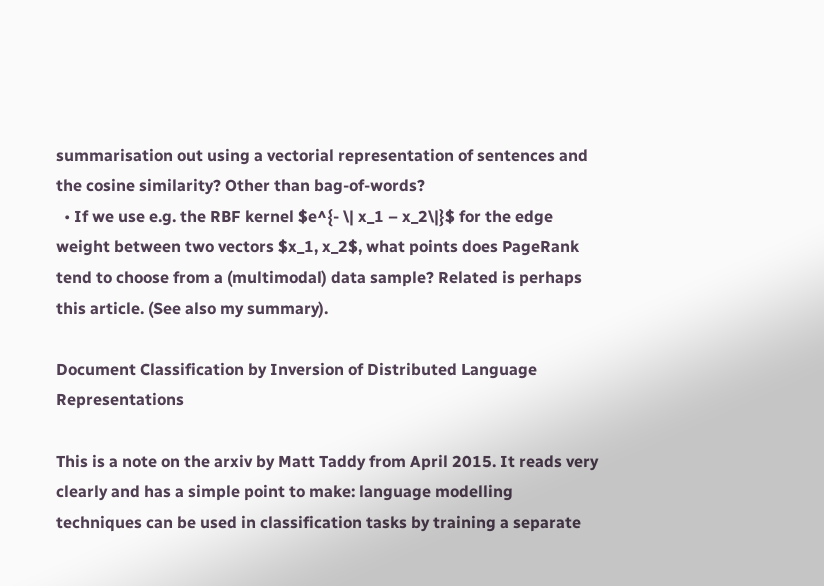summarisation out using a vectorial representation of sentences and the cosine similarity? Other than bag-of-words?
  • If we use e.g. the RBF kernel $e^{- \| x_1 – x_2\|}$ for the edge weight between two vectors $x_1, x_2$, what points does PageRank tend to choose from a (multimodal) data sample? Related is perhaps this article. (See also my summary).

Document Classification by Inversion of Distributed Language Representations

This is a note on the arxiv by Matt Taddy from April 2015. It reads very clearly and has a simple point to make: language modelling techniques can be used in classification tasks by training a separate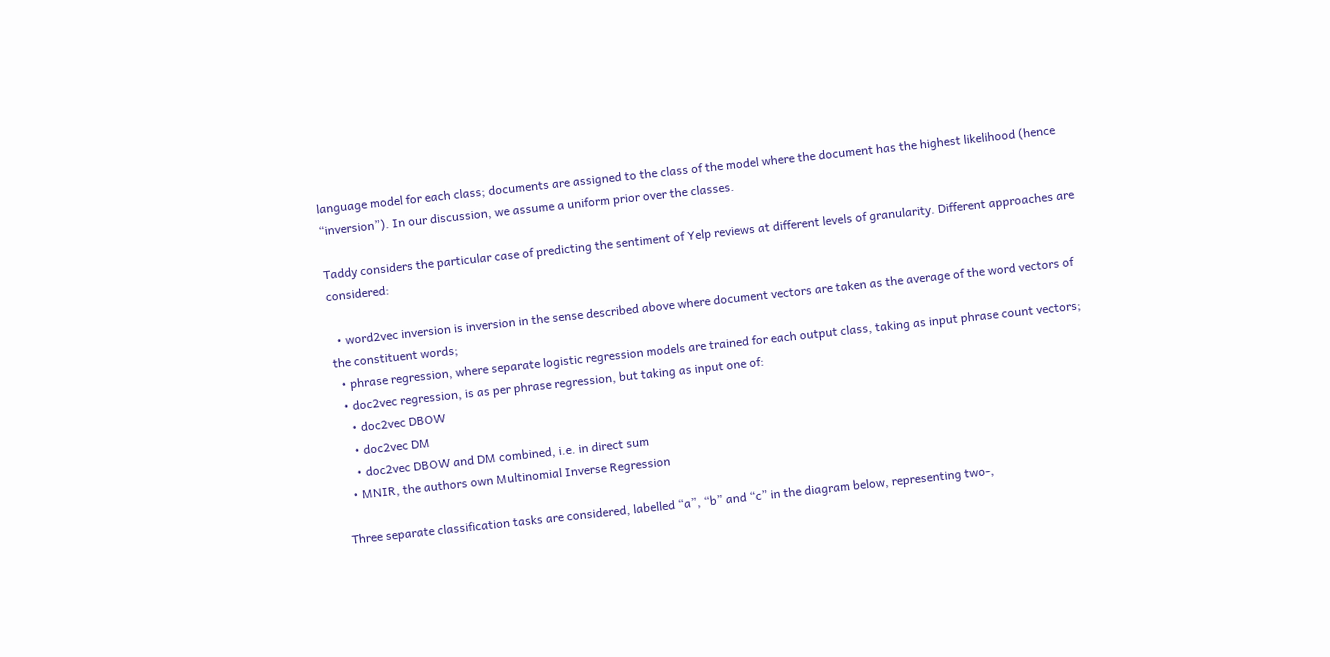language model for each class; documents are assigned to the class of the model where the document has the highest likelihood (hence “inversion”). In our discussion, we assume a uniform prior over the classes.

Taddy considers the particular case of predicting the sentiment of Yelp reviews at different levels of granularity. Different approaches are considered:

  • word2vec inversion is inversion in the sense described above where document vectors are taken as the average of the word vectors of the constituent words;
  • phrase regression, where separate logistic regression models are trained for each output class, taking as input phrase count vectors;
  • doc2vec regression, is as per phrase regression, but taking as input one of:
    • doc2vec DBOW
    • doc2vec DM
    • doc2vec DBOW and DM combined, i.e. in direct sum
  • MNIR, the authors own Multinomial Inverse Regression

Three separate classification tasks are considered, labelled “a”, “b” and “c” in the diagram below, representing two-,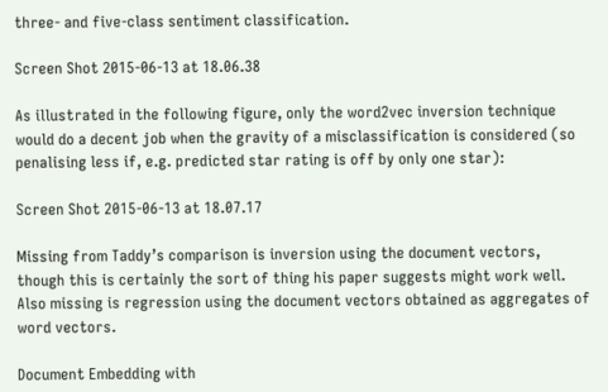three- and five-class sentiment classification.

Screen Shot 2015-06-13 at 18.06.38

As illustrated in the following figure, only the word2vec inversion technique would do a decent job when the gravity of a misclassification is considered (so penalising less if, e.g. predicted star rating is off by only one star):

Screen Shot 2015-06-13 at 18.07.17

Missing from Taddy’s comparison is inversion using the document vectors, though this is certainly the sort of thing his paper suggests might work well. Also missing is regression using the document vectors obtained as aggregates of word vectors.

Document Embedding with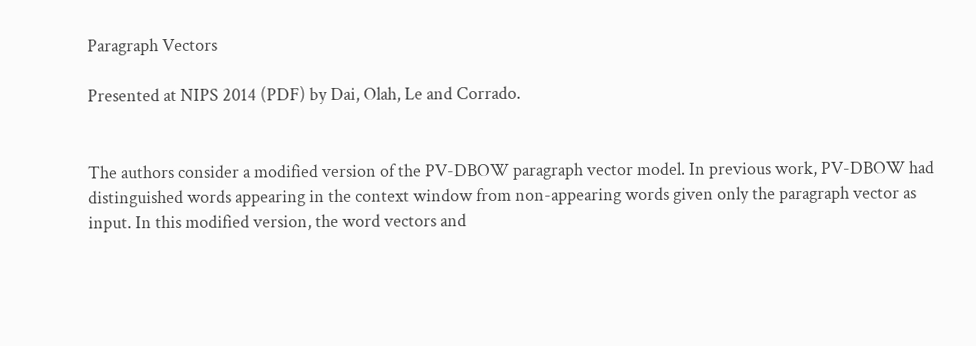Paragraph Vectors

Presented at NIPS 2014 (PDF) by Dai, Olah, Le and Corrado.


The authors consider a modified version of the PV-DBOW paragraph vector model. In previous work, PV-DBOW had distinguished words appearing in the context window from non-appearing words given only the paragraph vector as input. In this modified version, the word vectors and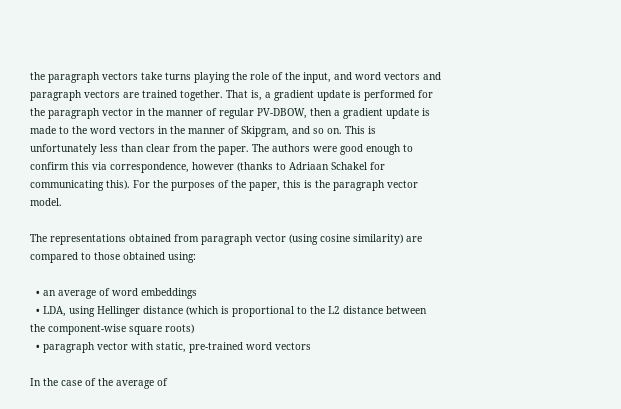the paragraph vectors take turns playing the role of the input, and word vectors and paragraph vectors are trained together. That is, a gradient update is performed for the paragraph vector in the manner of regular PV-DBOW, then a gradient update is made to the word vectors in the manner of Skipgram, and so on. This is unfortunately less than clear from the paper. The authors were good enough to confirm this via correspondence, however (thanks to Adriaan Schakel for communicating this). For the purposes of the paper, this is the paragraph vector model.

The representations obtained from paragraph vector (using cosine similarity) are compared to those obtained using:

  • an average of word embeddings
  • LDA, using Hellinger distance (which is proportional to the L2 distance between the component-wise square roots)
  • paragraph vector with static, pre-trained word vectors

In the case of the average of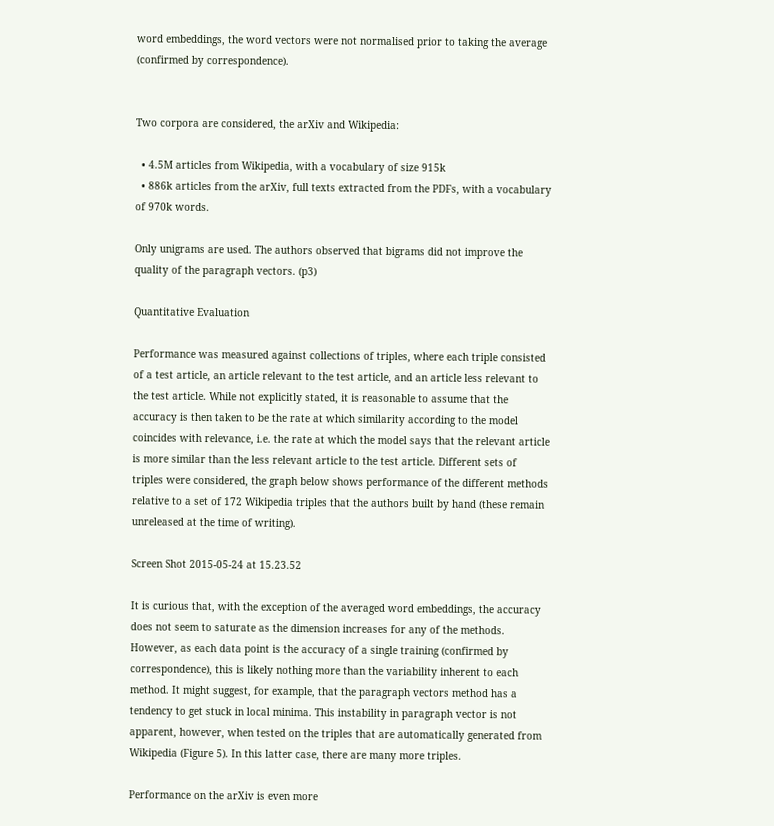word embeddings, the word vectors were not normalised prior to taking the average (confirmed by correspondence).


Two corpora are considered, the arXiv and Wikipedia:

  • 4.5M articles from Wikipedia, with a vocabulary of size 915k
  • 886k articles from the arXiv, full texts extracted from the PDFs, with a vocabulary of 970k words.

Only unigrams are used. The authors observed that bigrams did not improve the quality of the paragraph vectors. (p3)

Quantitative Evaluation

Performance was measured against collections of triples, where each triple consisted of a test article, an article relevant to the test article, and an article less relevant to the test article. While not explicitly stated, it is reasonable to assume that the accuracy is then taken to be the rate at which similarity according to the model coincides with relevance, i.e. the rate at which the model says that the relevant article is more similar than the less relevant article to the test article. Different sets of triples were considered, the graph below shows performance of the different methods relative to a set of 172 Wikipedia triples that the authors built by hand (these remain unreleased at the time of writing).

Screen Shot 2015-05-24 at 15.23.52

It is curious that, with the exception of the averaged word embeddings, the accuracy does not seem to saturate as the dimension increases for any of the methods. However, as each data point is the accuracy of a single training (confirmed by correspondence), this is likely nothing more than the variability inherent to each method. It might suggest, for example, that the paragraph vectors method has a tendency to get stuck in local minima. This instability in paragraph vector is not apparent, however, when tested on the triples that are automatically generated from Wikipedia (Figure 5). In this latter case, there are many more triples.

Performance on the arXiv is even more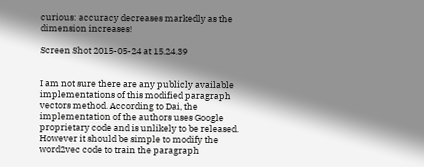curious: accuracy decreases markedly as the dimension increases!

Screen Shot 2015-05-24 at 15.24.39


I am not sure there are any publicly available implementations of this modified paragraph vectors method. According to Dai, the implementation of the authors uses Google proprietary code and is unlikely to be released. However it should be simple to modify the word2vec code to train the paragraph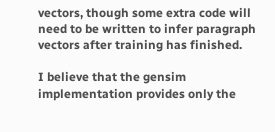vectors, though some extra code will need to be written to infer paragraph vectors after training has finished.

I believe that the gensim implementation provides only the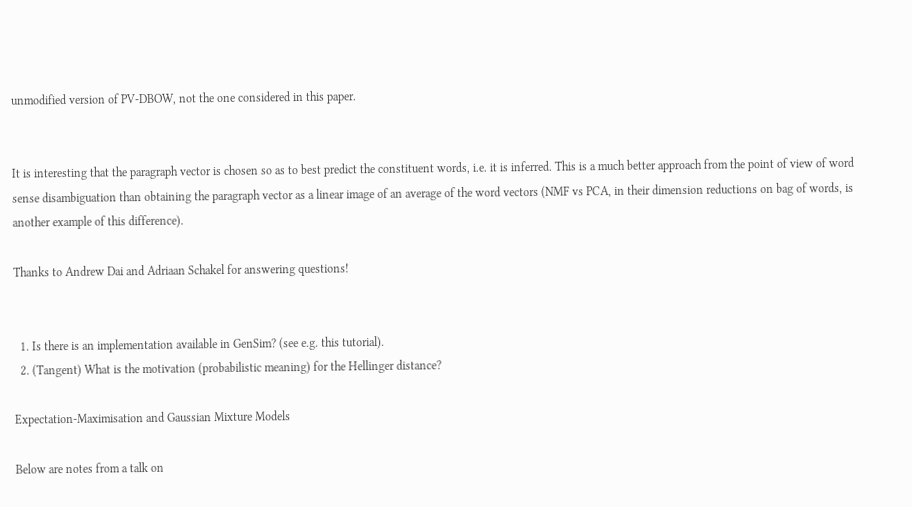unmodified version of PV-DBOW, not the one considered in this paper.


It is interesting that the paragraph vector is chosen so as to best predict the constituent words, i.e. it is inferred. This is a much better approach from the point of view of word sense disambiguation than obtaining the paragraph vector as a linear image of an average of the word vectors (NMF vs PCA, in their dimension reductions on bag of words, is another example of this difference).

Thanks to Andrew Dai and Adriaan Schakel for answering questions!


  1. Is there is an implementation available in GenSim? (see e.g. this tutorial).
  2. (Tangent) What is the motivation (probabilistic meaning) for the Hellinger distance?

Expectation-Maximisation and Gaussian Mixture Models

Below are notes from a talk on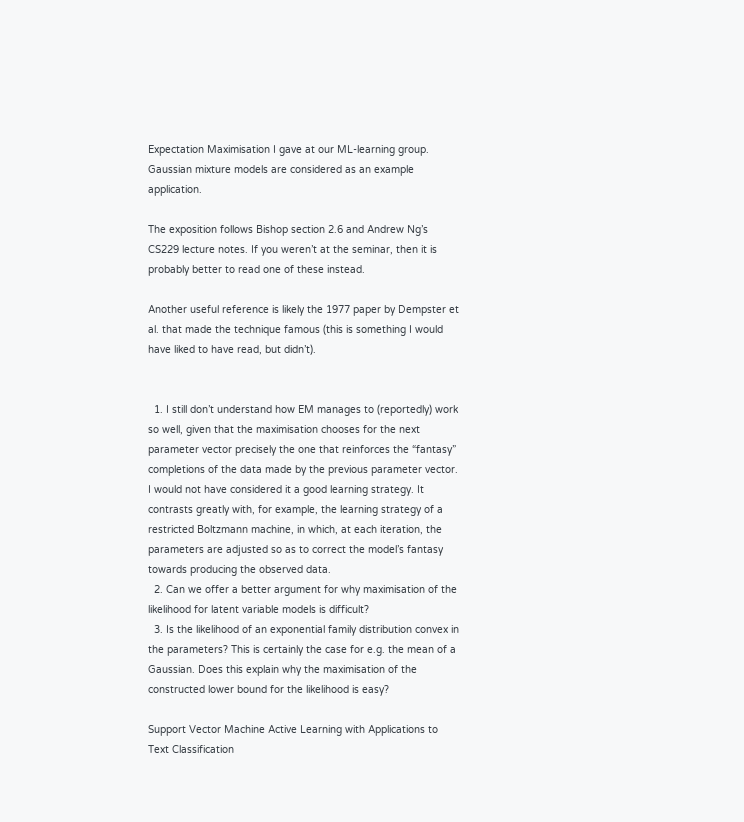Expectation Maximisation I gave at our ML-learning group. Gaussian mixture models are considered as an example application.

The exposition follows Bishop section 2.6 and Andrew Ng’s CS229 lecture notes. If you weren’t at the seminar, then it is probably better to read one of these instead.

Another useful reference is likely the 1977 paper by Dempster et al. that made the technique famous (this is something I would have liked to have read, but didn’t).


  1. I still don’t understand how EM manages to (reportedly) work so well, given that the maximisation chooses for the next parameter vector precisely the one that reinforces the “fantasy” completions of the data made by the previous parameter vector. I would not have considered it a good learning strategy. It contrasts greatly with, for example, the learning strategy of a restricted Boltzmann machine, in which, at each iteration, the parameters are adjusted so as to correct the model’s fantasy towards producing the observed data.
  2. Can we offer a better argument for why maximisation of the likelihood for latent variable models is difficult?
  3. Is the likelihood of an exponential family distribution convex in the parameters? This is certainly the case for e.g. the mean of a Gaussian. Does this explain why the maximisation of the constructed lower bound for the likelihood is easy?

Support Vector Machine Active Learning with Applications to Text Classification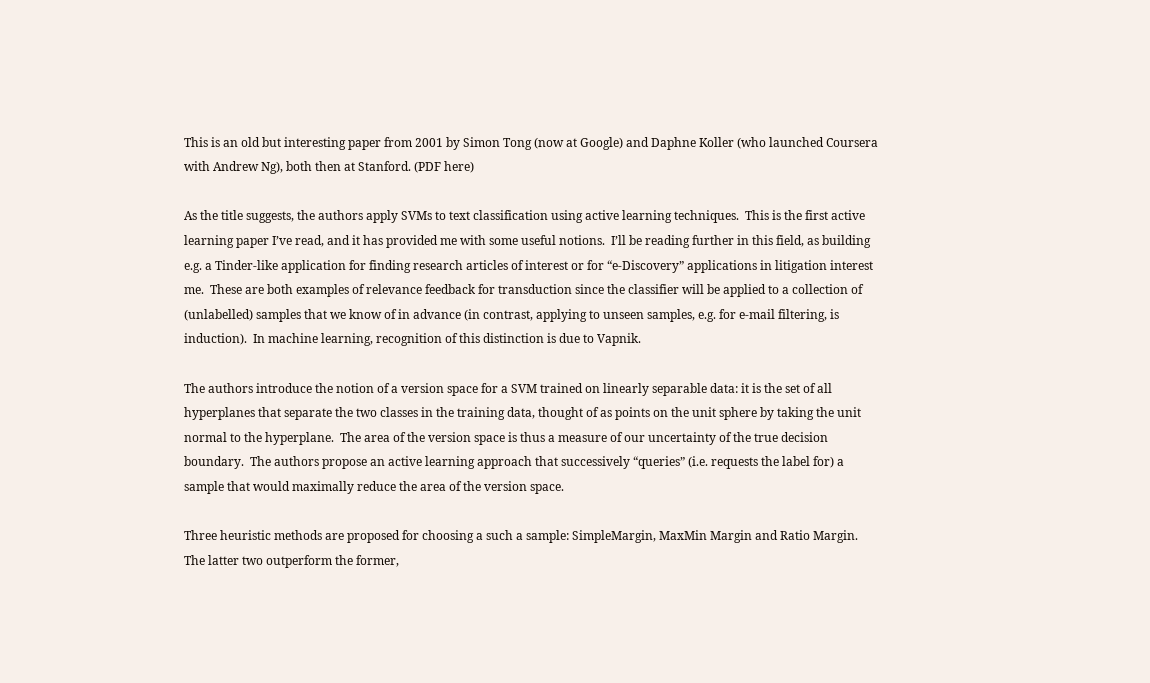This is an old but interesting paper from 2001 by Simon Tong (now at Google) and Daphne Koller (who launched Coursera with Andrew Ng), both then at Stanford. (PDF here)

As the title suggests, the authors apply SVMs to text classification using active learning techniques.  This is the first active learning paper I’ve read, and it has provided me with some useful notions.  I’ll be reading further in this field, as building e.g. a Tinder-like application for finding research articles of interest or for “e-Discovery” applications in litigation interest me.  These are both examples of relevance feedback for transduction since the classifier will be applied to a collection of (unlabelled) samples that we know of in advance (in contrast, applying to unseen samples, e.g. for e-mail filtering, is induction).  In machine learning, recognition of this distinction is due to Vapnik.

The authors introduce the notion of a version space for a SVM trained on linearly separable data: it is the set of all hyperplanes that separate the two classes in the training data, thought of as points on the unit sphere by taking the unit normal to the hyperplane.  The area of the version space is thus a measure of our uncertainty of the true decision boundary.  The authors propose an active learning approach that successively “queries” (i.e. requests the label for) a sample that would maximally reduce the area of the version space.

Three heuristic methods are proposed for choosing a such a sample: SimpleMargin, MaxMin Margin and Ratio Margin.  The latter two outperform the former,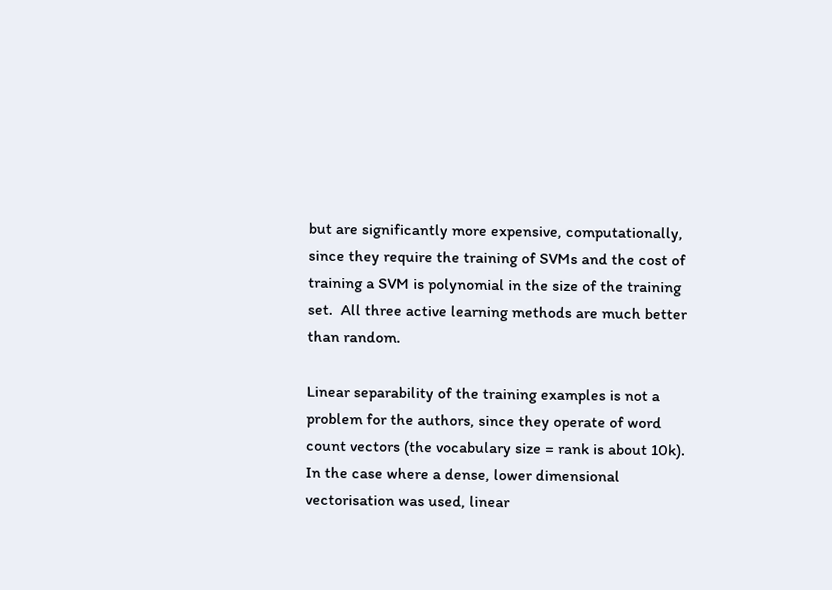but are significantly more expensive, computationally, since they require the training of SVMs and the cost of training a SVM is polynomial in the size of the training set.  All three active learning methods are much better than random.

Linear separability of the training examples is not a problem for the authors, since they operate of word count vectors (the vocabulary size = rank is about 10k).  In the case where a dense, lower dimensional vectorisation was used, linear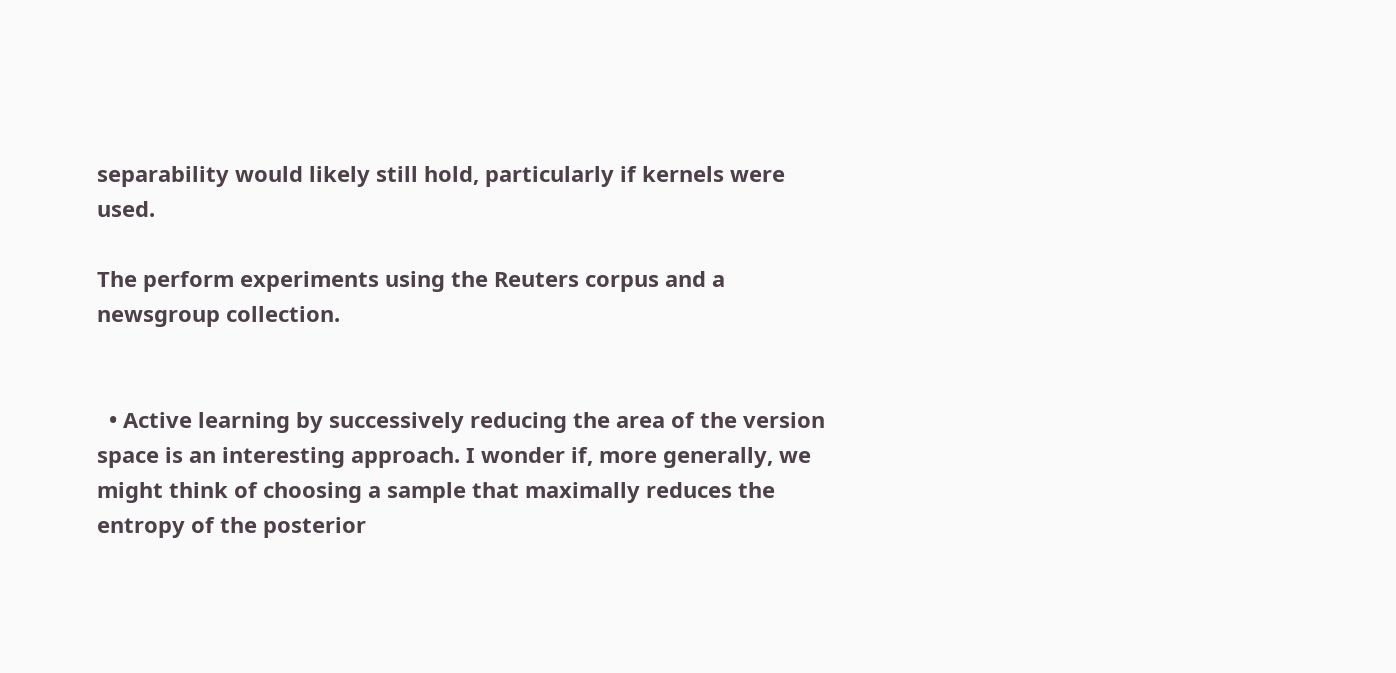separability would likely still hold, particularly if kernels were used.

The perform experiments using the Reuters corpus and a newsgroup collection.


  • Active learning by successively reducing the area of the version space is an interesting approach. I wonder if, more generally, we might think of choosing a sample that maximally reduces the entropy of the posterior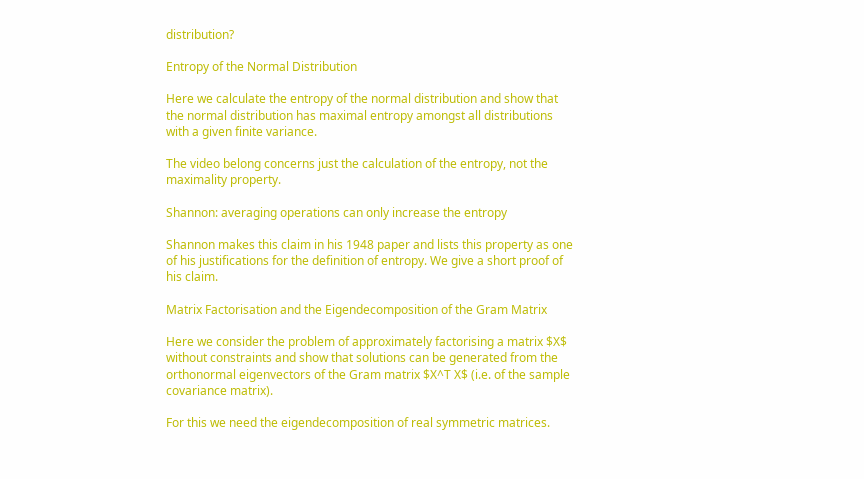distribution?

Entropy of the Normal Distribution

Here we calculate the entropy of the normal distribution and show that the normal distribution has maximal entropy amongst all distributions with a given finite variance.

The video belong concerns just the calculation of the entropy, not the maximality property.

Shannon: averaging operations can only increase the entropy

Shannon makes this claim in his 1948 paper and lists this property as one of his justifications for the definition of entropy. We give a short proof of his claim.

Matrix Factorisation and the Eigendecomposition of the Gram Matrix

Here we consider the problem of approximately factorising a matrix $X$ without constraints and show that solutions can be generated from the orthonormal eigenvectors of the Gram matrix $X^T X$ (i.e. of the sample covariance matrix).

For this we need the eigendecomposition of real symmetric matrices.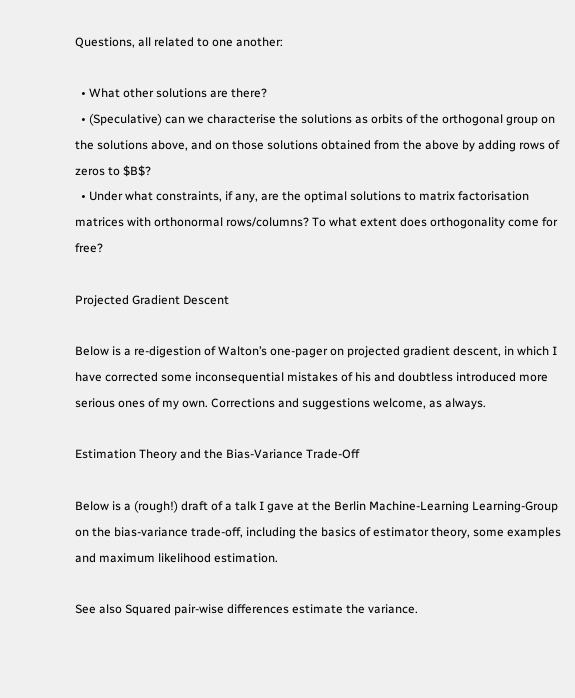Questions, all related to one another:

  • What other solutions are there?
  • (Speculative) can we characterise the solutions as orbits of the orthogonal group on the solutions above, and on those solutions obtained from the above by adding rows of zeros to $B$?
  • Under what constraints, if any, are the optimal solutions to matrix factorisation matrices with orthonormal rows/columns? To what extent does orthogonality come for free?

Projected Gradient Descent

Below is a re-digestion of Walton’s one-pager on projected gradient descent, in which I have corrected some inconsequential mistakes of his and doubtless introduced more serious ones of my own. Corrections and suggestions welcome, as always.

Estimation Theory and the Bias-Variance Trade-Off

Below is a (rough!) draft of a talk I gave at the Berlin Machine-Learning Learning-Group on the bias-variance trade-off, including the basics of estimator theory, some examples and maximum likelihood estimation.

See also Squared pair-wise differences estimate the variance.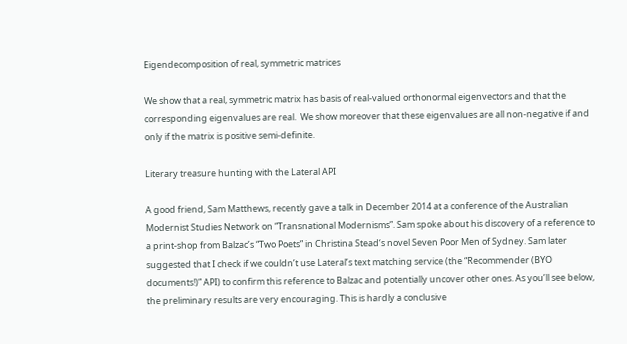Eigendecomposition of real, symmetric matrices

We show that a real, symmetric matrix has basis of real-valued orthonormal eigenvectors and that the corresponding eigenvalues are real.  We show moreover that these eigenvalues are all non-negative if and only if the matrix is positive semi-definite.

Literary treasure hunting with the Lateral API

A good friend, Sam Matthews, recently gave a talk in December 2014 at a conference of the Australian Modernist Studies Network on “Transnational Modernisms”. Sam spoke about his discovery of a reference to a print-shop from Balzac’s “Two Poets” in Christina Stead‘s novel Seven Poor Men of Sydney. Sam later suggested that I check if we couldn’t use Lateral’s text matching service (the “Recommender (BYO documents!)” API) to confirm this reference to Balzac and potentially uncover other ones. As you’ll see below, the preliminary results are very encouraging. This is hardly a conclusive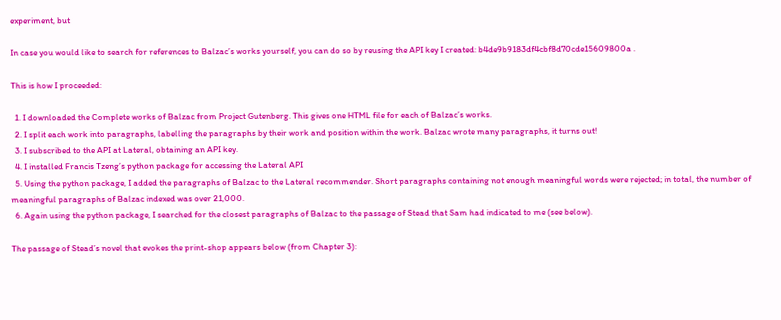experiment, but

In case you would like to search for references to Balzac’s works yourself, you can do so by reusing the API key I created: b4de9b9183df4cbf8d70cde15609800a .

This is how I proceeded:

  1. I downloaded the Complete works of Balzac from Project Gutenberg. This gives one HTML file for each of Balzac’s works.
  2. I split each work into paragraphs, labelling the paragraphs by their work and position within the work. Balzac wrote many paragraphs, it turns out!
  3. I subscribed to the API at Lateral, obtaining an API key.
  4. I installed Francis Tzeng’s python package for accessing the Lateral API
  5. Using the python package, I added the paragraphs of Balzac to the Lateral recommender. Short paragraphs containing not enough meaningful words were rejected; in total, the number of meaningful paragraphs of Balzac indexed was over 21,000.
  6. Again using the python package, I searched for the closest paragraphs of Balzac to the passage of Stead that Sam had indicated to me (see below).

The passage of Stead’s novel that evokes the print-shop appears below (from Chapter 3):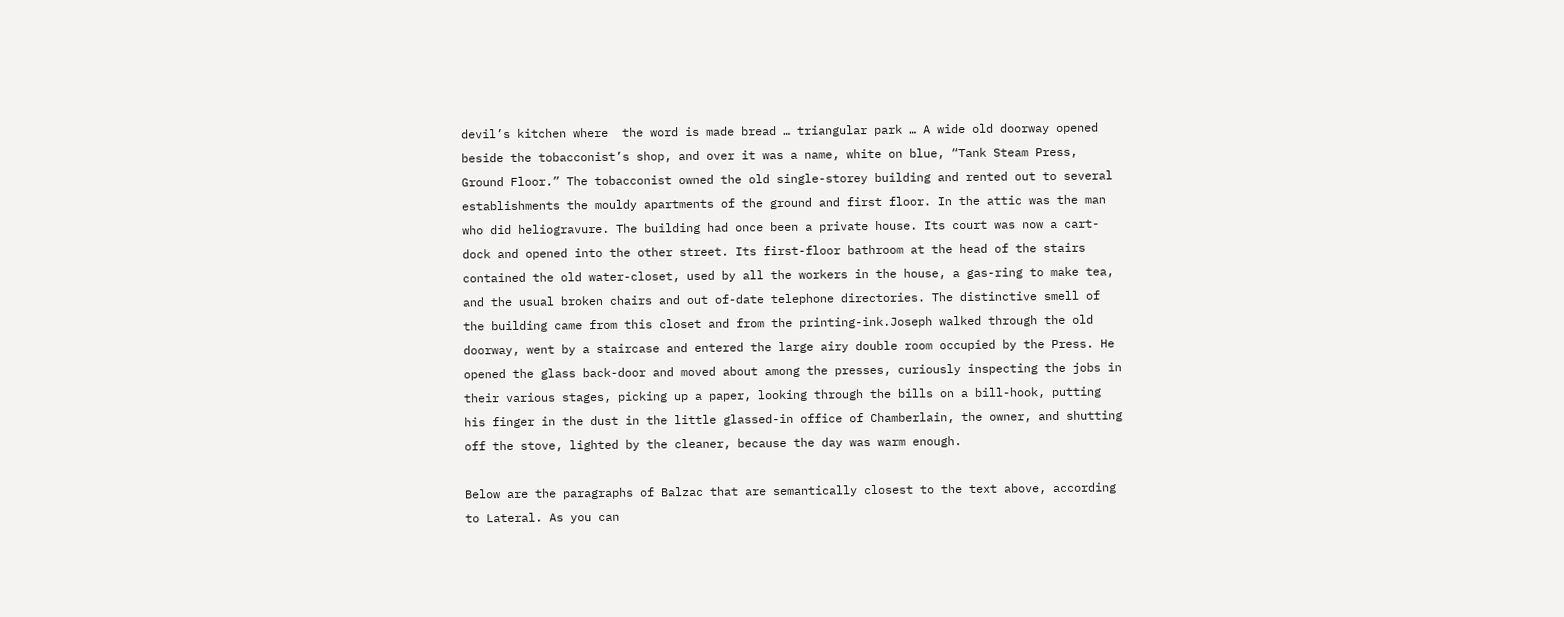devil’s kitchen where  the word is made bread … triangular park … A wide old doorway opened beside the tobacconist’s shop, and over it was a name, white on blue, “Tank Steam Press, Ground Floor.” The tobacconist owned the old single-storey building and rented out to several establishments the mouldy apartments of the ground and first floor. In the attic was the man who did heliogravure. The building had once been a private house. Its court was now a cart-dock and opened into the other street. Its first-floor bathroom at the head of the stairs contained the old water-closet, used by all the workers in the house, a gas-ring to make tea, and the usual broken chairs and out of-date telephone directories. The distinctive smell of the building came from this closet and from the printing-ink.Joseph walked through the old doorway, went by a staircase and entered the large airy double room occupied by the Press. He opened the glass back-door and moved about among the presses, curiously inspecting the jobs in their various stages, picking up a paper, looking through the bills on a bill-hook, putting his finger in the dust in the little glassed-in office of Chamberlain, the owner, and shutting off the stove, lighted by the cleaner, because the day was warm enough.

Below are the paragraphs of Balzac that are semantically closest to the text above, according to Lateral. As you can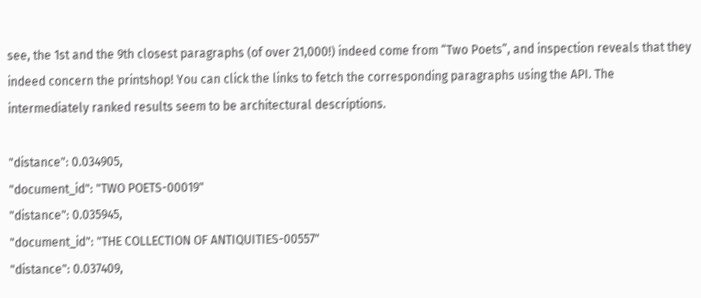see, the 1st and the 9th closest paragraphs (of over 21,000!) indeed come from “Two Poets”, and inspection reveals that they indeed concern the printshop! You can click the links to fetch the corresponding paragraphs using the API. The intermediately ranked results seem to be architectural descriptions.

"distance": 0.034905,
"document_id": "TWO POETS-00019"
"distance": 0.035945,
"document_id": "THE COLLECTION OF ANTIQUITIES-00557"
"distance": 0.037409,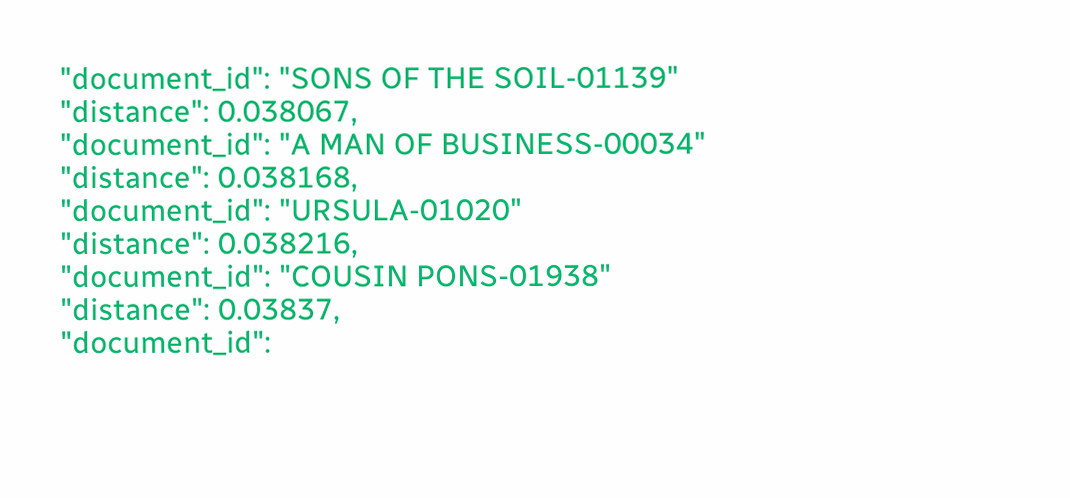"document_id": "SONS OF THE SOIL-01139"
"distance": 0.038067,
"document_id": "A MAN OF BUSINESS-00034"
"distance": 0.038168,
"document_id": "URSULA-01020"
"distance": 0.038216,
"document_id": "COUSIN PONS-01938"
"distance": 0.03837,
"document_id":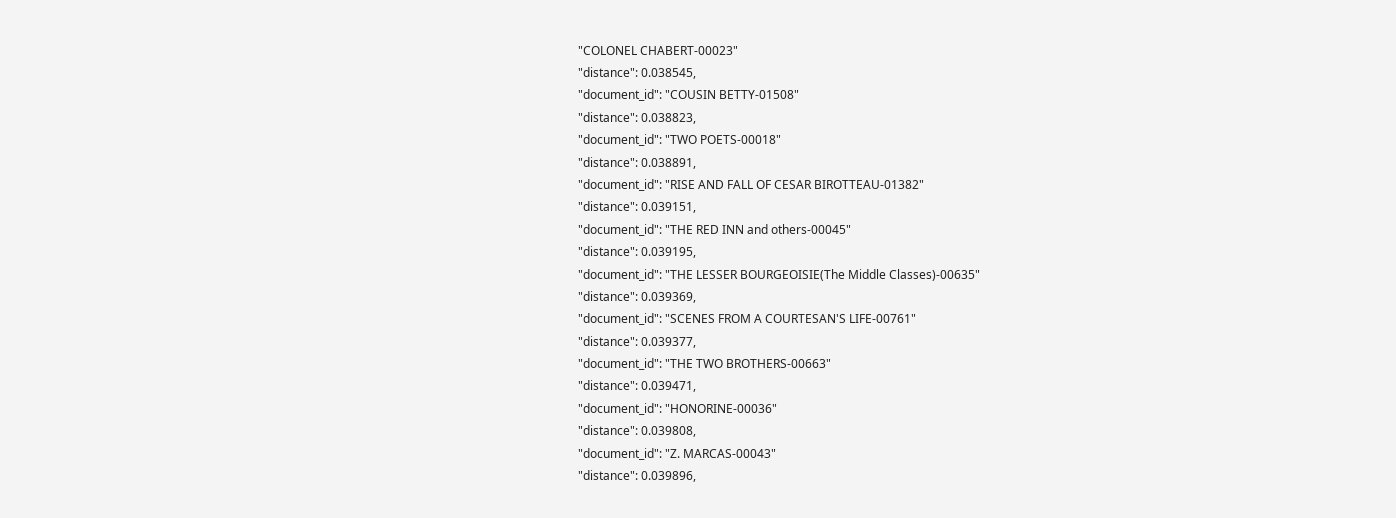"COLONEL CHABERT-00023"
"distance": 0.038545,
"document_id": "COUSIN BETTY-01508"
"distance": 0.038823,
"document_id": "TWO POETS-00018"
"distance": 0.038891,
"document_id": "RISE AND FALL OF CESAR BIROTTEAU-01382"
"distance": 0.039151,
"document_id": "THE RED INN and others-00045"
"distance": 0.039195,
"document_id": "THE LESSER BOURGEOISIE(The Middle Classes)-00635"
"distance": 0.039369,
"document_id": "SCENES FROM A COURTESAN'S LIFE-00761"
"distance": 0.039377,
"document_id": "THE TWO BROTHERS-00663"
"distance": 0.039471,
"document_id": "HONORINE-00036"
"distance": 0.039808,
"document_id": "Z. MARCAS-00043"
"distance": 0.039896,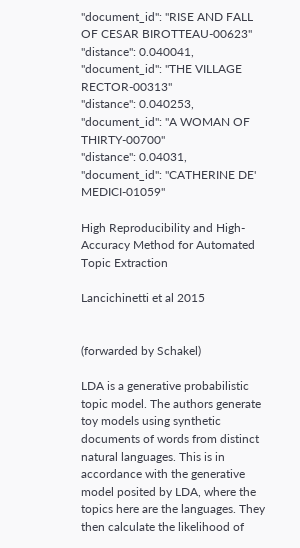"document_id": "RISE AND FALL OF CESAR BIROTTEAU-00623"
"distance": 0.040041,
"document_id": "THE VILLAGE RECTOR-00313"
"distance": 0.040253,
"document_id": "A WOMAN OF THIRTY-00700"
"distance": 0.04031,
"document_id": "CATHERINE DE' MEDICI-01059"

High Reproducibility and High-Accuracy Method for Automated Topic Extraction

Lancichinetti et al 2015


(forwarded by Schakel)

LDA is a generative probabilistic topic model. The authors generate toy models using synthetic documents of words from distinct natural languages. This is in accordance with the generative model posited by LDA, where the topics here are the languages. They then calculate the likelihood of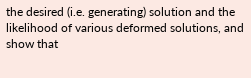the desired (i.e. generating) solution and the likelihood of various deformed solutions, and show that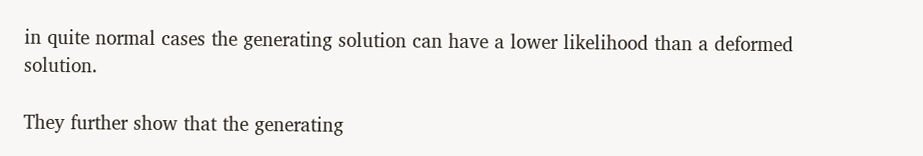in quite normal cases the generating solution can have a lower likelihood than a deformed solution.

They further show that the generating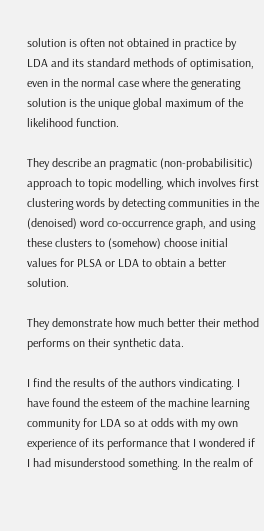solution is often not obtained in practice by LDA and its standard methods of optimisation, even in the normal case where the generating solution is the unique global maximum of the likelihood function.

They describe an pragmatic (non-probabilisitic) approach to topic modelling, which involves first clustering words by detecting communities in the (denoised) word co-occurrence graph, and using these clusters to (somehow) choose initial values for PLSA or LDA to obtain a better solution.

They demonstrate how much better their method performs on their synthetic data.

I find the results of the authors vindicating. I have found the esteem of the machine learning community for LDA so at odds with my own experience of its performance that I wondered if I had misunderstood something. In the realm of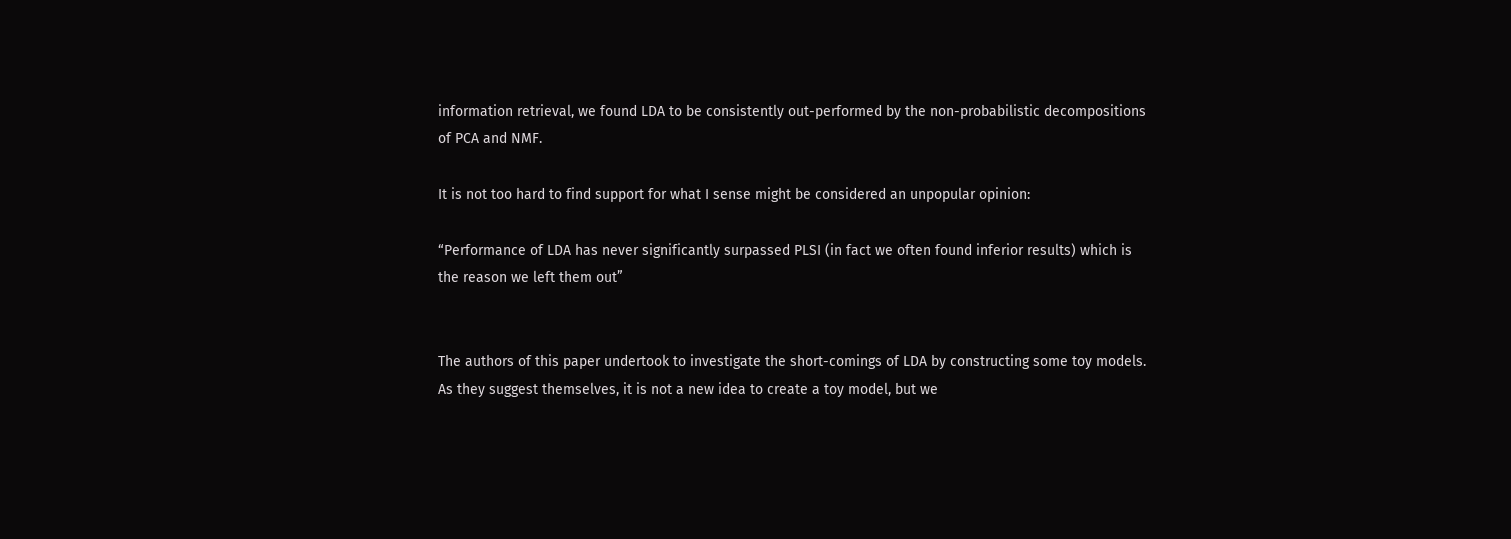information retrieval, we found LDA to be consistently out-performed by the non-probabilistic decompositions of PCA and NMF.

It is not too hard to find support for what I sense might be considered an unpopular opinion:

“Performance of LDA has never significantly surpassed PLSI (in fact we often found inferior results) which is the reason we left them out”


The authors of this paper undertook to investigate the short-comings of LDA by constructing some toy models. As they suggest themselves, it is not a new idea to create a toy model, but we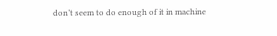don’t seem to do enough of it in machine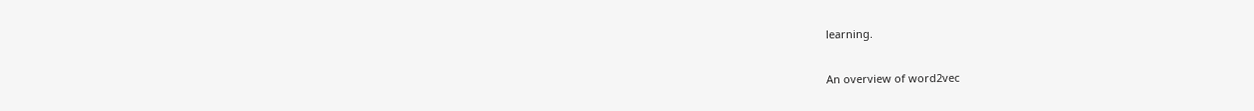learning.

An overview of word2vec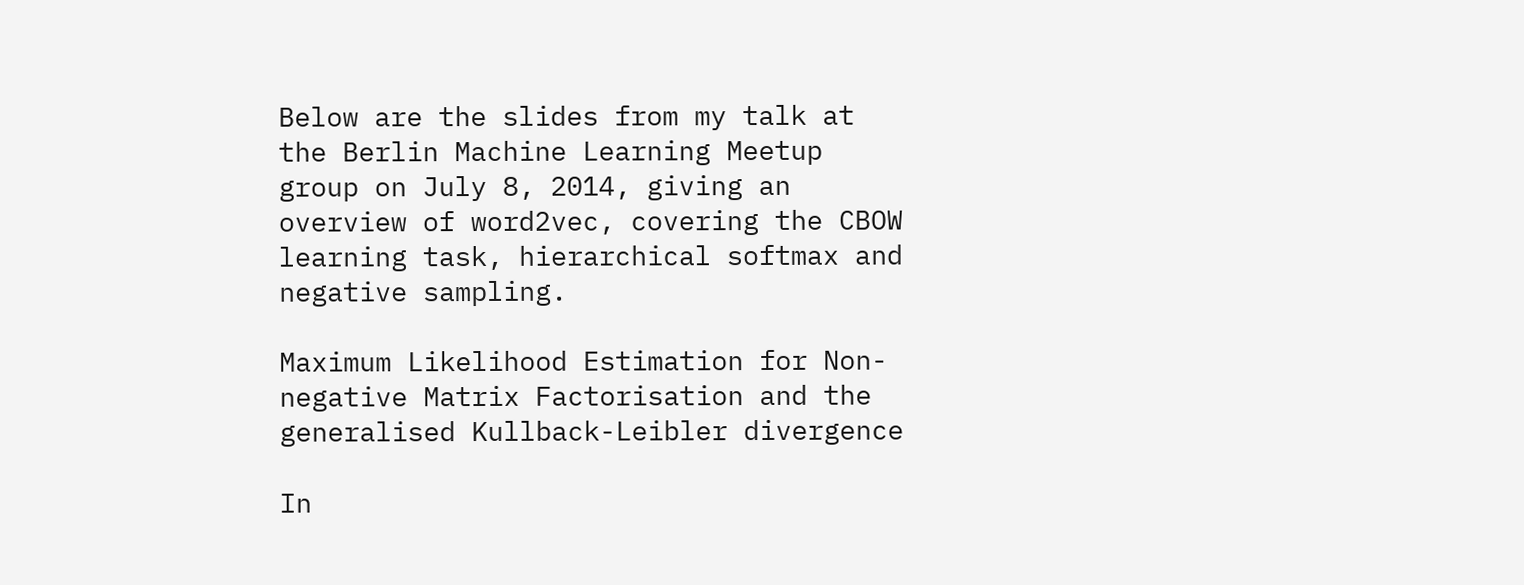Below are the slides from my talk at the Berlin Machine Learning Meetup group on July 8, 2014, giving an overview of word2vec, covering the CBOW learning task, hierarchical softmax and negative sampling.

Maximum Likelihood Estimation for Non-negative Matrix Factorisation and the generalised Kullback-Leibler divergence

In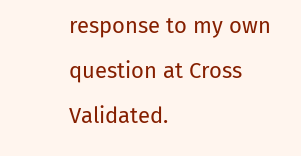response to my own question at Cross Validated.